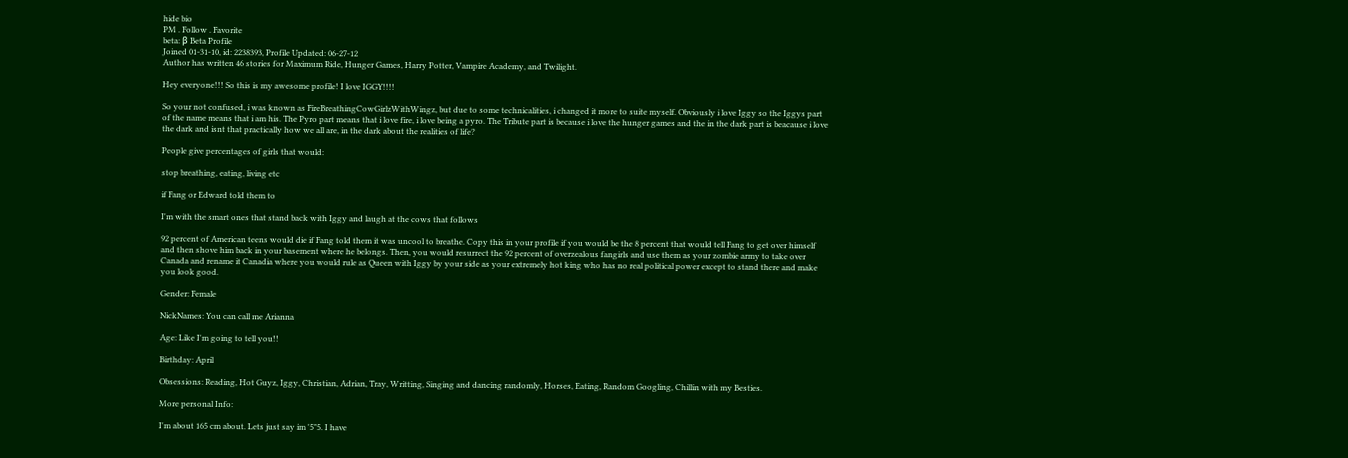hide bio
PM . Follow . Favorite
beta: β Beta Profile
Joined 01-31-10, id: 2238393, Profile Updated: 06-27-12
Author has written 46 stories for Maximum Ride, Hunger Games, Harry Potter, Vampire Academy, and Twilight.

Hey everyone!!! So this is my awesome profile! I love IGGY!!!!

So your not confused, i was known as FireBreathingCowGirlzWithWingz, but due to some technicalities, i changed it more to suite myself. Obviously i love Iggy so the Iggys part of the name means that i am his. The Pyro part means that i love fire, i love being a pyro. The Tribute part is because i love the hunger games and the in the dark part is beacause i love the dark and isnt that practically how we all are, in the dark about the realities of life?

People give percentages of girls that would:

stop breathing, eating, living etc

if Fang or Edward told them to

I'm with the smart ones that stand back with Iggy and laugh at the cows that follows

92 percent of American teens would die if Fang told them it was uncool to breathe. Copy this in your profile if you would be the 8 percent that would tell Fang to get over himself and then shove him back in your basement where he belongs. Then, you would resurrect the 92 percent of overzealous fangirls and use them as your zombie army to take over Canada and rename it Canadia where you would rule as Queen with Iggy by your side as your extremely hot king who has no real political power except to stand there and make you look good.

Gender: Female

NickNames: You can call me Arianna

Age: Like I'm going to tell you!!

Birthday: April

Obsessions: Reading, Hot Guyz, Iggy, Christian, Adrian, Tray, Writting, Singing and dancing randomly, Horses, Eating, Random Googling, Chillin with my Besties.

More personal Info:

I'm about 165 cm about. Lets just say im '5"5. I have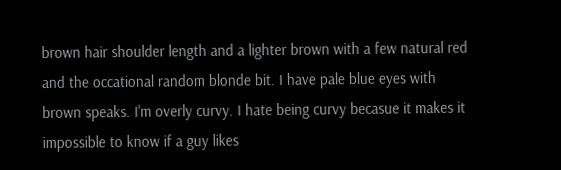brown hair shoulder length and a lighter brown with a few natural red and the occational random blonde bit. I have pale blue eyes with brown speaks. I'm overly curvy. I hate being curvy becasue it makes it impossible to know if a guy likes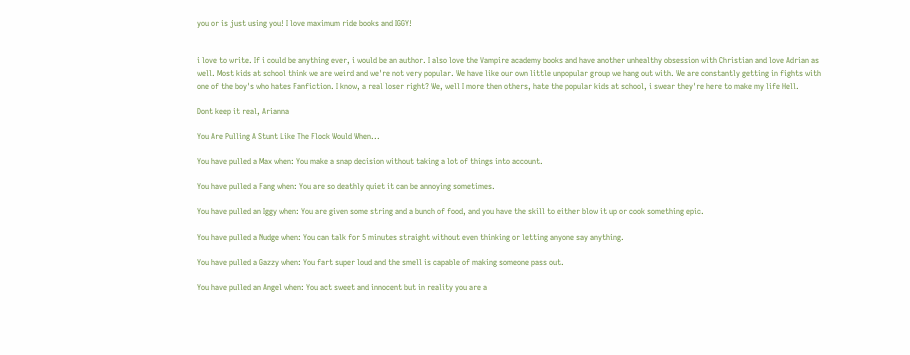you or is just using you! I love maximum ride books and IGGY!


i love to write. If i could be anything ever, i would be an author. I also love the Vampire academy books and have another unhealthy obsession with Christian and love Adrian as well. Most kids at school think we are weird and we're not very popular. We have like our own little unpopular group we hang out with. We are constantly getting in fights with one of the boy's who hates Fanfiction. I know, a real loser right? We, well I more then others, hate the popular kids at school, i swear they're here to make my life Hell.

Dont keep it real, Arianna

You Are Pulling A Stunt Like The Flock Would When...

You have pulled a Max when: You make a snap decision without taking a lot of things into account.

You have pulled a Fang when: You are so deathly quiet it can be annoying sometimes.

You have pulled an Iggy when: You are given some string and a bunch of food, and you have the skill to either blow it up or cook something epic.

You have pulled a Nudge when: You can talk for 5 minutes straight without even thinking or letting anyone say anything.

You have pulled a Gazzy when: You fart super loud and the smell is capable of making someone pass out.

You have pulled an Angel when: You act sweet and innocent but in reality you are a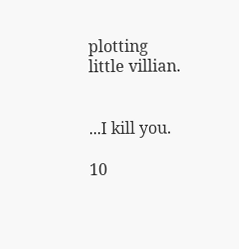plotting little villian.


...I kill you.

10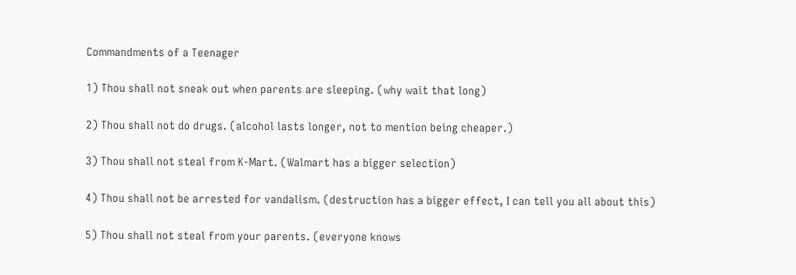Commandments of a Teenager

1) Thou shall not sneak out when parents are sleeping. (why wait that long)

2) Thou shall not do drugs. (alcohol lasts longer, not to mention being cheaper.)

3) Thou shall not steal from K-Mart. (Walmart has a bigger selection)

4) Thou shall not be arrested for vandalism. (destruction has a bigger effect, I can tell you all about this)

5) Thou shall not steal from your parents. (everyone knows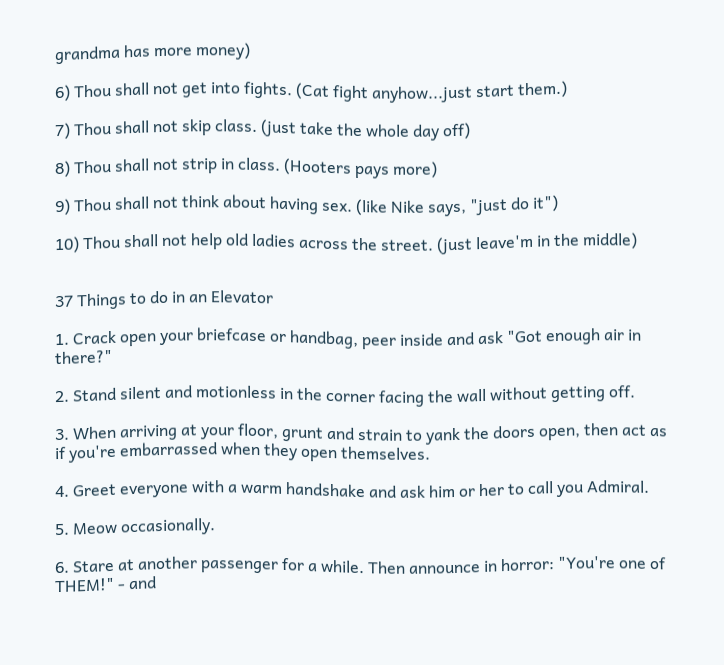grandma has more money)

6) Thou shall not get into fights. (Cat fight anyhow...just start them.)

7) Thou shall not skip class. (just take the whole day off)

8) Thou shall not strip in class. (Hooters pays more)

9) Thou shall not think about having sex. (like Nike says, "just do it")

10) Thou shall not help old ladies across the street. (just leave'm in the middle)


37 Things to do in an Elevator

1. Crack open your briefcase or handbag, peer inside and ask "Got enough air in there?"

2. Stand silent and motionless in the corner facing the wall without getting off.

3. When arriving at your floor, grunt and strain to yank the doors open, then act as if you're embarrassed when they open themselves.

4. Greet everyone with a warm handshake and ask him or her to call you Admiral.

5. Meow occasionally.

6. Stare at another passenger for a while. Then announce in horror: "You're one of THEM!" - and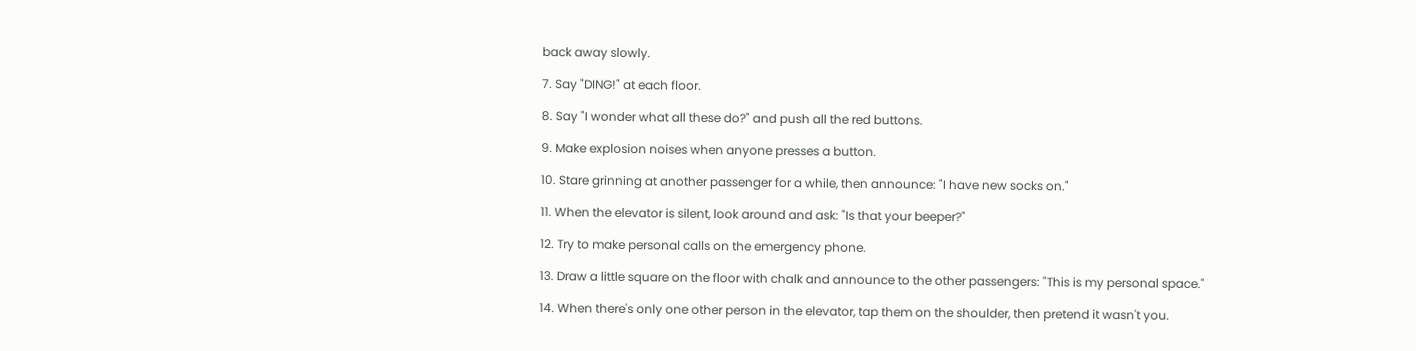back away slowly.

7. Say "DING!" at each floor.

8. Say "I wonder what all these do?" and push all the red buttons.

9. Make explosion noises when anyone presses a button.

10. Stare grinning at another passenger for a while, then announce: "I have new socks on."

11. When the elevator is silent, look around and ask: "Is that your beeper?"

12. Try to make personal calls on the emergency phone.

13. Draw a little square on the floor with chalk and announce to the other passengers: "This is my personal space."

14. When there's only one other person in the elevator, tap them on the shoulder, then pretend it wasn't you.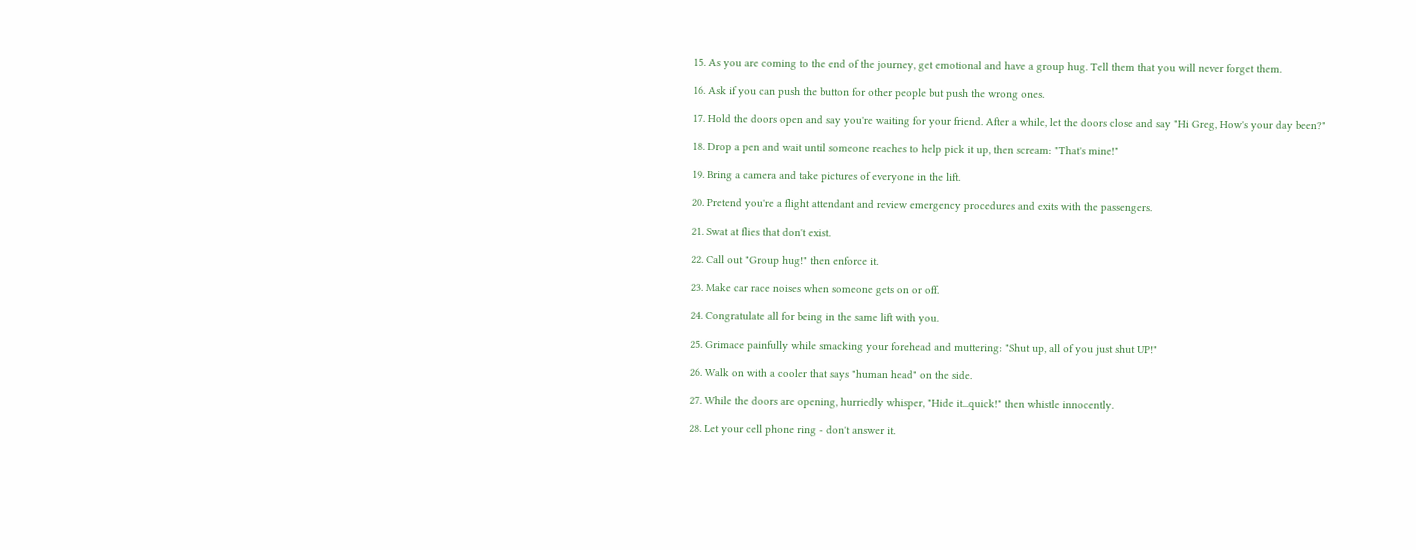15. As you are coming to the end of the journey, get emotional and have a group hug. Tell them that you will never forget them.

16. Ask if you can push the button for other people but push the wrong ones.

17. Hold the doors open and say you're waiting for your friend. After a while, let the doors close and say "Hi Greg, How's your day been?"

18. Drop a pen and wait until someone reaches to help pick it up, then scream: "That's mine!"

19. Bring a camera and take pictures of everyone in the lift.

20. Pretend you're a flight attendant and review emergency procedures and exits with the passengers.

21. Swat at flies that don't exist.

22. Call out "Group hug!" then enforce it.

23. Make car race noises when someone gets on or off.

24. Congratulate all for being in the same lift with you.

25. Grimace painfully while smacking your forehead and muttering: "Shut up, all of you just shut UP!"

26. Walk on with a cooler that says "human head" on the side.

27. While the doors are opening, hurriedly whisper, "Hide it...quick!" then whistle innocently.

28. Let your cell phone ring - don't answer it.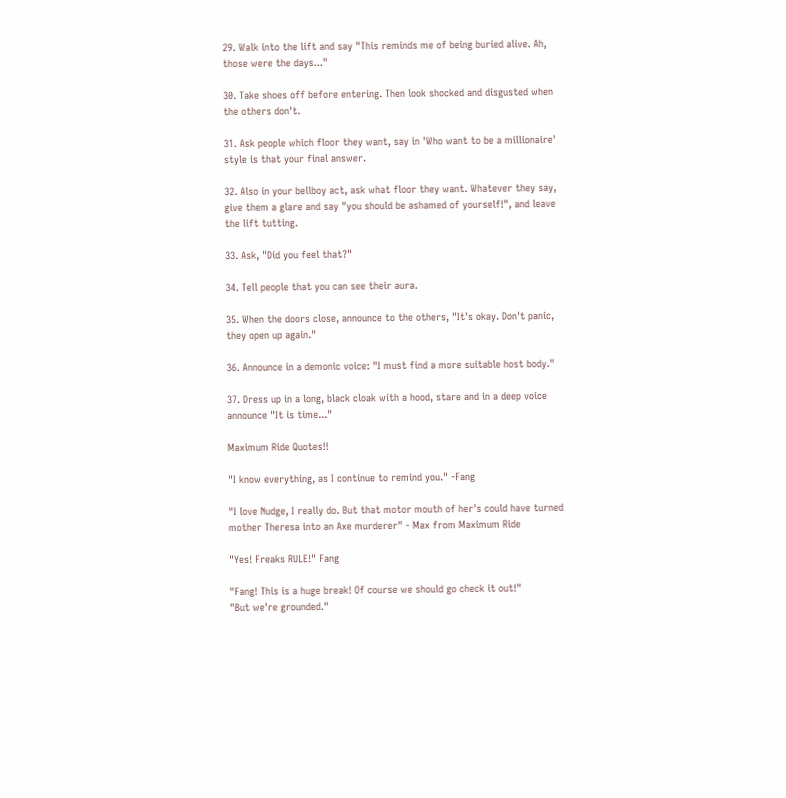29. Walk into the lift and say "This reminds me of being buried alive. Ah, those were the days..."

30. Take shoes off before entering. Then look shocked and disgusted when the others don't.

31. Ask people which floor they want, say in 'Who want to be a millionaire' style is that your final answer.

32. Also in your bellboy act, ask what floor they want. Whatever they say, give them a glare and say "you should be ashamed of yourself!", and leave the lift tutting.

33. Ask, "Did you feel that?"

34. Tell people that you can see their aura.

35. When the doors close, announce to the others, "It's okay. Don't panic, they open up again."

36. Announce in a demonic voice: "I must find a more suitable host body."

37. Dress up in a long, black cloak with a hood, stare and in a deep voice announce "It is time..."

Maximum Ride Quotes!!

"I know everything, as I continue to remind you." -Fang

"I love Nudge, I really do. But that motor mouth of her's could have turned mother Theresa into an Axe murderer" - Max from Maximum Ride

"Yes! Freaks RULE!" Fang

"Fang! This is a huge break! Of course we should go check it out!"
"But we're grounded."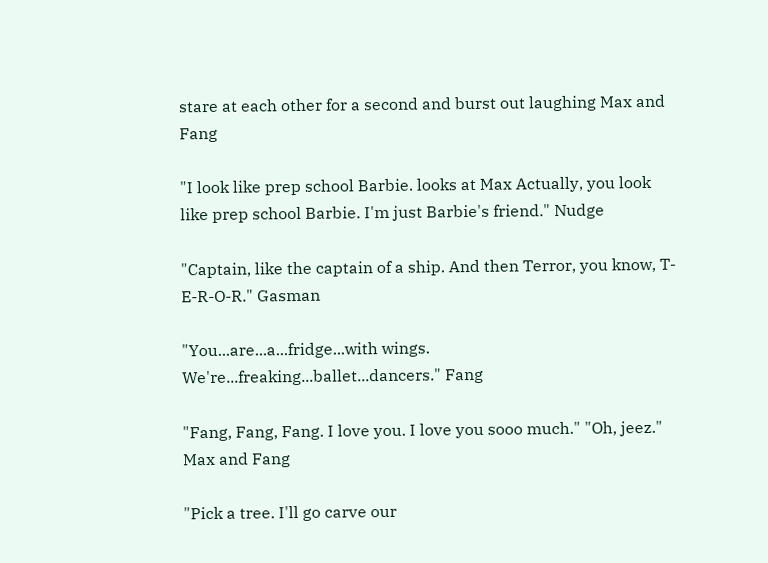stare at each other for a second and burst out laughing Max and Fang

"I look like prep school Barbie. looks at Max Actually, you look like prep school Barbie. I'm just Barbie's friend." Nudge

"Captain, like the captain of a ship. And then Terror, you know, T-E-R-O-R." Gasman

"You...are...a...fridge...with wings. We're...freaking...ballet...dancers." Fang

"Fang, Fang, Fang. I love you. I love you sooo much." "Oh, jeez." Max and Fang

"Pick a tree. I'll go carve our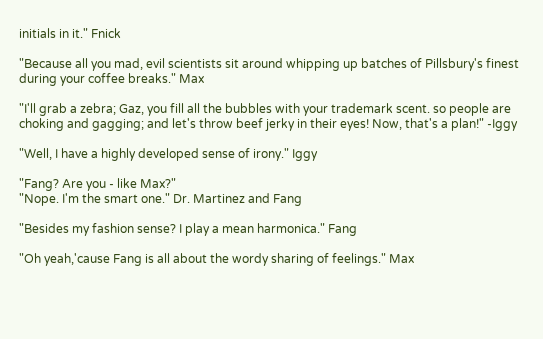initials in it." Fnick

"Because all you mad, evil scientists sit around whipping up batches of Pillsbury's finest during your coffee breaks." Max

"I'll grab a zebra; Gaz, you fill all the bubbles with your trademark scent. so people are choking and gagging; and let's throw beef jerky in their eyes! Now, that's a plan!" -Iggy

"Well, I have a highly developed sense of irony." Iggy

"Fang? Are you - like Max?"
"Nope. I'm the smart one." Dr. Martinez and Fang

"Besides my fashion sense? I play a mean harmonica." Fang

"Oh yeah,'cause Fang is all about the wordy sharing of feelings." Max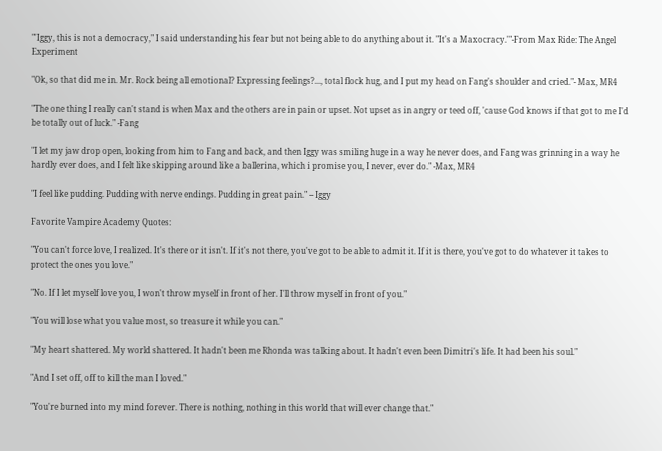"'Iggy, this is not a democracy," I said understanding his fear but not being able to do anything about it. "It's a Maxocracy.'"-From Max Ride: The Angel Experiment

"Ok, so that did me in. Mr. Rock being all emotional? Expressing feelings?..., total flock hug, and I put my head on Fang's shoulder and cried."- Max, MR4

"The one thing I really can't stand is when Max and the others are in pain or upset. Not upset as in angry or teed off, 'cause God knows if that got to me I'd be totally out of luck." -Fang

"I let my jaw drop open, looking from him to Fang and back, and then Iggy was smiling huge in a way he never does, and Fang was grinning in a way he hardly ever does, and I felt like skipping around like a ballerina, which i promise you, I never, ever do." -Max, MR4

"I feel like pudding. Pudding with nerve endings. Pudding in great pain." -- Iggy

Favorite Vampire Academy Quotes:

"You can't force love, I realized. It's there or it isn't. If it's not there, you've got to be able to admit it. If it is there, you've got to do whatever it takes to protect the ones you love."

"No. If I let myself love you, I won't throw myself in front of her. I'll throw myself in front of you."

"You will lose what you value most, so treasure it while you can."

"My heart shattered. My world shattered. It hadn't been me Rhonda was talking about. It hadn't even been Dimitri's life. It had been his soul."

"And I set off, off to kill the man I loved."

"You're burned into my mind forever. There is nothing, nothing in this world that will ever change that."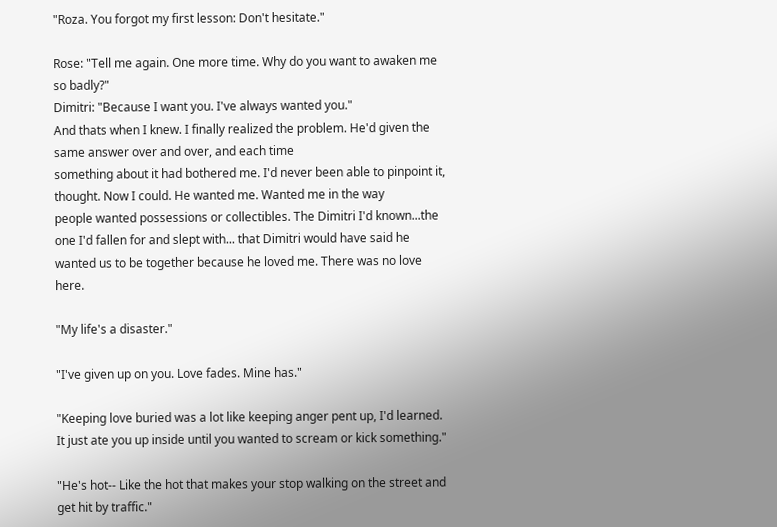"Roza. You forgot my first lesson: Don't hesitate."

Rose: "Tell me again. One more time. Why do you want to awaken me so badly?"
Dimitri: "Because I want you. I've always wanted you."
And thats when I knew. I finally realized the problem. He'd given the same answer over and over, and each time
something about it had bothered me. I'd never been able to pinpoint it, thought. Now I could. He wanted me. Wanted me in the way
people wanted possessions or collectibles. The Dimitri I'd known...the one I'd fallen for and slept with... that Dimitri would have said he wanted us to be together because he loved me. There was no love here.

"My life's a disaster."

"I've given up on you. Love fades. Mine has."

"Keeping love buried was a lot like keeping anger pent up, I'd learned. It just ate you up inside until you wanted to scream or kick something."

"He's hot-- Like the hot that makes your stop walking on the street and get hit by traffic."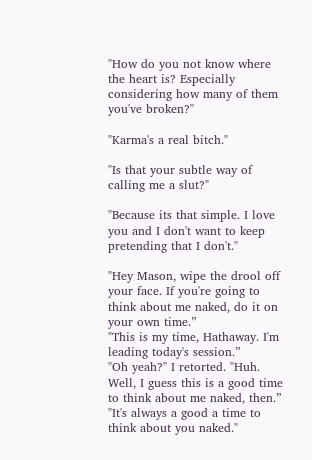"How do you not know where the heart is? Especially considering how many of them you've broken?"

"Karma's a real bitch."

"Is that your subtle way of calling me a slut?"

"Because its that simple. I love you and I don't want to keep pretending that I don't."

"Hey Mason, wipe the drool off your face. If you're going to think about me naked, do it on your own time.”
"This is my time, Hathaway. I'm leading today's session.”
"Oh yeah?" I retorted. "Huh. Well, I guess this is a good time to think about me naked, then.”
"It's always a good a time to think about you naked."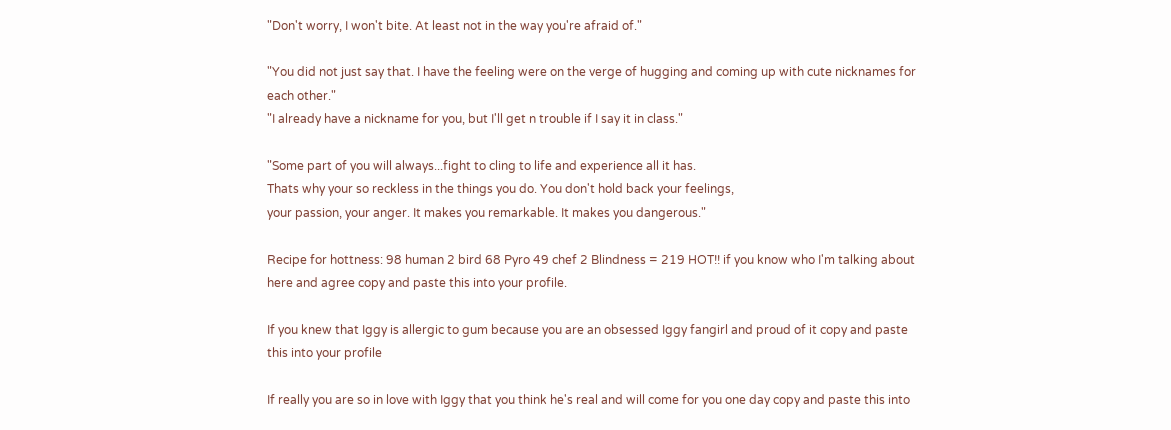"Don't worry, I won't bite. At least not in the way you're afraid of."

"You did not just say that. I have the feeling were on the verge of hugging and coming up with cute nicknames for each other."
"I already have a nickname for you, but I'll get n trouble if I say it in class."

"Some part of you will always...fight to cling to life and experience all it has.
Thats why your so reckless in the things you do. You don't hold back your feelings,
your passion, your anger. It makes you remarkable. It makes you dangerous."

Recipe for hottness: 98 human 2 bird 68 Pyro 49 chef 2 Blindness = 219 HOT!! if you know who I'm talking about here and agree copy and paste this into your profile.

If you knew that Iggy is allergic to gum because you are an obsessed Iggy fangirl and proud of it copy and paste this into your profile

If really you are so in love with Iggy that you think he's real and will come for you one day copy and paste this into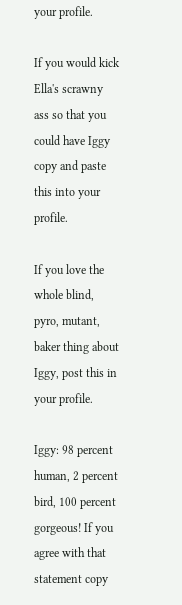your profile.

If you would kick Ella's scrawny ass so that you could have Iggy copy and paste this into your profile.

If you love the whole blind, pyro, mutant, baker thing about Iggy, post this in your profile.

Iggy: 98 percent human, 2 percent bird, 100 percent gorgeous! If you agree with that statement copy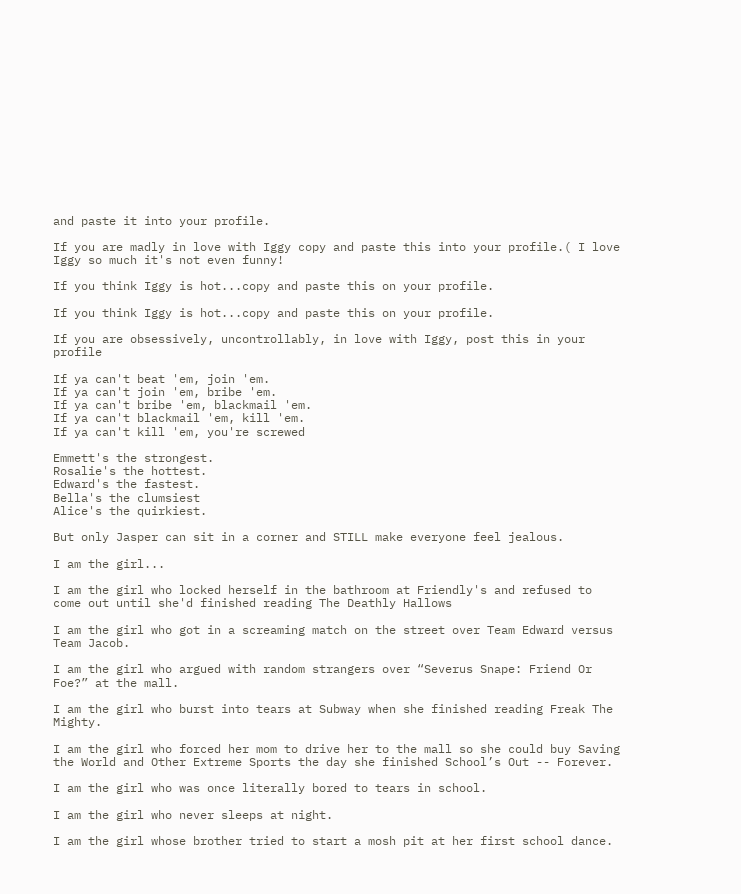and paste it into your profile.

If you are madly in love with Iggy copy and paste this into your profile.( I love Iggy so much it's not even funny!

If you think Iggy is hot...copy and paste this on your profile.

If you think Iggy is hot...copy and paste this on your profile.

If you are obsessively, uncontrollably, in love with Iggy, post this in your profile

If ya can't beat 'em, join 'em.
If ya can't join 'em, bribe 'em.
If ya can't bribe 'em, blackmail 'em.
If ya can't blackmail 'em, kill 'em.
If ya can't kill 'em, you're screwed

Emmett's the strongest.
Rosalie's the hottest.
Edward's the fastest.
Bella's the clumsiest
Alice's the quirkiest.

But only Jasper can sit in a corner and STILL make everyone feel jealous.

I am the girl...

I am the girl who locked herself in the bathroom at Friendly's and refused to come out until she'd finished reading The Deathly Hallows

I am the girl who got in a screaming match on the street over Team Edward versus Team Jacob.

I am the girl who argued with random strangers over “Severus Snape: Friend Or Foe?” at the mall.

I am the girl who burst into tears at Subway when she finished reading Freak The Mighty.

I am the girl who forced her mom to drive her to the mall so she could buy Saving the World and Other Extreme Sports the day she finished School’s Out -- Forever.

I am the girl who was once literally bored to tears in school.

I am the girl who never sleeps at night.

I am the girl whose brother tried to start a mosh pit at her first school dance.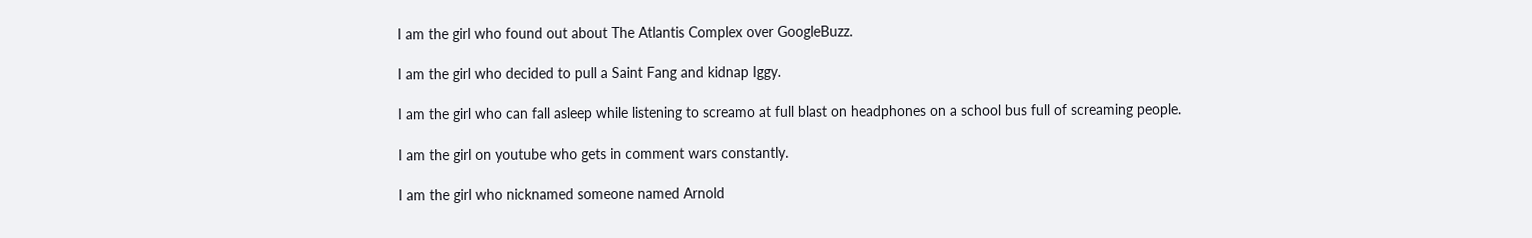I am the girl who found out about The Atlantis Complex over GoogleBuzz.

I am the girl who decided to pull a Saint Fang and kidnap Iggy.

I am the girl who can fall asleep while listening to screamo at full blast on headphones on a school bus full of screaming people.

I am the girl on youtube who gets in comment wars constantly.

I am the girl who nicknamed someone named Arnold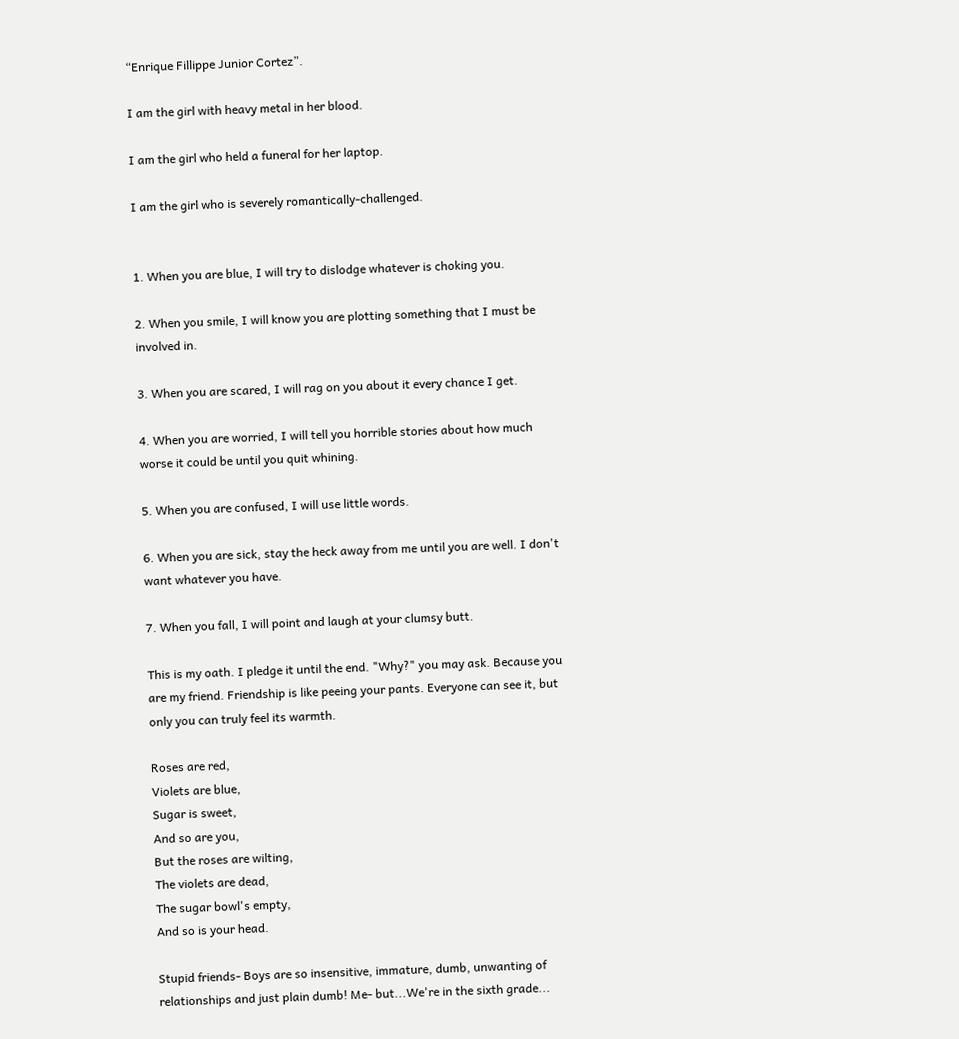“Enrique Fillippe Junior Cortez”.

I am the girl with heavy metal in her blood.

I am the girl who held a funeral for her laptop.

I am the girl who is severely romantically-challenged.


1. When you are blue, I will try to dislodge whatever is choking you.

2. When you smile, I will know you are plotting something that I must be involved in.

3. When you are scared, I will rag on you about it every chance I get.

4. When you are worried, I will tell you horrible stories about how much worse it could be until you quit whining.

5. When you are confused, I will use little words.

6. When you are sick, stay the heck away from me until you are well. I don't want whatever you have.

7. When you fall, I will point and laugh at your clumsy butt.

This is my oath. I pledge it until the end. "Why?" you may ask. Because you are my friend. Friendship is like peeing your pants. Everyone can see it, but only you can truly feel its warmth.

Roses are red,
Violets are blue,
Sugar is sweet,
And so are you,
But the roses are wilting,
The violets are dead,
The sugar bowl's empty,
And so is your head.

Stupid friends- Boys are so insensitive, immature, dumb, unwanting of relationships and just plain dumb! Me- but...We're in the sixth grade...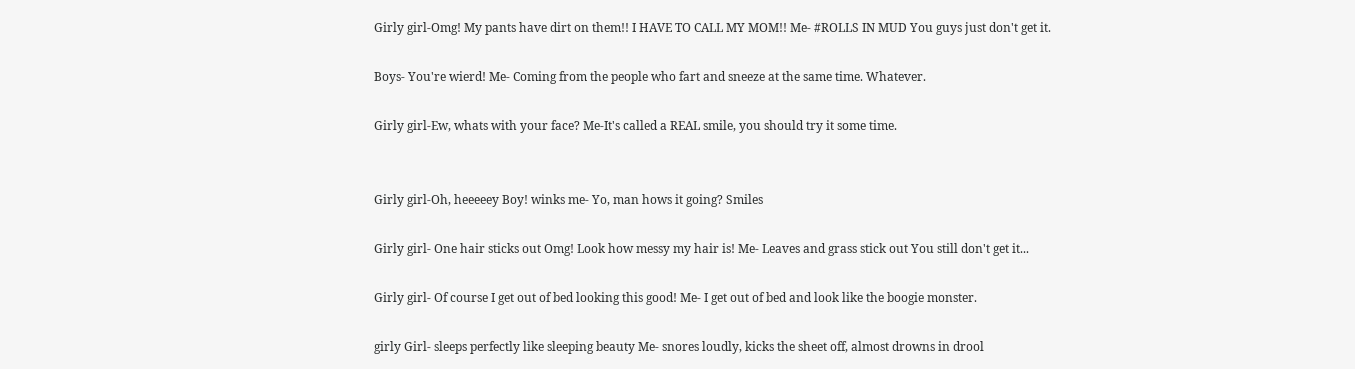Girly girl-Omg! My pants have dirt on them!! I HAVE TO CALL MY MOM!! Me- #ROLLS IN MUD You guys just don't get it.

Boys- You're wierd! Me- Coming from the people who fart and sneeze at the same time. Whatever.

Girly girl-Ew, whats with your face? Me-It's called a REAL smile, you should try it some time.


Girly girl-Oh, heeeeey Boy! winks me- Yo, man hows it going? Smiles

Girly girl- One hair sticks out Omg! Look how messy my hair is! Me- Leaves and grass stick out You still don't get it...

Girly girl- Of course I get out of bed looking this good! Me- I get out of bed and look like the boogie monster.

girly Girl- sleeps perfectly like sleeping beauty Me- snores loudly, kicks the sheet off, almost drowns in drool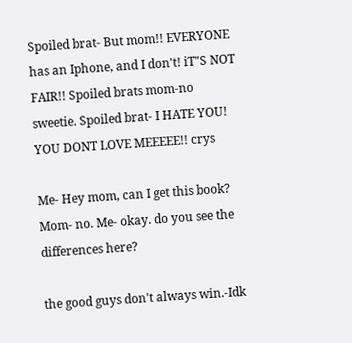Spoiled brat- But mom!! EVERYONE has an Iphone, and I don't! iT"S NOT FAIR!! Spoiled brats mom-no sweetie. Spoiled brat- I HATE YOU! YOU DONT LOVE MEEEEE!! crys

Me- Hey mom, can I get this book? Mom- no. Me- okay. do you see the differences here?

the good guys don't always win.-Idk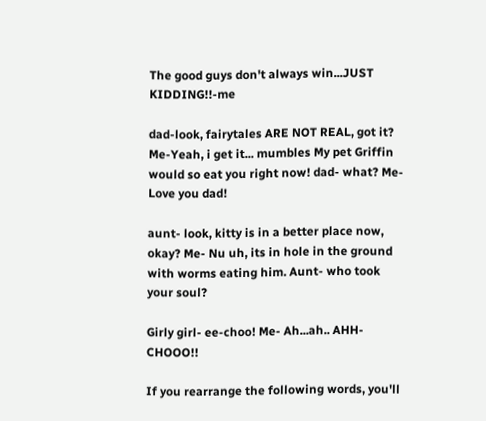The good guys don't always win...JUST KIDDING!!-me

dad-look, fairytales ARE NOT REAL, got it? Me-Yeah, i get it... mumbles My pet Griffin would so eat you right now! dad- what? Me- Love you dad!

aunt- look, kitty is in a better place now, okay? Me- Nu uh, its in hole in the ground with worms eating him. Aunt- who took your soul?

Girly girl- ee-choo! Me- Ah...ah.. AHH-CHOOO!!

If you rearrange the following words, you'll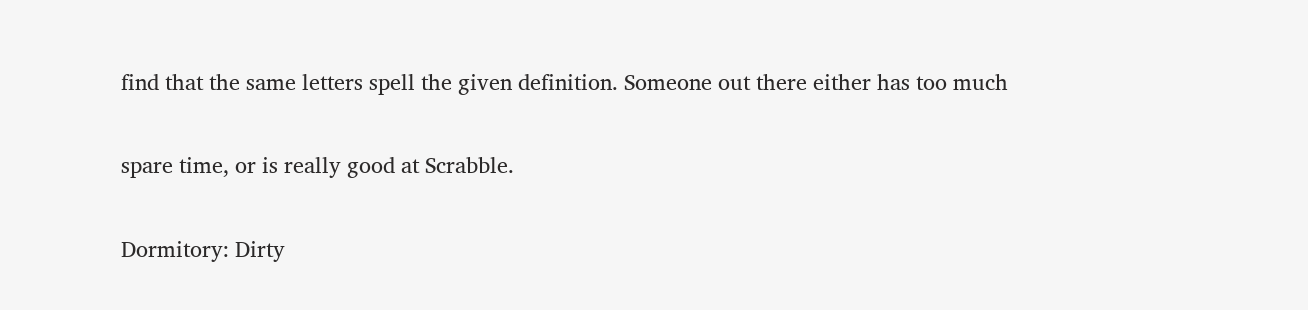find that the same letters spell the given definition. Someone out there either has too much

spare time, or is really good at Scrabble.

Dormitory: Dirty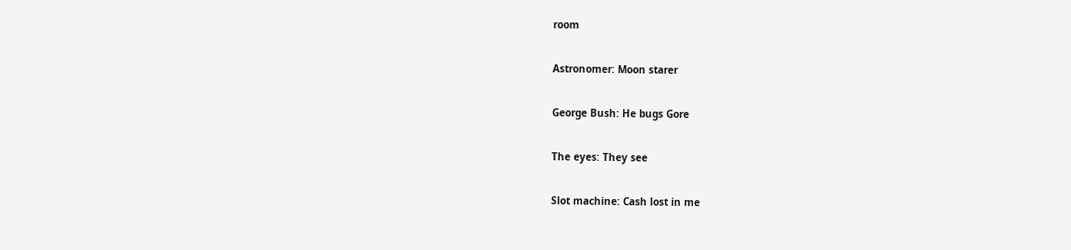room

Astronomer: Moon starer

George Bush: He bugs Gore

The eyes: They see

Slot machine: Cash lost in me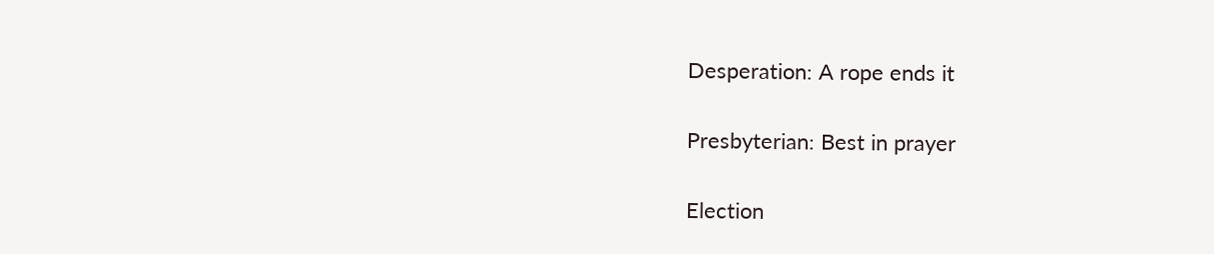Desperation: A rope ends it

Presbyterian: Best in prayer

Election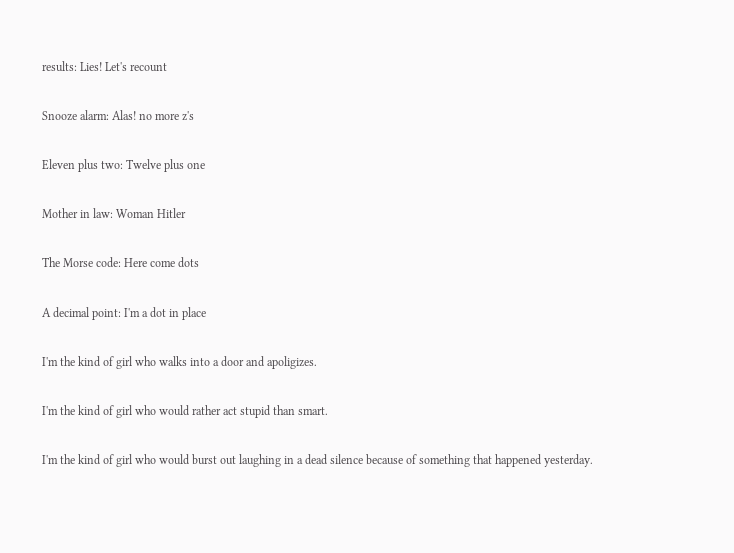results: Lies! Let's recount

Snooze alarm: Alas! no more z's

Eleven plus two: Twelve plus one

Mother in law: Woman Hitler

The Morse code: Here come dots

A decimal point: I'm a dot in place

I'm the kind of girl who walks into a door and apoligizes.

I'm the kind of girl who would rather act stupid than smart.

I'm the kind of girl who would burst out laughing in a dead silence because of something that happened yesterday.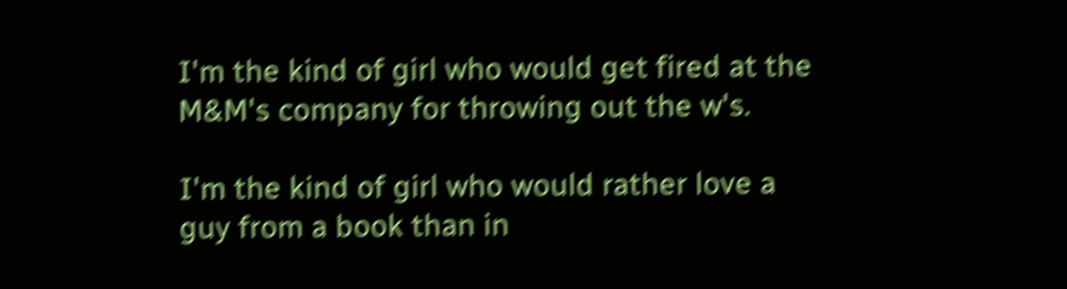I'm the kind of girl who would get fired at the M&M's company for throwing out the w's.

I'm the kind of girl who would rather love a guy from a book than in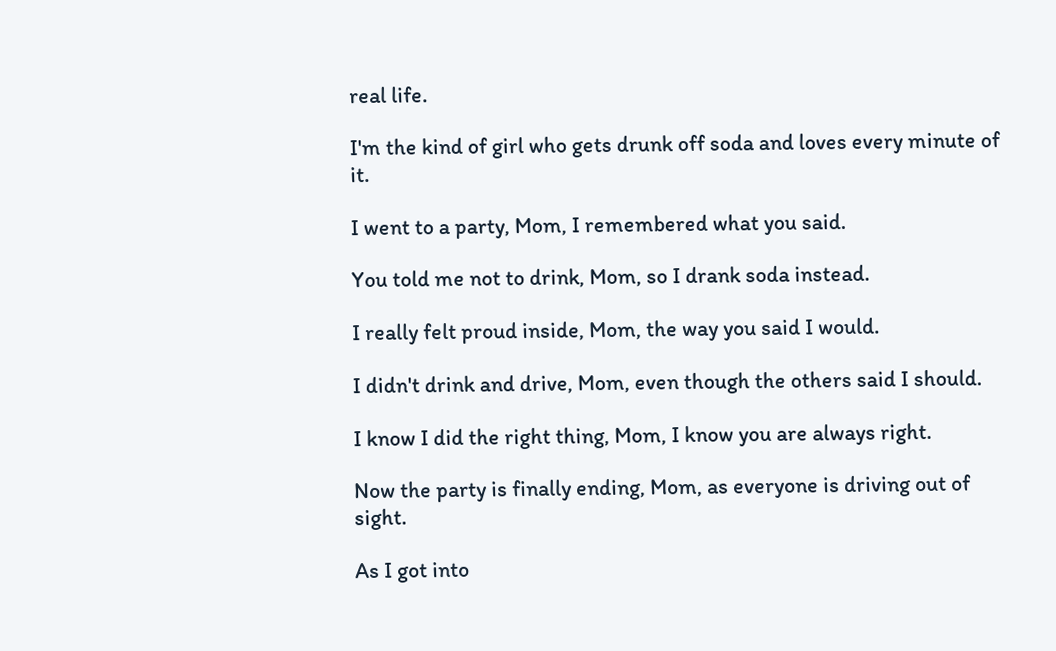real life.

I'm the kind of girl who gets drunk off soda and loves every minute of it.

I went to a party, Mom, I remembered what you said.

You told me not to drink, Mom, so I drank soda instead.

I really felt proud inside, Mom, the way you said I would.

I didn't drink and drive, Mom, even though the others said I should.

I know I did the right thing, Mom, I know you are always right.

Now the party is finally ending, Mom, as everyone is driving out of sight.

As I got into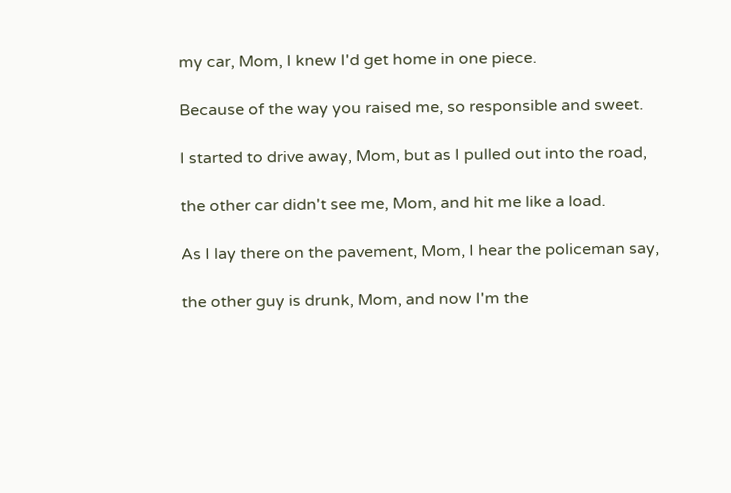my car, Mom, I knew I'd get home in one piece.

Because of the way you raised me, so responsible and sweet.

I started to drive away, Mom, but as I pulled out into the road,

the other car didn't see me, Mom, and hit me like a load.

As I lay there on the pavement, Mom, I hear the policeman say,

the other guy is drunk, Mom, and now I'm the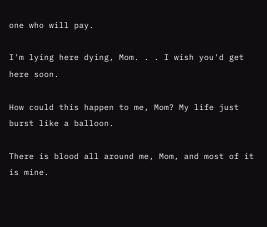one who will pay.

I'm lying here dying, Mom. . . I wish you'd get here soon.

How could this happen to me, Mom? My life just burst like a balloon.

There is blood all around me, Mom, and most of it is mine.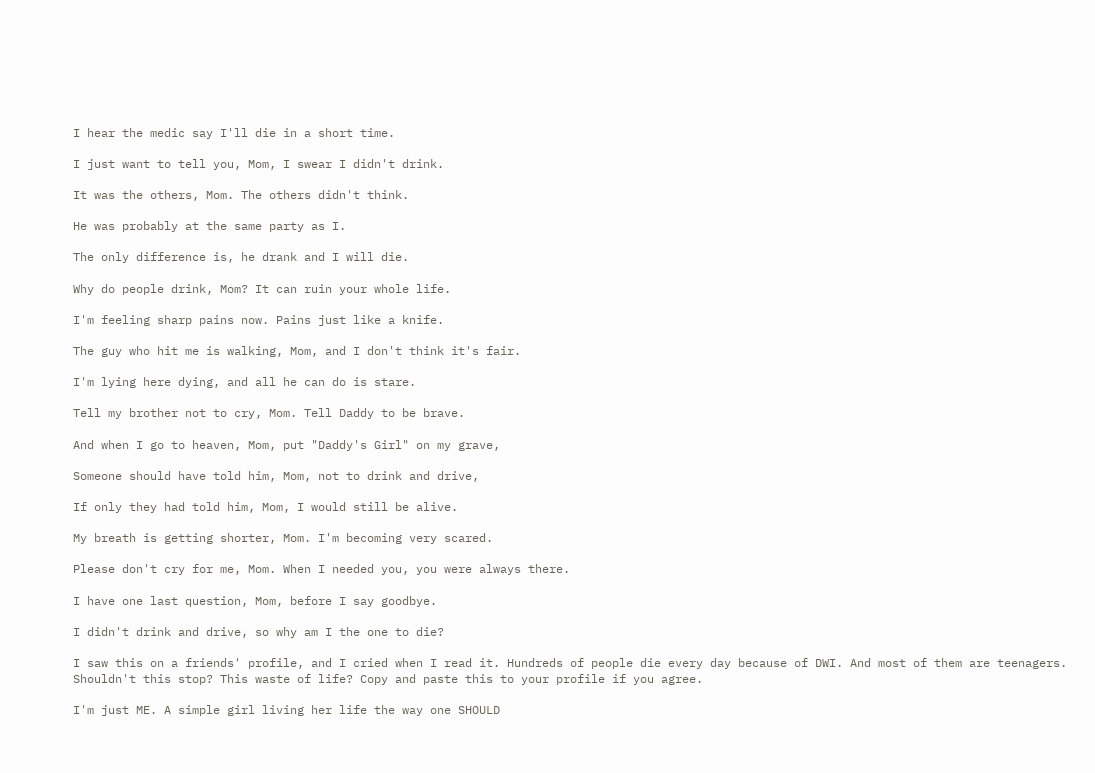I hear the medic say I'll die in a short time.

I just want to tell you, Mom, I swear I didn't drink.

It was the others, Mom. The others didn't think.

He was probably at the same party as I.

The only difference is, he drank and I will die.

Why do people drink, Mom? It can ruin your whole life.

I'm feeling sharp pains now. Pains just like a knife.

The guy who hit me is walking, Mom, and I don't think it's fair.

I'm lying here dying, and all he can do is stare.

Tell my brother not to cry, Mom. Tell Daddy to be brave.

And when I go to heaven, Mom, put "Daddy's Girl" on my grave,

Someone should have told him, Mom, not to drink and drive,

If only they had told him, Mom, I would still be alive.

My breath is getting shorter, Mom. I'm becoming very scared.

Please don't cry for me, Mom. When I needed you, you were always there.

I have one last question, Mom, before I say goodbye.

I didn't drink and drive, so why am I the one to die?

I saw this on a friends' profile, and I cried when I read it. Hundreds of people die every day because of DWI. And most of them are teenagers. Shouldn't this stop? This waste of life? Copy and paste this to your profile if you agree.

I'm just ME. A simple girl living her life the way one SHOULD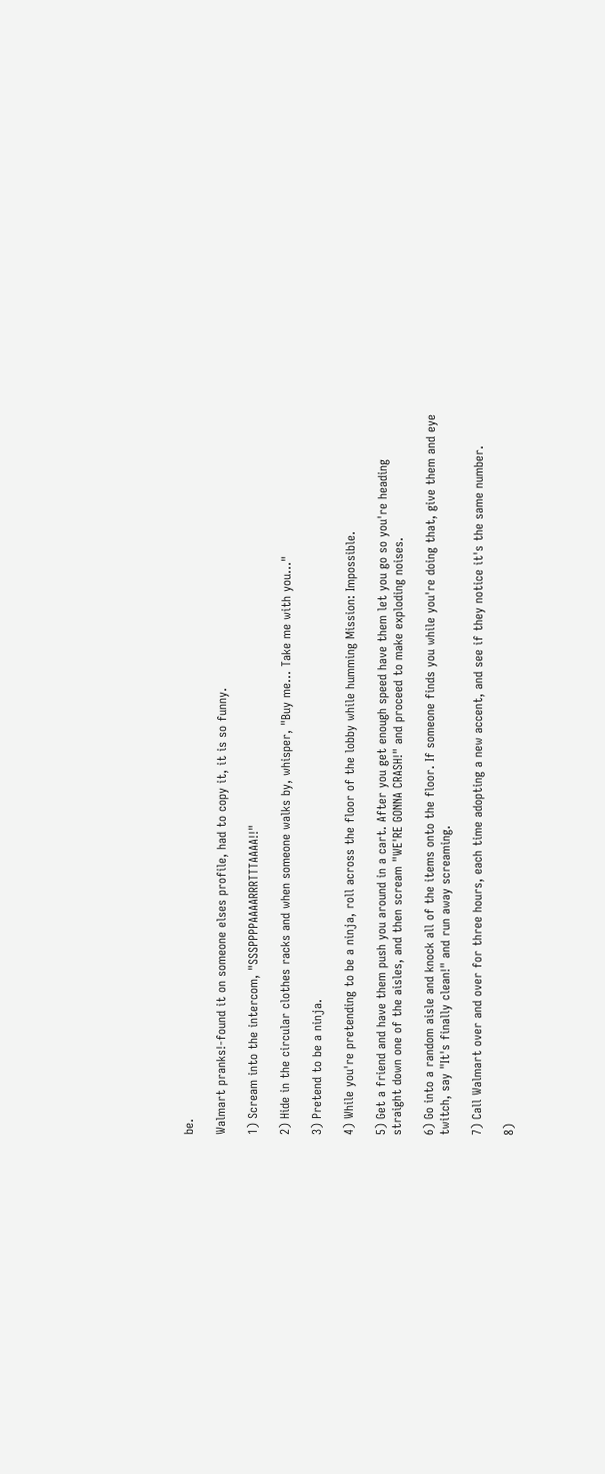be.

Walmart pranks!-found it on someone elses profile, had to copy it, it is so funny.

1) Scream into the intercom, "SSSPPPPAAAARRRTTTAAAA!!"

2) Hide in the circular clothes racks and when someone walks by, whisper, "Buy me... Take me with you..."

3) Pretend to be a ninja.

4) While you're pretending to be a ninja, roll across the floor of the lobby while humming Mission: Impossible.

5) Get a friend and have them push you around in a cart. After you get enough speed have them let you go so you're heading straight down one of the aisles, and then scream "WE'RE GONNA CRASH!" and proceed to make exploding noises.

6) Go into a random aisle and knock all of the items onto the floor. If someone finds you while you're doing that, give them and eye twitch, say "It's finally clean!" and run away screaming.

7) Call Walmart over and over for three hours, each time adopting a new accent, and see if they notice it's the same number.

8)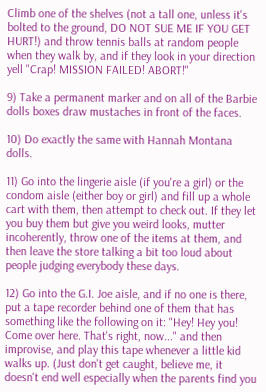Climb one of the shelves (not a tall one, unless it's bolted to the ground, DO NOT SUE ME IF YOU GET HURT!) and throw tennis balls at random people when they walk by, and if they look in your direction yell "Crap! MISSION FAILED! ABORT!"

9) Take a permanent marker and on all of the Barbie dolls boxes draw mustaches in front of the faces.

10) Do exactly the same with Hannah Montana dolls.

11) Go into the lingerie aisle (if you're a girl) or the condom aisle (either boy or girl) and fill up a whole cart with them, then attempt to check out. If they let you buy them but give you weird looks, mutter incoherently, throw one of the items at them, and then leave the store talking a bit too loud about people judging everybody these days.

12) Go into the G.I. Joe aisle, and if no one is there, put a tape recorder behind one of them that has something like the following on it: "Hey! Hey you! Come over here. That's right, now..." and then improvise, and play this tape whenever a little kid walks up. (Just don't get caught, believe me, it doesn't end well especially when the parents find you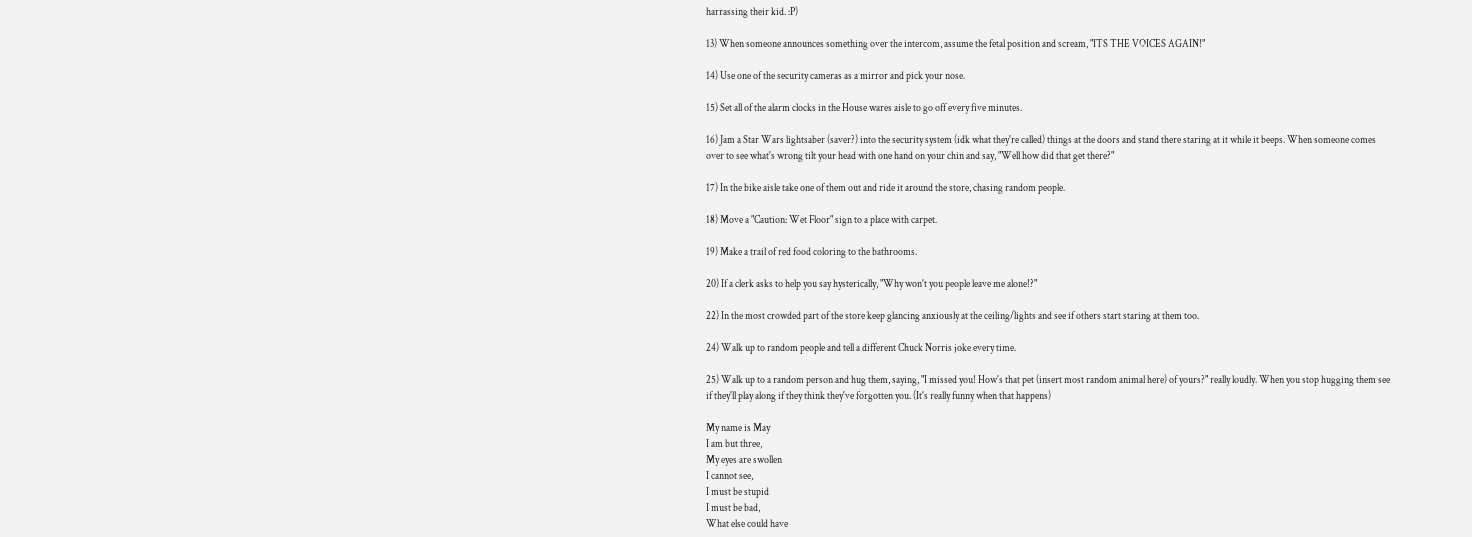harrassing their kid. :P)

13) When someone announces something over the intercom, assume the fetal position and scream, "ITS THE VOICES AGAIN!"

14) Use one of the security cameras as a mirror and pick your nose.

15) Set all of the alarm clocks in the House wares aisle to go off every five minutes.

16) Jam a Star Wars lightsaber (saver?) into the security system (idk what they're called) things at the doors and stand there staring at it while it beeps. When someone comes over to see what's wrong tilt your head with one hand on your chin and say, "Well how did that get there?"

17) In the bike aisle take one of them out and ride it around the store, chasing random people.

18) Move a "Caution: Wet Floor" sign to a place with carpet.

19) Make a trail of red food coloring to the bathrooms.

20) If a clerk asks to help you say hysterically, "Why won't you people leave me alone!?"

22) In the most crowded part of the store keep glancing anxiously at the ceiling/lights and see if others start staring at them too.

24) Walk up to random people and tell a different Chuck Norris joke every time.

25) Walk up to a random person and hug them, saying, "I missed you! How's that pet (insert most random animal here) of yours?" really loudly. When you stop hugging them see if they'll play along if they think they've forgotten you. (It's really funny when that happens)

My name is May
I am but three,
My eyes are swollen
I cannot see,
I must be stupid
I must be bad,
What else could have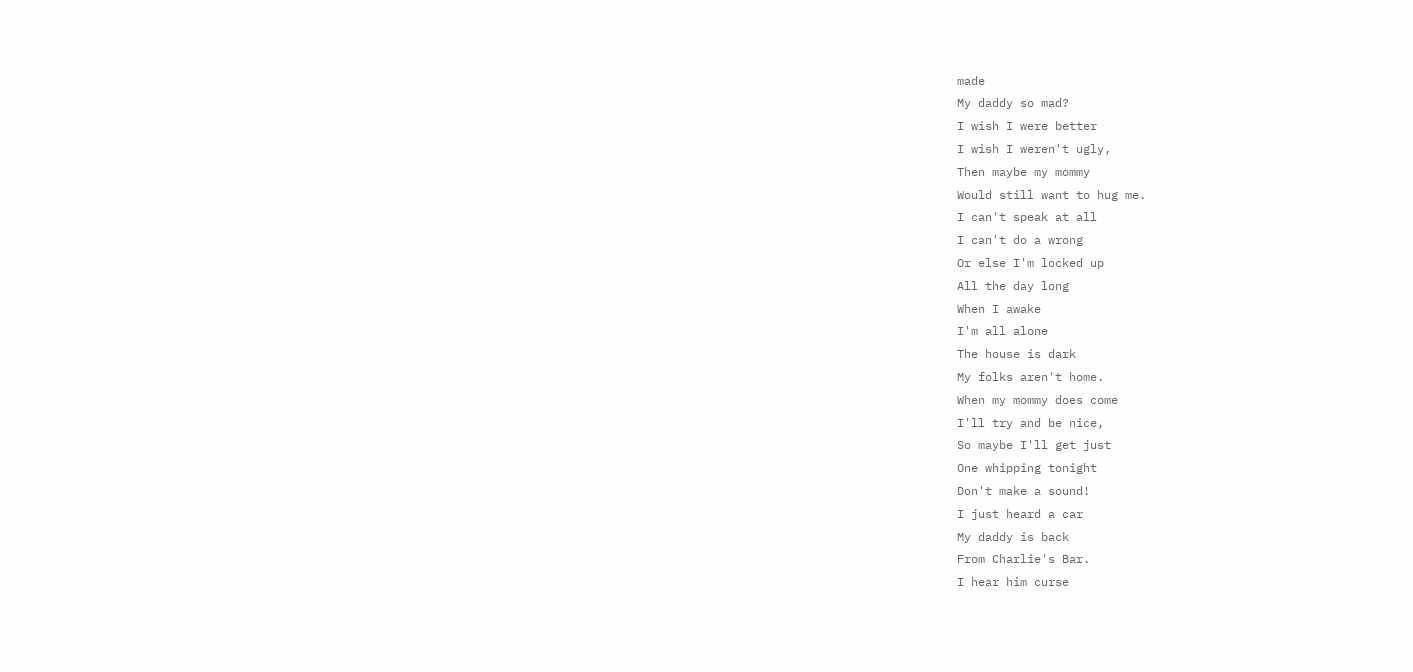made
My daddy so mad?
I wish I were better
I wish I weren't ugly,
Then maybe my mommy
Would still want to hug me.
I can't speak at all
I can't do a wrong
Or else I'm locked up
All the day long
When I awake
I'm all alone
The house is dark
My folks aren't home.
When my mommy does come
I'll try and be nice,
So maybe I'll get just
One whipping tonight
Don't make a sound!
I just heard a car
My daddy is back
From Charlie's Bar.
I hear him curse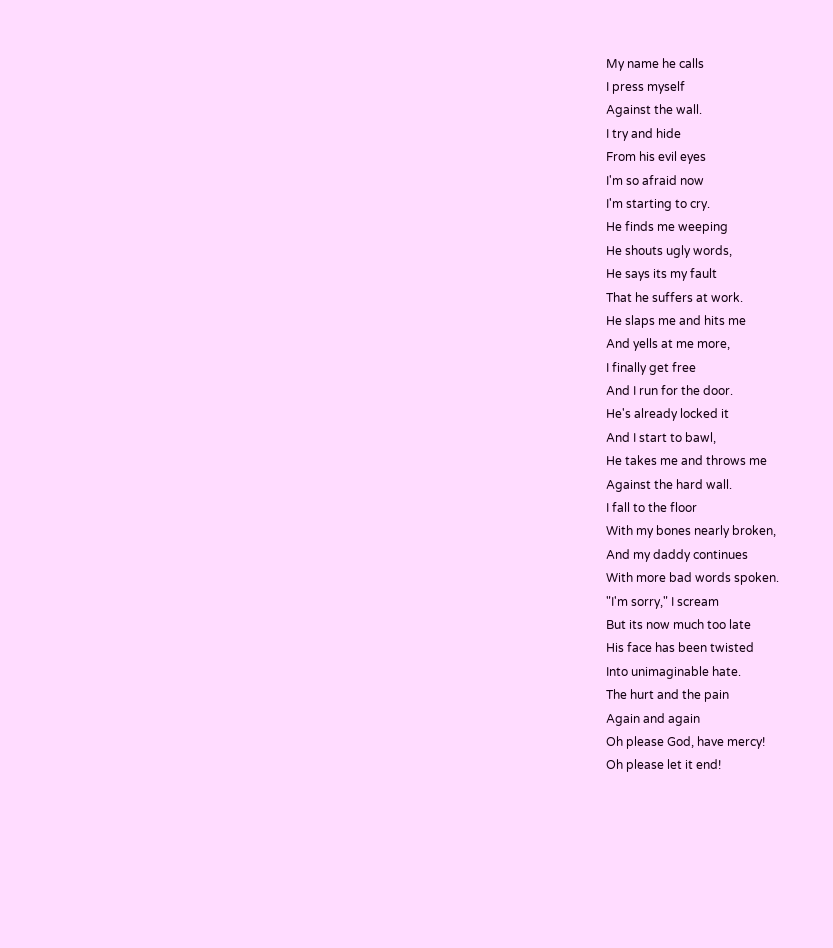My name he calls
I press myself
Against the wall.
I try and hide
From his evil eyes
I'm so afraid now
I'm starting to cry.
He finds me weeping
He shouts ugly words,
He says its my fault
That he suffers at work.
He slaps me and hits me
And yells at me more,
I finally get free
And I run for the door.
He's already locked it
And I start to bawl,
He takes me and throws me
Against the hard wall.
I fall to the floor
With my bones nearly broken,
And my daddy continues
With more bad words spoken.
"I'm sorry," I scream
But its now much too late
His face has been twisted
Into unimaginable hate.
The hurt and the pain
Again and again
Oh please God, have mercy!
Oh please let it end!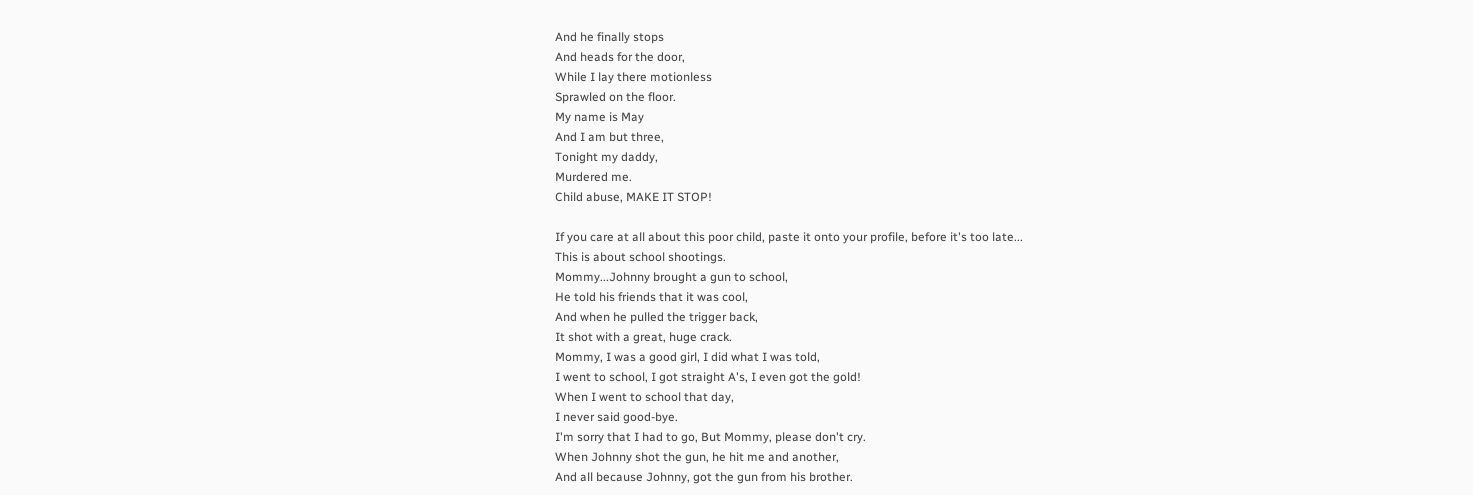And he finally stops
And heads for the door,
While I lay there motionless
Sprawled on the floor.
My name is May
And I am but three,
Tonight my daddy,
Murdered me.
Child abuse, MAKE IT STOP!

If you care at all about this poor child, paste it onto your profile, before it's too late...
This is about school shootings.
Mommy...Johnny brought a gun to school,
He told his friends that it was cool,
And when he pulled the trigger back,
It shot with a great, huge crack.
Mommy, I was a good girl, I did what I was told,
I went to school, I got straight A's, I even got the gold!
When I went to school that day,
I never said good-bye.
I'm sorry that I had to go, But Mommy, please don't cry.
When Johnny shot the gun, he hit me and another,
And all because Johnny, got the gun from his brother.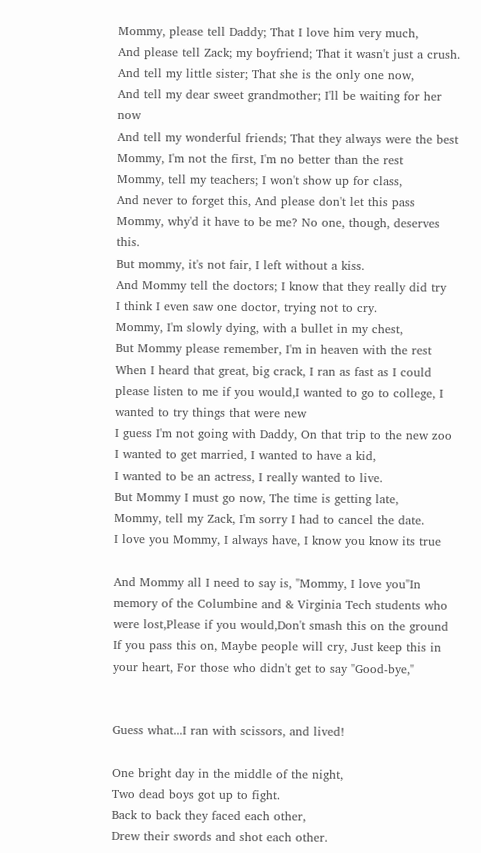Mommy, please tell Daddy; That I love him very much,
And please tell Zack; my boyfriend; That it wasn't just a crush.
And tell my little sister; That she is the only one now,
And tell my dear sweet grandmother; I'll be waiting for her now
And tell my wonderful friends; That they always were the best
Mommy, I'm not the first, I'm no better than the rest
Mommy, tell my teachers; I won't show up for class,
And never to forget this, And please don't let this pass
Mommy, why'd it have to be me? No one, though, deserves this.
But mommy, it's not fair, I left without a kiss.
And Mommy tell the doctors; I know that they really did try
I think I even saw one doctor, trying not to cry.
Mommy, I'm slowly dying, with a bullet in my chest,
But Mommy please remember, I'm in heaven with the rest
When I heard that great, big crack, I ran as fast as I could
please listen to me if you would,I wanted to go to college, I wanted to try things that were new
I guess I'm not going with Daddy, On that trip to the new zoo
I wanted to get married, I wanted to have a kid,
I wanted to be an actress, I really wanted to live.
But Mommy I must go now, The time is getting late,
Mommy, tell my Zack, I'm sorry I had to cancel the date.
I love you Mommy, I always have, I know you know its true

And Mommy all I need to say is, "Mommy, I love you"In memory of the Columbine and & Virginia Tech students who were lost,Please if you would,Don't smash this on the ground If you pass this on, Maybe people will cry, Just keep this in your heart, For those who didn't get to say "Good-bye,"


Guess what...I ran with scissors, and lived!

One bright day in the middle of the night,
Two dead boys got up to fight.
Back to back they faced each other,
Drew their swords and shot each other.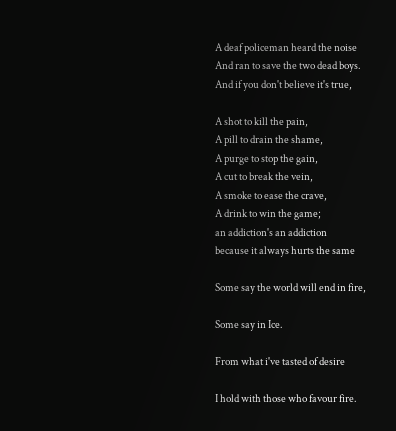A deaf policeman heard the noise
And ran to save the two dead boys.
And if you don't believe it's true,

A shot to kill the pain,
A pill to drain the shame,
A purge to stop the gain,
A cut to break the vein,
A smoke to ease the crave,
A drink to win the game;
an addiction's an addiction
because it always hurts the same

Some say the world will end in fire,

Some say in Ice.

From what i've tasted of desire

I hold with those who favour fire.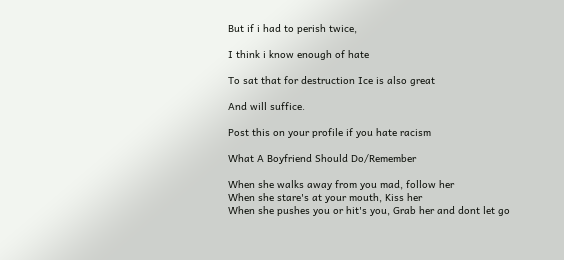But if i had to perish twice,

I think i know enough of hate

To sat that for destruction Ice is also great

And will suffice.

Post this on your profile if you hate racism

What A Boyfriend Should Do/Remember

When she walks away from you mad, follow her
When she stare's at your mouth, Kiss her
When she pushes you or hit's you, Grab her and dont let go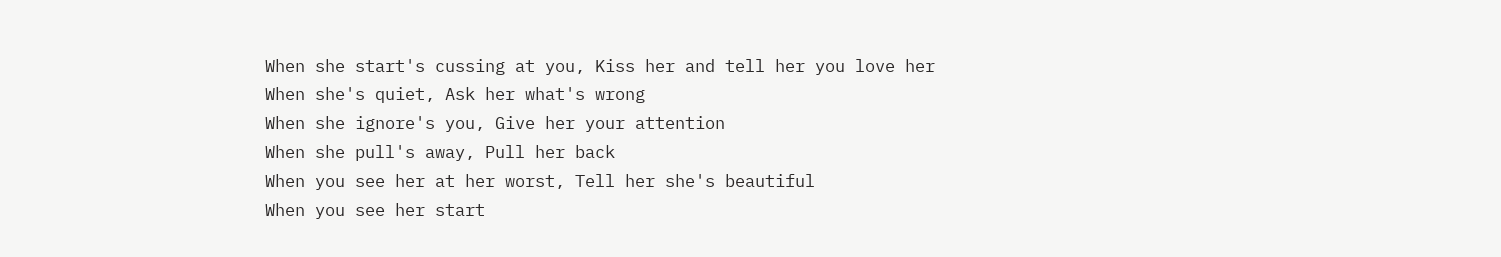When she start's cussing at you, Kiss her and tell her you love her
When she's quiet, Ask her what's wrong
When she ignore's you, Give her your attention
When she pull's away, Pull her back
When you see her at her worst, Tell her she's beautiful
When you see her start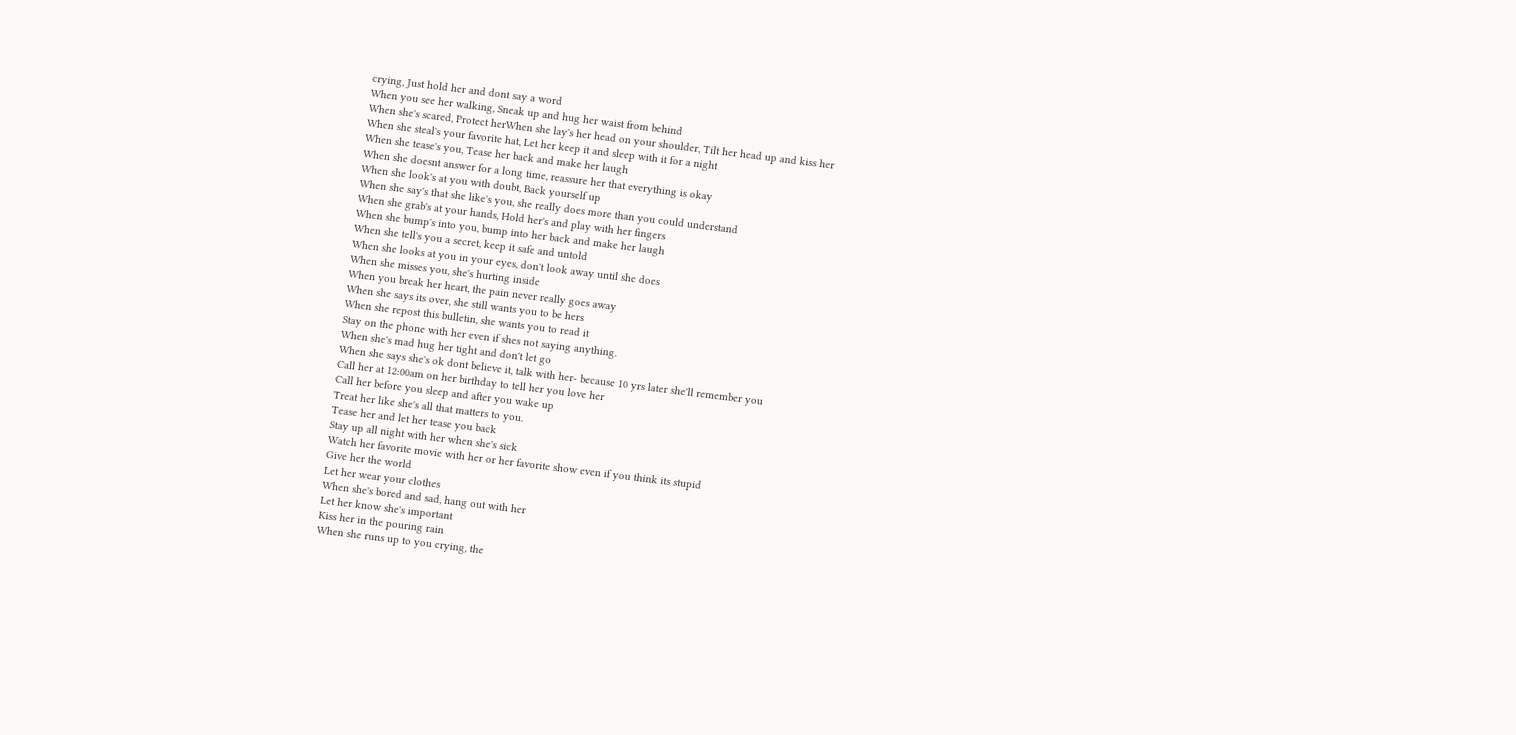crying, Just hold her and dont say a word
When you see her walking, Sneak up and hug her waist from behind
When she's scared, Protect herWhen she lay's her head on your shoulder, Tilt her head up and kiss her
When she steal's your favorite hat, Let her keep it and sleep with it for a night
When she tease's you, Tease her back and make her laugh
When she doesnt answer for a long time, reassure her that everything is okay
When she look's at you with doubt, Back yourself up
When she say's that she like's you, she really does more than you could understand
When she grab's at your hands, Hold her's and play with her fingers
When she bump's into you, bump into her back and make her laugh
When she tell's you a secret, keep it safe and untold
When she looks at you in your eyes, don't look away until she does
When she misses you, she's hurting inside
When you break her heart, the pain never really goes away
When she says its over, she still wants you to be hers
When she repost this bulletin, she wants you to read it
Stay on the phone with her even if shes not saying anything.
When she's mad hug her tight and don't let go
When she says she's ok dont believe it, talk with her- because 10 yrs later she'll remember you
Call her at 12:00am on her birthday to tell her you love her
Call her before you sleep and after you wake up
Treat her like she's all that matters to you.
Tease her and let her tease you back
Stay up all night with her when she's sick
Watch her favorite movie with her or her favorite show even if you think its stupid
Give her the world
Let her wear your clothes
When she's bored and sad, hang out with her
Let her know she's important
Kiss her in the pouring rain
When she runs up to you crying, the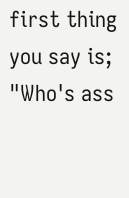first thing you say is;
"Who's ass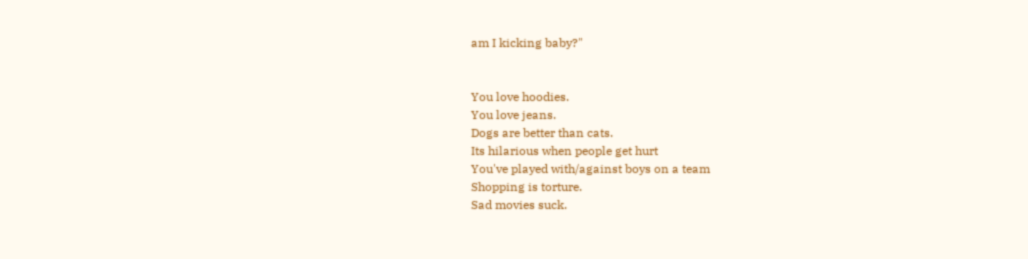am I kicking baby?"


You love hoodies.
You love jeans.
Dogs are better than cats.
Its hilarious when people get hurt
You've played with/against boys on a team
Shopping is torture.
Sad movies suck.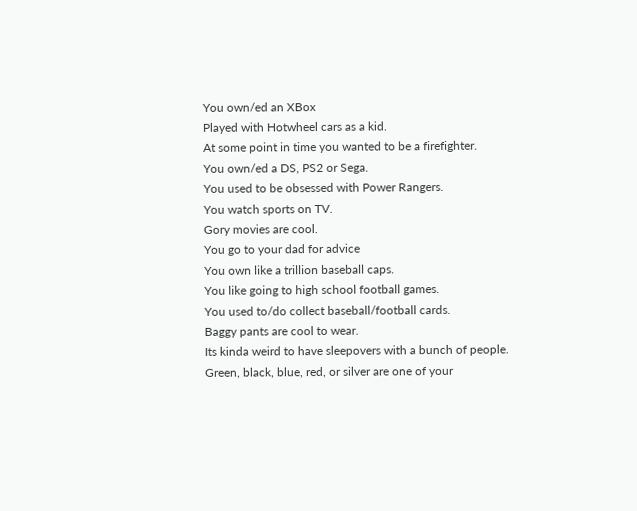You own/ed an XBox
Played with Hotwheel cars as a kid.
At some point in time you wanted to be a firefighter.
You own/ed a DS, PS2 or Sega.
You used to be obsessed with Power Rangers.
You watch sports on TV.
Gory movies are cool.
You go to your dad for advice
You own like a trillion baseball caps.
You like going to high school football games.
You used to/do collect baseball/football cards.
Baggy pants are cool to wear.
Its kinda weird to have sleepovers with a bunch of people.
Green, black, blue, red, or silver are one of your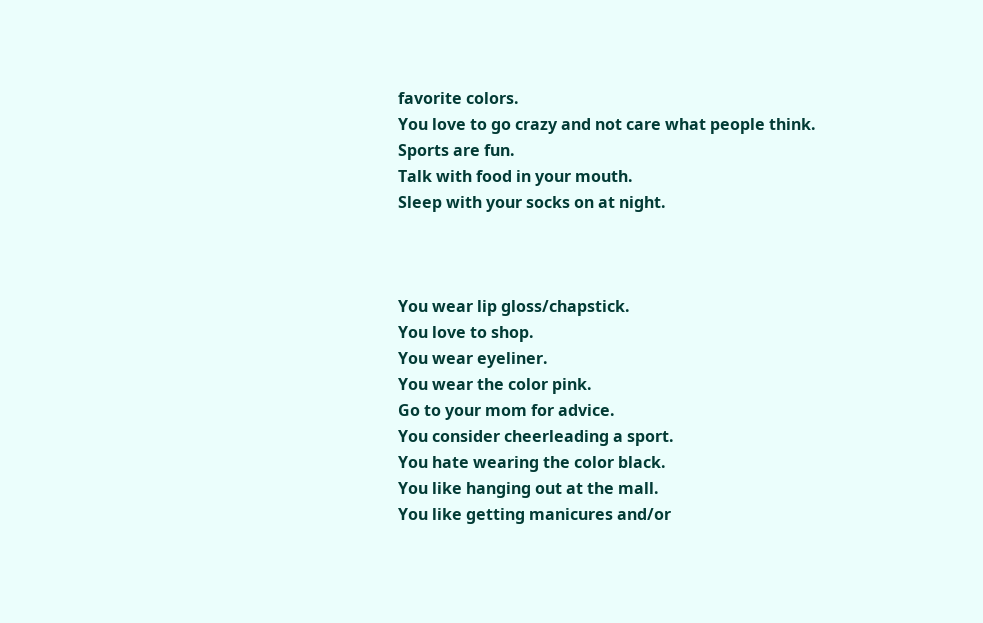favorite colors.
You love to go crazy and not care what people think.
Sports are fun.
Talk with food in your mouth.
Sleep with your socks on at night.



You wear lip gloss/chapstick.
You love to shop.
You wear eyeliner.
You wear the color pink.
Go to your mom for advice.
You consider cheerleading a sport.
You hate wearing the color black.
You like hanging out at the mall.
You like getting manicures and/or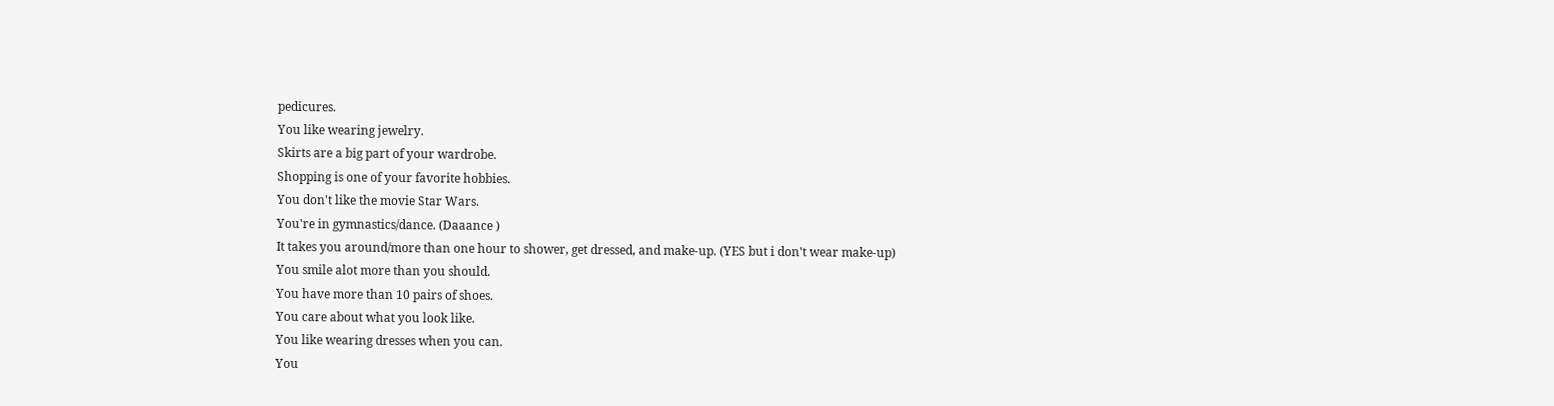pedicures.
You like wearing jewelry.
Skirts are a big part of your wardrobe.
Shopping is one of your favorite hobbies.
You don't like the movie Star Wars.
You're in gymnastics/dance. (Daaance )
It takes you around/more than one hour to shower, get dressed, and make-up. (YES but i don't wear make-up)
You smile alot more than you should.
You have more than 10 pairs of shoes.
You care about what you look like.
You like wearing dresses when you can.
You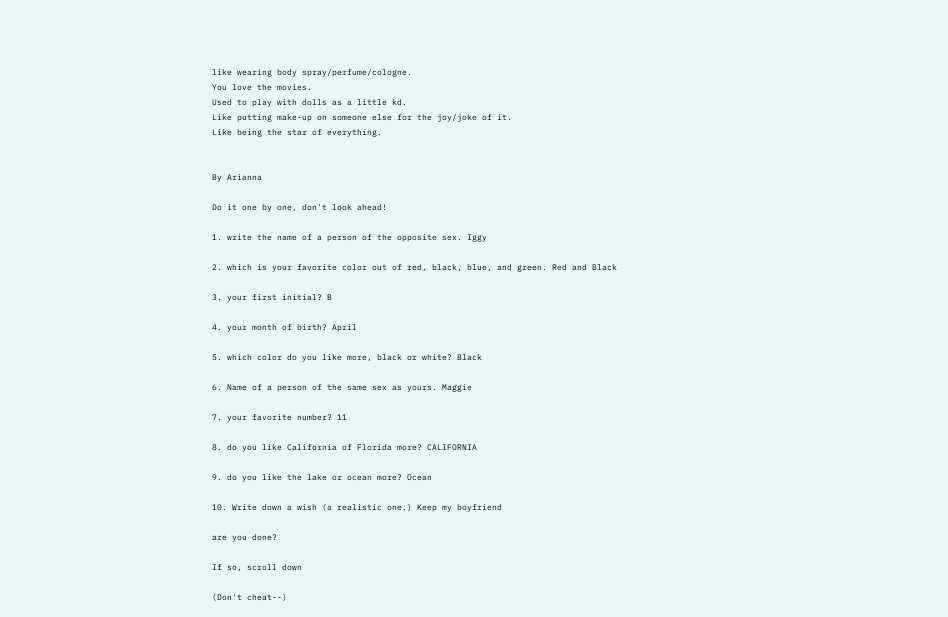like wearing body spray/perfume/cologne.
You love the movies.
Used to play with dolls as a little kd.
Like putting make-up on someone else for the joy/joke of it.
Like being the star of everything.


By Arianna

Do it one by one, don't look ahead!

1. write the name of a person of the opposite sex. Iggy

2. which is your favorite color out of red, black, blue, and green. Red and Black

3. your first initial? B

4. your month of birth? April

5. which color do you like more, black or white? Black

6. Name of a person of the same sex as yours. Maggie

7. your favorite number? 11

8. do you like California of Florida more? CALIFORNIA

9. do you like the lake or ocean more? Ocean

10. Write down a wish (a realistic one.) Keep my boyfriend

are you done?

If so, scroll down

(Don't cheat--)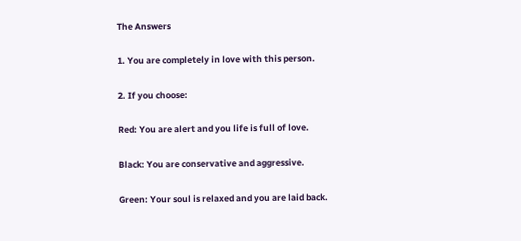The Answers

1. You are completely in love with this person.

2. If you choose:

Red: You are alert and you life is full of love.

Black: You are conservative and aggressive.

Green: Your soul is relaxed and you are laid back.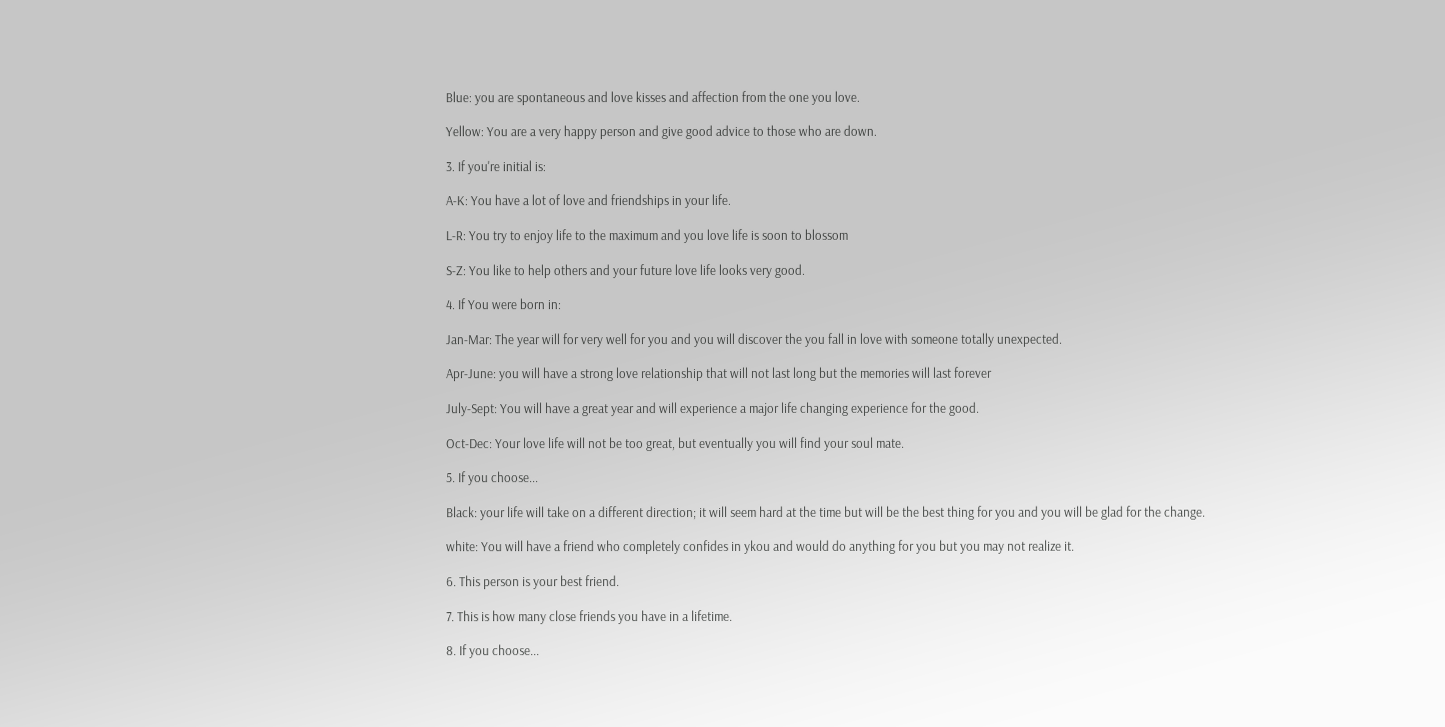Blue: you are spontaneous and love kisses and affection from the one you love.

Yellow: You are a very happy person and give good advice to those who are down.

3. If you're initial is:

A-K: You have a lot of love and friendships in your life.

L-R: You try to enjoy life to the maximum and you love life is soon to blossom

S-Z: You like to help others and your future love life looks very good.

4. If You were born in:

Jan-Mar: The year will for very well for you and you will discover the you fall in love with someone totally unexpected.

Apr-June: you will have a strong love relationship that will not last long but the memories will last forever

July-Sept: You will have a great year and will experience a major life changing experience for the good.

Oct-Dec: Your love life will not be too great, but eventually you will find your soul mate.

5. If you choose...

Black: your life will take on a different direction; it will seem hard at the time but will be the best thing for you and you will be glad for the change.

white: You will have a friend who completely confides in ykou and would do anything for you but you may not realize it.

6. This person is your best friend.

7. This is how many close friends you have in a lifetime.

8. If you choose...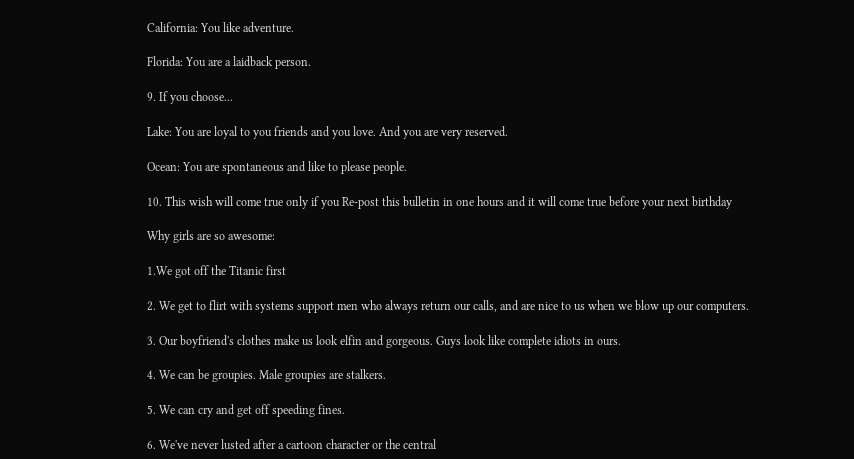California: You like adventure.

Florida: You are a laidback person.

9. If you choose...

Lake: You are loyal to you friends and you love. And you are very reserved.

Ocean: You are spontaneous and like to please people.

10. This wish will come true only if you Re-post this bulletin in one hours and it will come true before your next birthday

Why girls are so awesome:

1.We got off the Titanic first

2. We get to flirt with systems support men who always return our calls, and are nice to us when we blow up our computers.

3. Our boyfriend's clothes make us look elfin and gorgeous. Guys look like complete idiots in ours.

4. We can be groupies. Male groupies are stalkers.

5. We can cry and get off speeding fines.

6. We've never lusted after a cartoon character or the central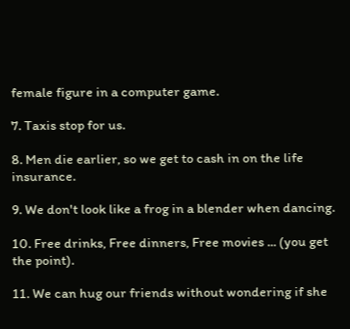female figure in a computer game.

7. Taxis stop for us.

8. Men die earlier, so we get to cash in on the life insurance.

9. We don't look like a frog in a blender when dancing.

10. Free drinks, Free dinners, Free movies ... (you get the point).

11. We can hug our friends without wondering if she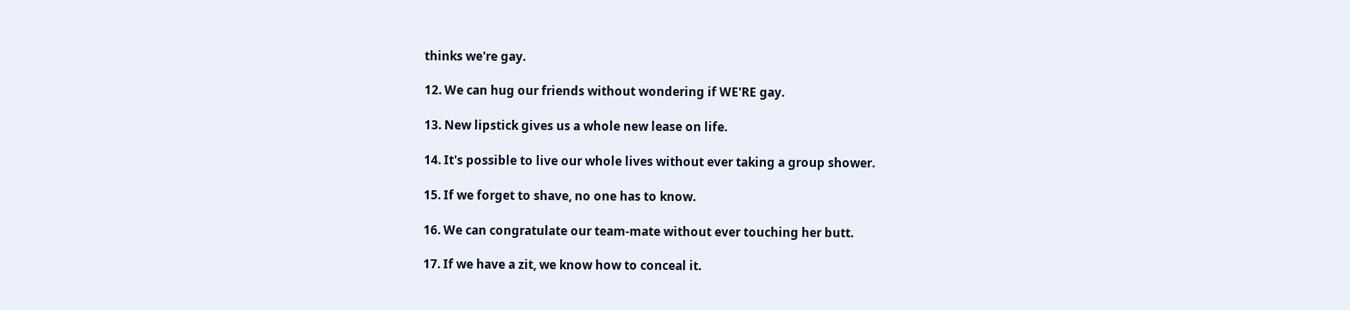thinks we're gay.

12. We can hug our friends without wondering if WE'RE gay.

13. New lipstick gives us a whole new lease on life.

14. It's possible to live our whole lives without ever taking a group shower.

15. If we forget to shave, no one has to know.

16. We can congratulate our team-mate without ever touching her butt.

17. If we have a zit, we know how to conceal it.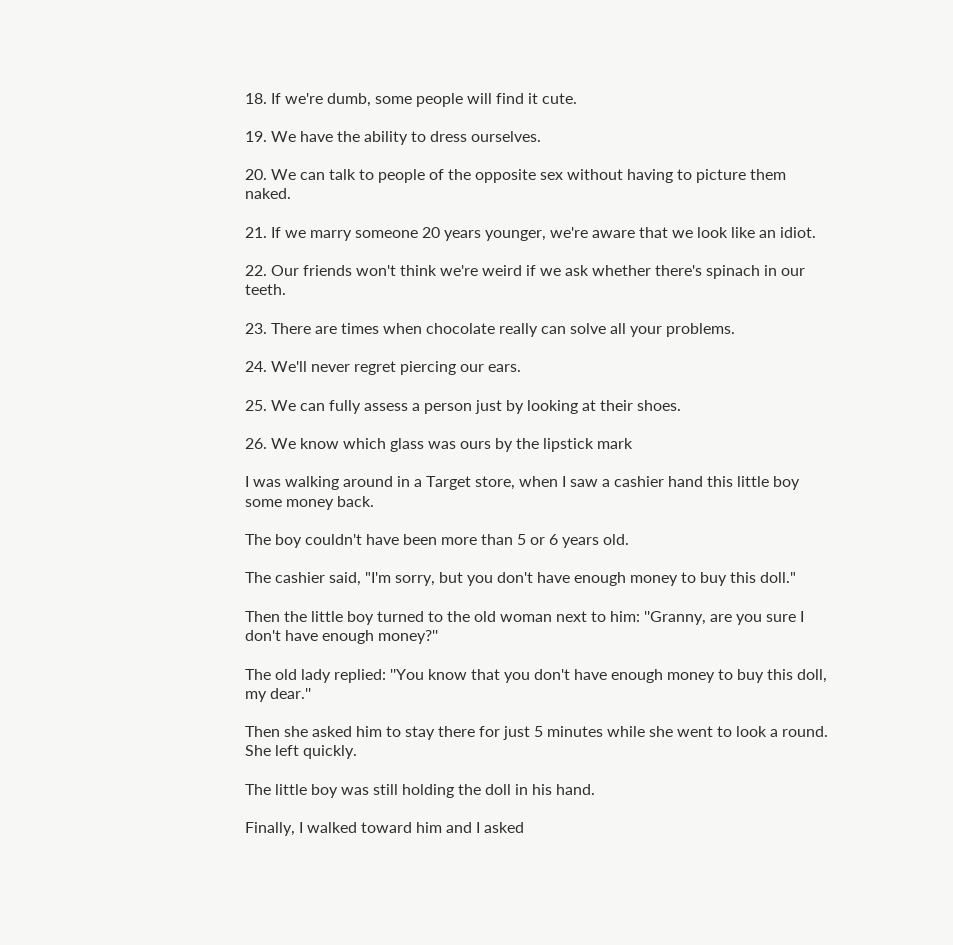18. If we're dumb, some people will find it cute.

19. We have the ability to dress ourselves.

20. We can talk to people of the opposite sex without having to picture them naked.

21. If we marry someone 20 years younger, we're aware that we look like an idiot.

22. Our friends won't think we're weird if we ask whether there's spinach in our teeth.

23. There are times when chocolate really can solve all your problems.

24. We'll never regret piercing our ears.

25. We can fully assess a person just by looking at their shoes.

26. We know which glass was ours by the lipstick mark

I was walking around in a Target store, when I saw a cashier hand this little boy some money back.

The boy couldn't have been more than 5 or 6 years old.

The cashier said, "I'm sorry, but you don't have enough money to buy this doll."

Then the little boy turned to the old woman next to him: ''Granny, are you sure I don't have enough money?''

The old lady replied: ''You know that you don't have enough money to buy this doll, my dear.''

Then she asked him to stay there for just 5 minutes while she went to look a round. She left quickly.

The little boy was still holding the doll in his hand.

Finally, I walked toward him and I asked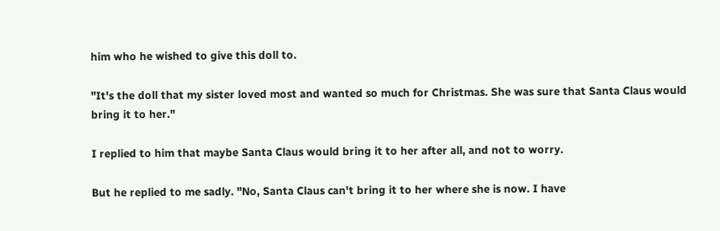him who he wished to give this doll to.

"It's the doll that my sister loved most and wanted so much for Christmas. She was sure that Santa Claus would bring it to her."

I replied to him that maybe Santa Claus would bring it to her after all, and not to worry.

But he replied to me sadly. "No, Santa Claus can't bring it to her where she is now. I have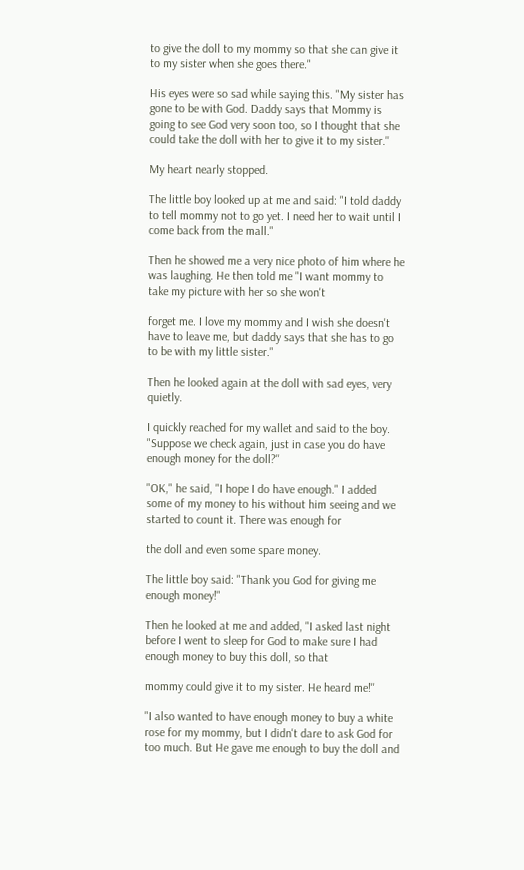to give the doll to my mommy so that she can give it to my sister when she goes there."

His eyes were so sad while saying this. "My sister has gone to be with God. Daddy says that Mommy is going to see God very soon too, so I thought that she could take the doll with her to give it to my sister.''

My heart nearly stopped.

The little boy looked up at me and said: "I told daddy to tell mommy not to go yet. I need her to wait until I come back from the mall."

Then he showed me a very nice photo of him where he was laughing. He then told me "I want mommy to take my picture with her so she won't

forget me. I love my mommy and I wish she doesn't have to leave me, but daddy says that she has to go to be with my little sister."

Then he looked again at the doll with sad eyes, very quietly.

I quickly reached for my wallet and said to the boy. "Suppose we check again, just in case you do have enough money for the doll?''

"OK," he said, "I hope I do have enough." I added some of my money to his without him seeing and we started to count it. There was enough for

the doll and even some spare money.

The little boy said: "Thank you God for giving me enough money!"

Then he looked at me and added, "I asked last night before I went to sleep for God to make sure I had enough money to buy this doll, so that

mommy could give it to my sister. He heard me!''

"I also wanted to have enough money to buy a white rose for my mommy, but I didn't dare to ask God for too much. But He gave me enough to buy the doll and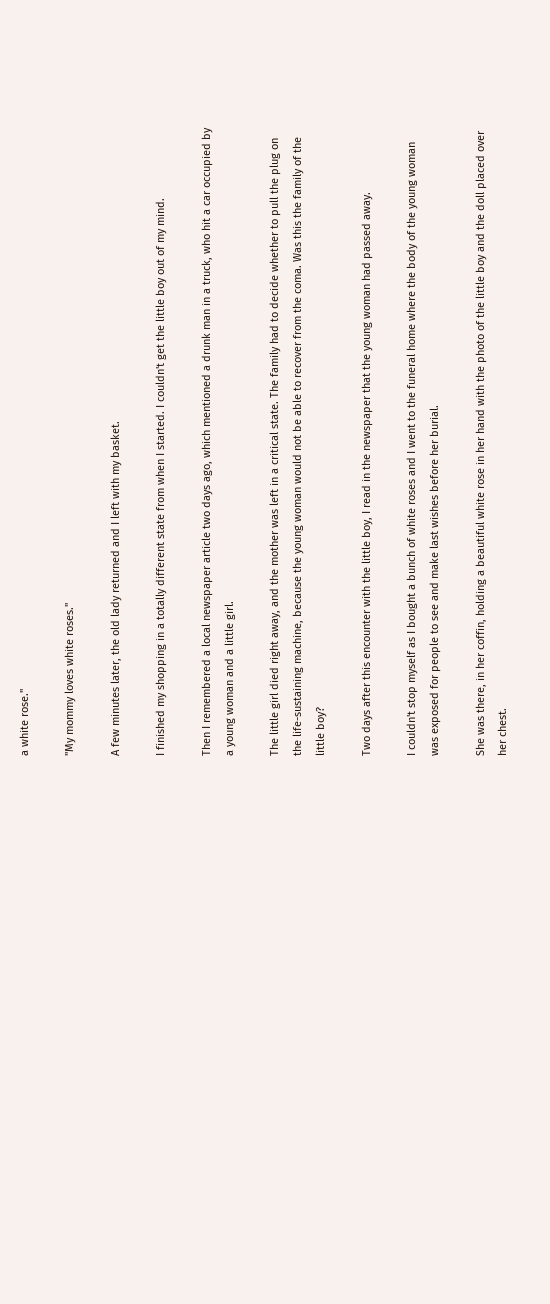a white rose.''

"My mommy loves white roses."

A few minutes later, the old lady returned and I left with my basket.

I finished my shopping in a totally different state from when I started. I couldn't get the little boy out of my mind.

Then I remembered a local newspaper article two days ago, which mentioned a drunk man in a truck, who hit a car occupied by a young woman and a little girl.

The little girl died right away, and the mother was left in a critical state. The family had to decide whether to pull the plug on the life-sustaining machine, because the young woman would not be able to recover from the coma. Was this the family of the little boy?

Two days after this encounter with the little boy, I read in the newspaper that the young woman had passed away.

I couldn't stop myself as I bought a bunch of white roses and I went to the funeral home where the body of the young woman was exposed for people to see and make last wishes before her burial.

She was there, in her coffin, holding a beautiful white rose in her hand with the photo of the little boy and the doll placed over her chest.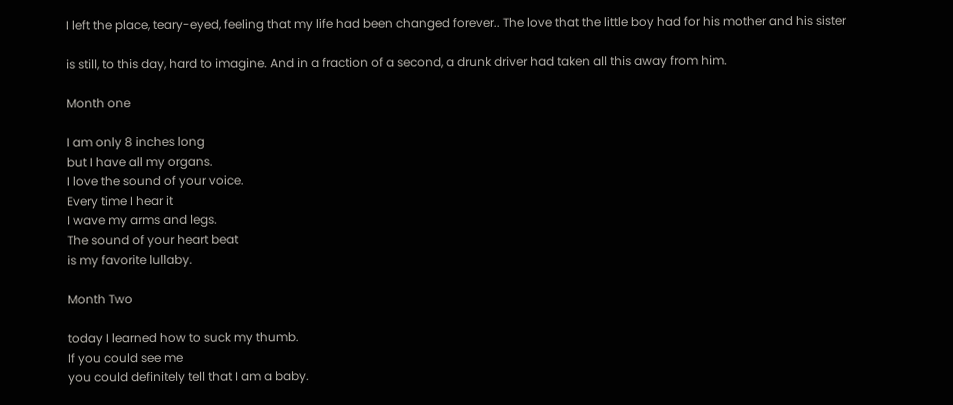I left the place, teary-eyed, feeling that my life had been changed forever.. The love that the little boy had for his mother and his sister

is still, to this day, hard to imagine. And in a fraction of a second, a drunk driver had taken all this away from him.

Month one

I am only 8 inches long
but I have all my organs.
I love the sound of your voice.
Every time I hear it
I wave my arms and legs.
The sound of your heart beat
is my favorite lullaby.

Month Two

today I learned how to suck my thumb.
If you could see me
you could definitely tell that I am a baby.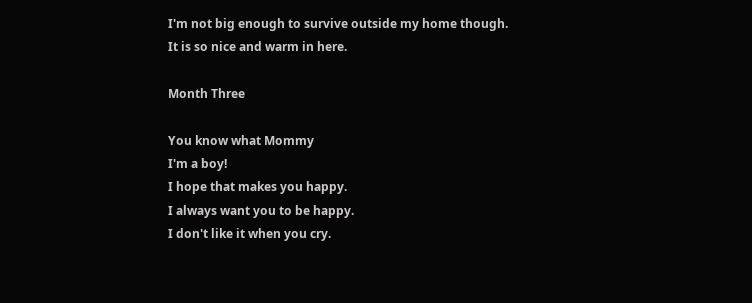I'm not big enough to survive outside my home though.
It is so nice and warm in here.

Month Three

You know what Mommy
I'm a boy!
I hope that makes you happy.
I always want you to be happy.
I don't like it when you cry.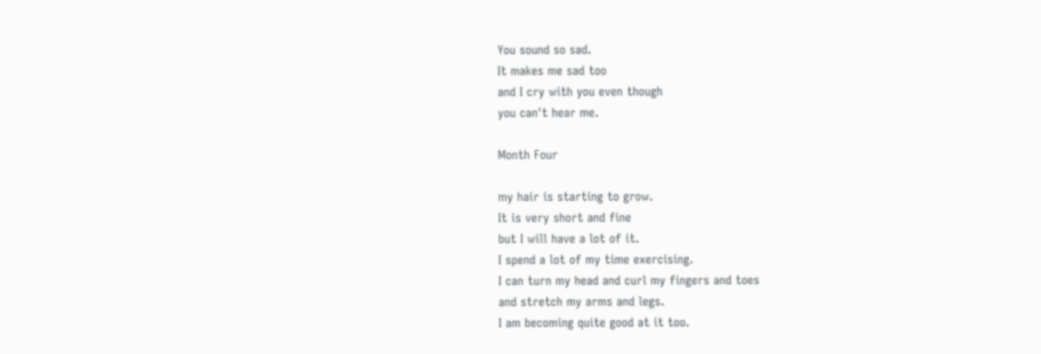You sound so sad.
It makes me sad too
and I cry with you even though
you can't hear me.

Month Four

my hair is starting to grow.
It is very short and fine
but I will have a lot of it.
I spend a lot of my time exercising.
I can turn my head and curl my fingers and toes
and stretch my arms and legs.
I am becoming quite good at it too.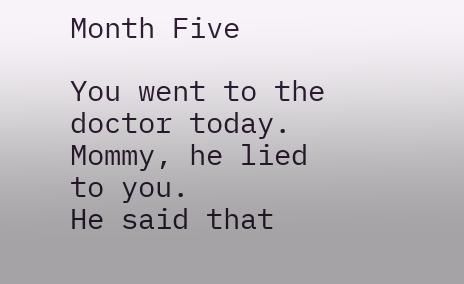Month Five

You went to the doctor today.
Mommy, he lied to you.
He said that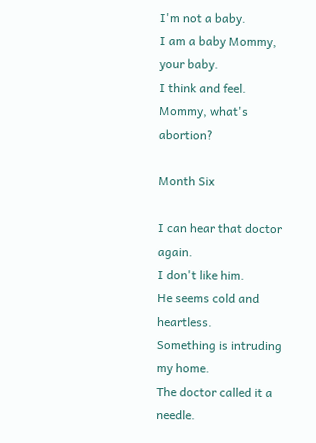I'm not a baby.
I am a baby Mommy, your baby.
I think and feel.
Mommy, what's abortion?

Month Six

I can hear that doctor again.
I don't like him.
He seems cold and heartless.
Something is intruding my home.
The doctor called it a needle.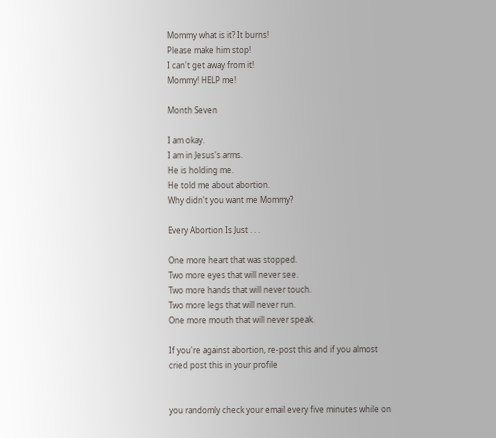Mommy what is it? It burns!
Please make him stop!
I can't get away from it!
Mommy! HELP me!

Month Seven

I am okay.
I am in Jesus's arms.
He is holding me.
He told me about abortion.
Why didn't you want me Mommy?

Every Abortion Is Just . . .

One more heart that was stopped.
Two more eyes that will never see.
Two more hands that will never touch.
Two more legs that will never run.
One more mouth that will never speak.

If you're against abortion, re-post this and if you almost cried post this in your profile


you randomly check your email every five minutes while on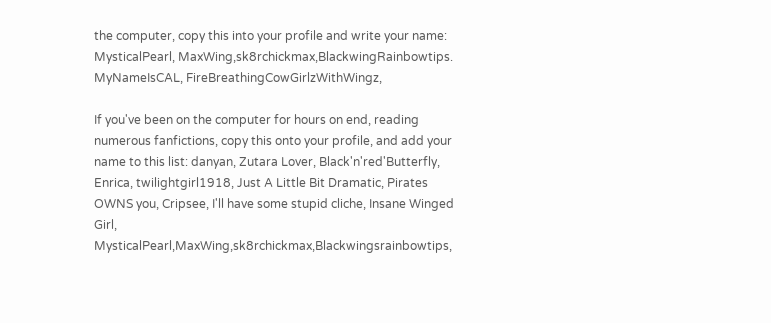the computer, copy this into your profile and write your name: MysticalPearl, MaxWing,sk8rchickmax,BlackwingRainbowtips. MyNameIsCAL, FireBreathingCowGirlzWithWingz,

If you've been on the computer for hours on end, reading numerous fanfictions, copy this onto your profile, and add your name to this list: danyan, Zutara Lover, Black'n'red'Butterfly, Enrica, twilightgirl1918, Just A Little Bit Dramatic, Pirates OWNS you, Cripsee, I'll have some stupid cliche, Insane Winged Girl, MysticalPearl,MaxWing,sk8rchickmax,Blackwingsrainbowtips,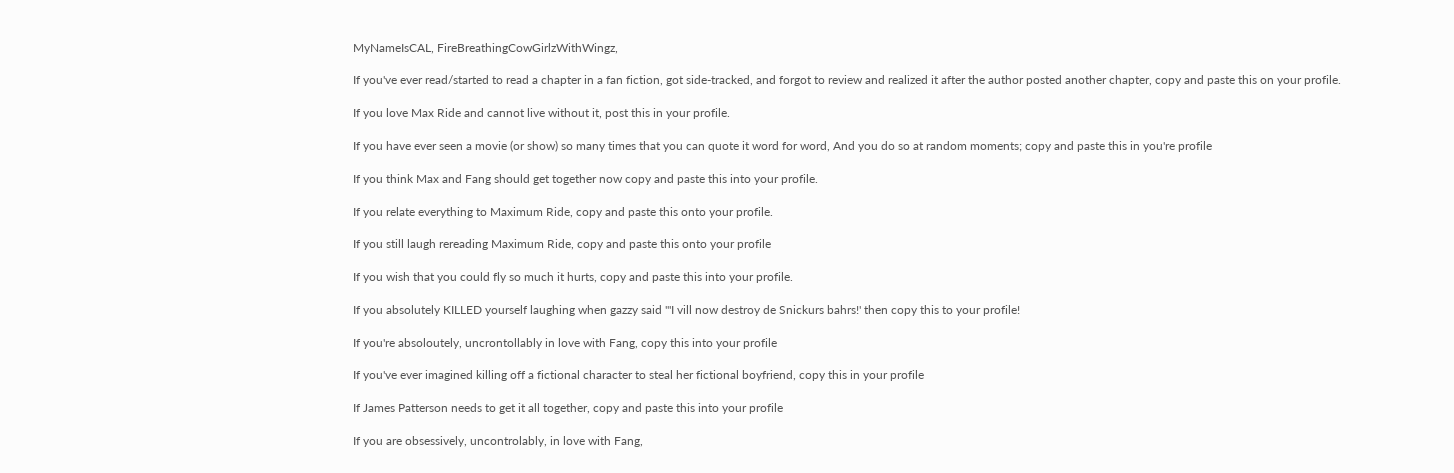MyNameIsCAL, FireBreathingCowGirlzWithWingz,

If you've ever read/started to read a chapter in a fan fiction, got side-tracked, and forgot to review and realized it after the author posted another chapter, copy and paste this on your profile.

If you love Max Ride and cannot live without it, post this in your profile.

If you have ever seen a movie (or show) so many times that you can quote it word for word, And you do so at random moments; copy and paste this in you're profile

If you think Max and Fang should get together now copy and paste this into your profile.

If you relate everything to Maximum Ride, copy and paste this onto your profile.

If you still laugh rereading Maximum Ride, copy and paste this onto your profile

If you wish that you could fly so much it hurts, copy and paste this into your profile.

If you absolutely KILLED yourself laughing when gazzy said "'I vill now destroy de Snickurs bahrs!' then copy this to your profile!

If you're absoloutely, uncrontollably in love with Fang, copy this into your profile

If you've ever imagined killing off a fictional character to steal her fictional boyfriend, copy this in your profile

If James Patterson needs to get it all together, copy and paste this into your profile

If you are obsessively, uncontrolably, in love with Fang,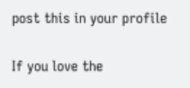post this in your profile

If you love the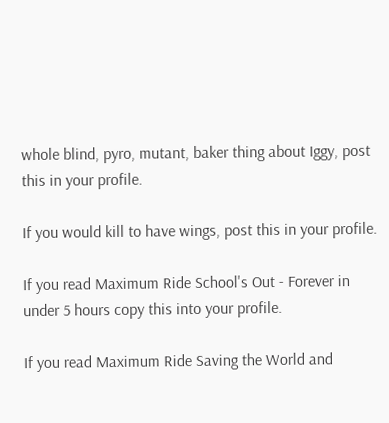whole blind, pyro, mutant, baker thing about Iggy, post this in your profile.

If you would kill to have wings, post this in your profile.

If you read Maximum Ride School's Out - Forever in under 5 hours copy this into your profile.

If you read Maximum Ride Saving the World and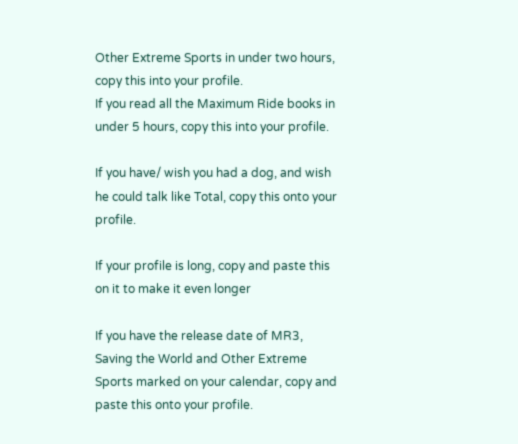Other Extreme Sports in under two hours, copy this into your profile.
If you read all the Maximum Ride books in under 5 hours, copy this into your profile.

If you have/ wish you had a dog, and wish he could talk like Total, copy this onto your profile.

If your profile is long, copy and paste this on it to make it even longer

If you have the release date of MR3, Saving the World and Other Extreme Sports marked on your calendar, copy and paste this onto your profile.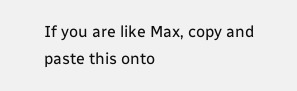If you are like Max, copy and paste this onto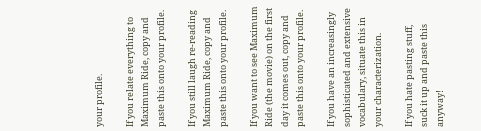your profile.

If you relate everything to Maximum Ride, copy and paste this onto your profile.

If you still laugh re-reading Maximum Ride, copy and paste this onto your profile.

If you want to see Maximum Ride (the movie) on the first day it comes out, copy and paste this onto your profile.

If you have an increasingly sophisticated and extensive vocabulary, situate this in your characterization.

If you hate pasting stuff, suck it up and paste this anyway!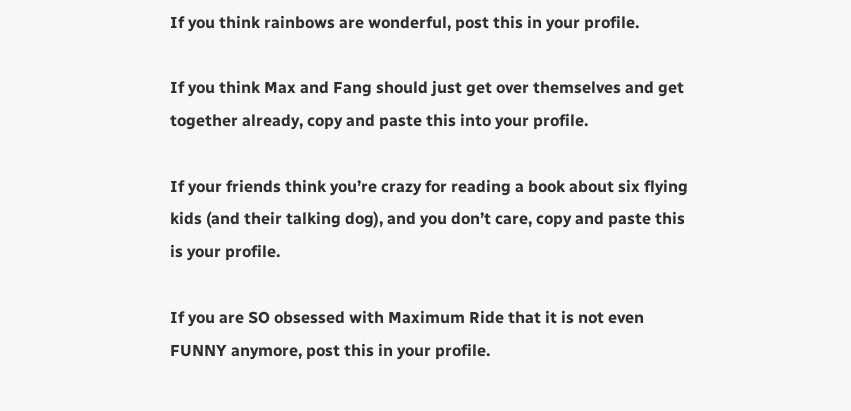If you think rainbows are wonderful, post this in your profile.

If you think Max and Fang should just get over themselves and get together already, copy and paste this into your profile.

If your friends think you’re crazy for reading a book about six flying kids (and their talking dog), and you don’t care, copy and paste this is your profile.

If you are SO obsessed with Maximum Ride that it is not even FUNNY anymore, post this in your profile.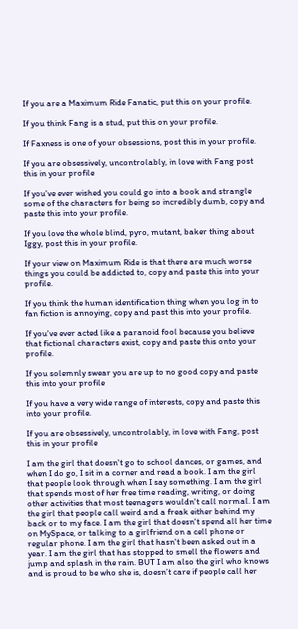If you are a Maximum Ride Fanatic, put this on your profile.

If you think Fang is a stud, put this on your profile.

If Faxness is one of your obsessions, post this in your profile.

If you are obsessively, uncontrolably, in love with Fang post this in your profile

If you've ever wished you could go into a book and strangle some of the characters for being so incredibly dumb, copy and paste this into your profile.

If you love the whole blind, pyro, mutant, baker thing about Iggy, post this in your profile.

If your view on Maximum Ride is that there are much worse things you could be addicted to, copy and paste this into your profile.

If you think the human identification thing when you log in to fan fiction is annoying, copy and past this into your profile.

If you've ever acted like a paranoid fool because you believe that fictional characters exist, copy and paste this onto your profile.

If you solemnly swear you are up to no good copy and paste this into your profile

If you have a very wide range of interests, copy and paste this into your profile.

If you are obsessively, uncontrolably, in love with Fang, post this in your profile

I am the girl that doesn't go to school dances, or games, and when I do go, I sit in a corner and read a book. I am the girl that people look through when I say something. I am the girl that spends most of her free time reading, writing, or doing other activities that most teenagers wouldn't call normal. I am the girl that people call weird and a freak either behind my back or to my face. I am the girl that doesn't spend all her time on MySpace, or talking to a girlfriend on a cell phone or regular phone. I am the girl that hasn't been asked out in a year. I am the girl that has stopped to smell the flowers and jump and splash in the rain. BUT I am also the girl who knows and is proud to be who she is, doesn’t care if people call her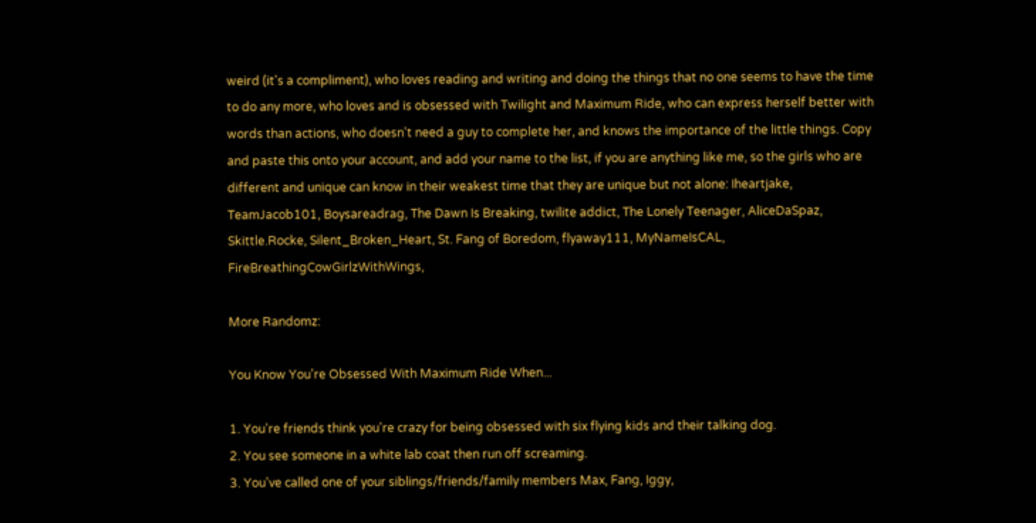weird (it's a compliment), who loves reading and writing and doing the things that no one seems to have the time to do any more, who loves and is obsessed with Twilight and Maximum Ride, who can express herself better with words than actions, who doesn't need a guy to complete her, and knows the importance of the little things. Copy and paste this onto your account, and add your name to the list, if you are anything like me, so the girls who are different and unique can know in their weakest time that they are unique but not alone: Iheartjake, TeamJacob101, Boysareadrag, The Dawn Is Breaking, twilite addict, The Lonely Teenager, AliceDaSpaz, Skittle.Rocke, Silent_Broken_Heart, St. Fang of Boredom, flyaway111, MyNameIsCAL, FireBreathingCowGirlzWithWings,

More Randomz:

You Know You're Obsessed With Maximum Ride When...

1. You're friends think you're crazy for being obsessed with six flying kids and their talking dog.
2. You see someone in a white lab coat then run off screaming.
3. You've called one of your siblings/friends/family members Max, Fang, Iggy,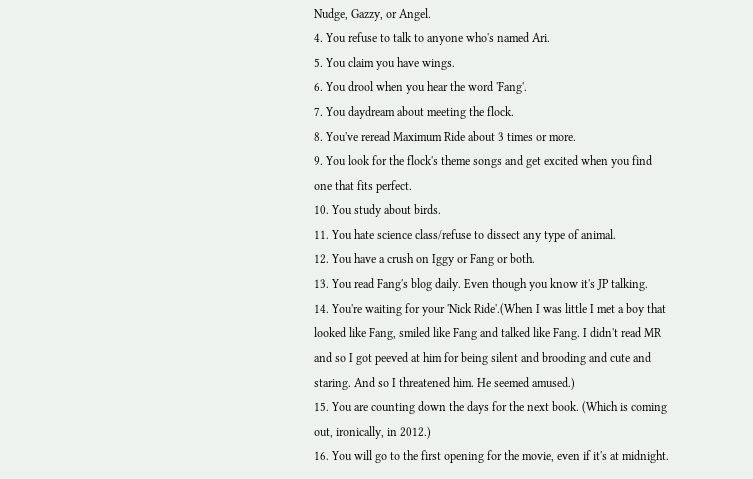Nudge, Gazzy, or Angel.
4. You refuse to talk to anyone who's named Ari.
5. You claim you have wings.
6. You drool when you hear the word 'Fang'.
7. You daydream about meeting the flock.
8. You've reread Maximum Ride about 3 times or more.
9. You look for the flock's theme songs and get excited when you find one that fits perfect.
10. You study about birds.
11. You hate science class/refuse to dissect any type of animal.
12. You have a crush on Iggy or Fang or both.
13. You read Fang's blog daily. Even though you know it's JP talking.
14. You're waiting for your 'Nick Ride'.(When I was little I met a boy that looked like Fang, smiled like Fang and talked like Fang. I didn't read MR and so I got peeved at him for being silent and brooding and cute and staring. And so I threatened him. He seemed amused.)
15. You are counting down the days for the next book. (Which is coming out, ironically, in 2012.)
16. You will go to the first opening for the movie, even if it's at midnight.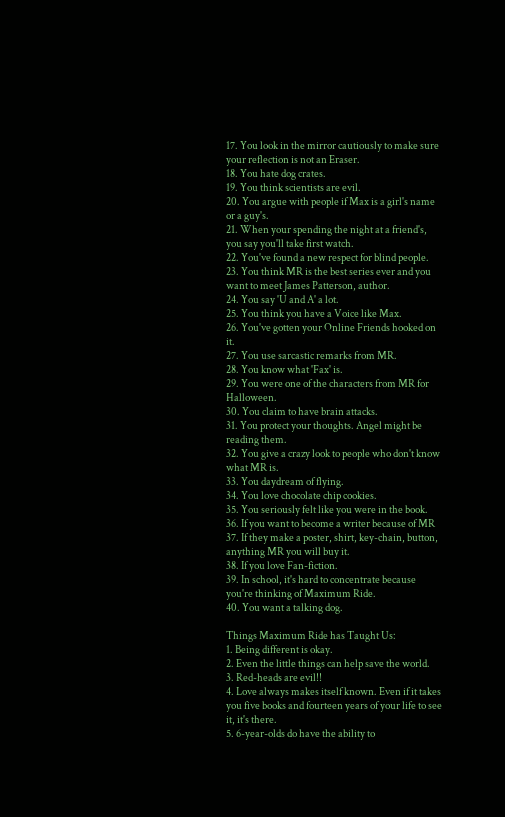17. You look in the mirror cautiously to make sure your reflection is not an Eraser.
18. You hate dog crates.
19. You think scientists are evil.
20. You argue with people if Max is a girl's name or a guy's.
21. When your spending the night at a friend's, you say you'll take first watch.
22. You've found a new respect for blind people.
23. You think MR is the best series ever and you want to meet James Patterson, author.
24. You say 'U and A' a lot.
25. You think you have a Voice like Max.
26. You've gotten your Online Friends hooked on it.
27. You use sarcastic remarks from MR.
28. You know what 'Fax' is.
29. You were one of the characters from MR for Halloween.
30. You claim to have brain attacks.
31. You protect your thoughts. Angel might be reading them.
32. You give a crazy look to people who don't know what MR is.
33. You daydream of flying.
34. You love chocolate chip cookies.
35. You seriously felt like you were in the book.
36. If you want to become a writer because of MR
37. If they make a poster, shirt, key-chain, button, anything MR you will buy it.
38. If you love Fan-fiction.
39. In school, it's hard to concentrate because you're thinking of Maximum Ride.
40. You want a talking dog.

Things Maximum Ride has Taught Us:
1. Being different is okay.
2. Even the little things can help save the world.
3. Red-heads are evil!!
4. Love always makes itself known. Even if it takes you five books and fourteen years of your life to see it, it's there.
5. 6-year-olds do have the ability to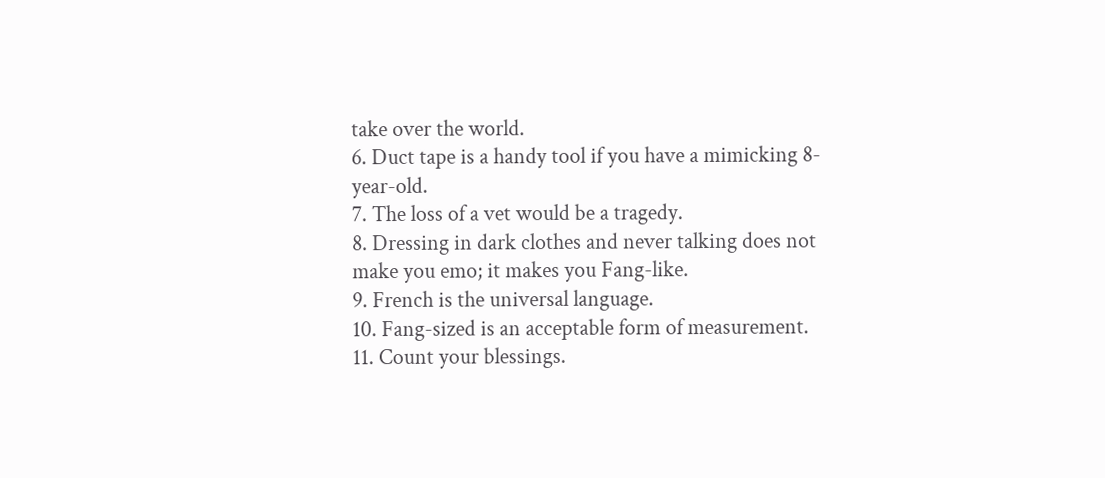take over the world.
6. Duct tape is a handy tool if you have a mimicking 8-year-old.
7. The loss of a vet would be a tragedy.
8. Dressing in dark clothes and never talking does not make you emo; it makes you Fang-like.
9. French is the universal language.
10. Fang-sized is an acceptable form of measurement.
11. Count your blessings.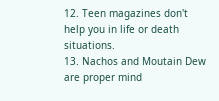12. Teen magazines don't help you in life or death situations.
13. Nachos and Moutain Dew are proper mind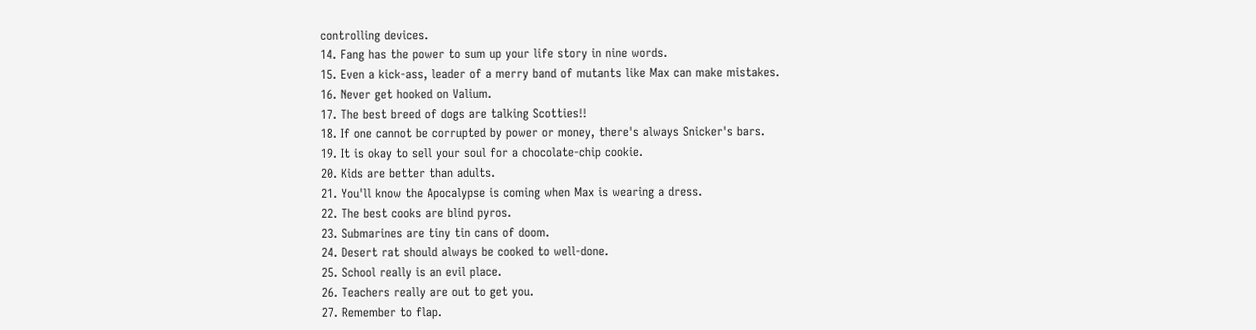controlling devices.
14. Fang has the power to sum up your life story in nine words.
15. Even a kick-ass, leader of a merry band of mutants like Max can make mistakes.
16. Never get hooked on Valium.
17. The best breed of dogs are talking Scotties!!
18. If one cannot be corrupted by power or money, there's always Snicker's bars.
19. It is okay to sell your soul for a chocolate-chip cookie.
20. Kids are better than adults.
21. You'll know the Apocalypse is coming when Max is wearing a dress.
22. The best cooks are blind pyros.
23. Submarines are tiny tin cans of doom.
24. Desert rat should always be cooked to well-done.
25. School really is an evil place.
26. Teachers really are out to get you.
27. Remember to flap.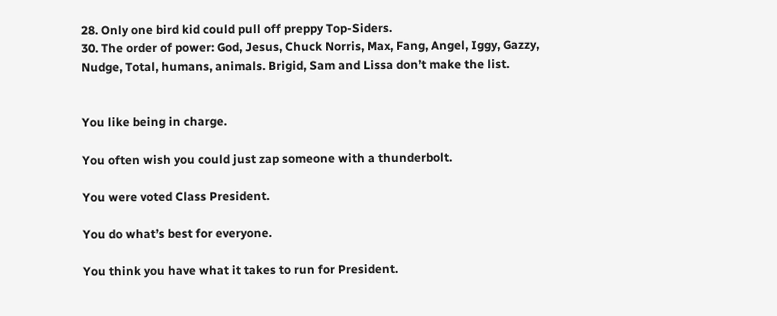28. Only one bird kid could pull off preppy Top-Siders.
30. The order of power: God, Jesus, Chuck Norris, Max, Fang, Angel, Iggy, Gazzy, Nudge, Total, humans, animals. Brigid, Sam and Lissa don’t make the list.


You like being in charge.

You often wish you could just zap someone with a thunderbolt.

You were voted Class President.

You do what’s best for everyone.

You think you have what it takes to run for President.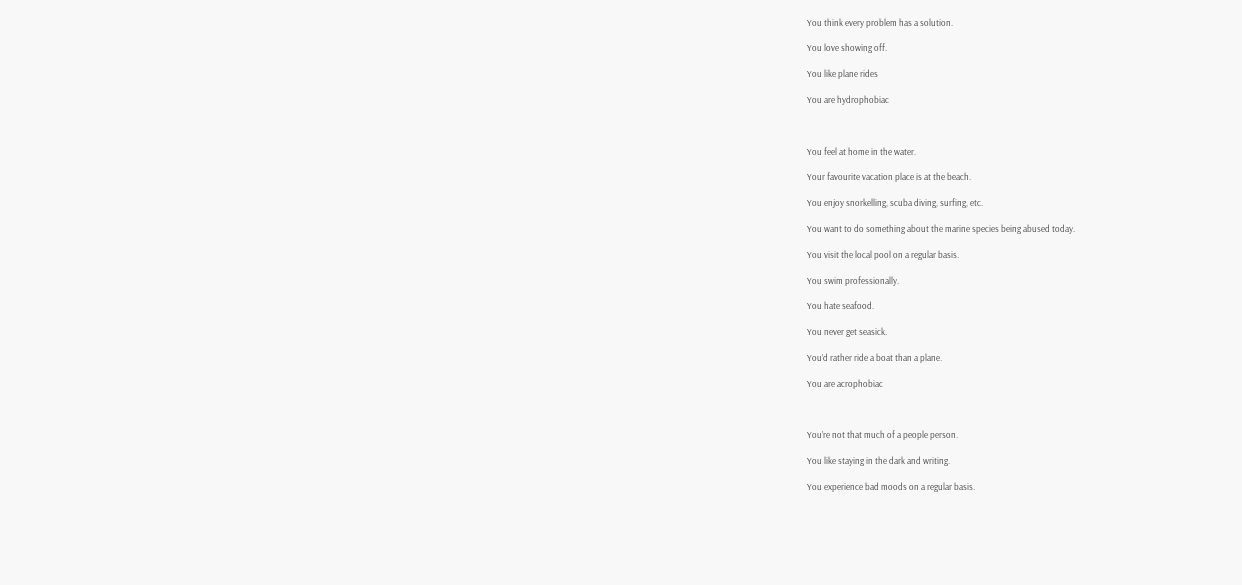You think every problem has a solution.

You love showing off.

You like plane rides

You are hydrophobiac



You feel at home in the water.

Your favourite vacation place is at the beach.

You enjoy snorkelling, scuba diving, surfing, etc.

You want to do something about the marine species being abused today.

You visit the local pool on a regular basis.

You swim professionally.

You hate seafood.

You never get seasick.

You’d rather ride a boat than a plane.

You are acrophobiac



You’re not that much of a people person.

You like staying in the dark and writing.

You experience bad moods on a regular basis.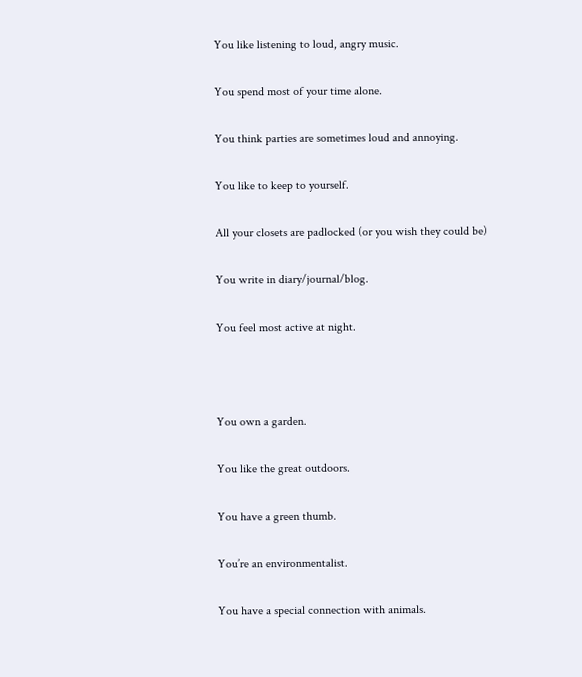You like listening to loud, angry music.

You spend most of your time alone.

You think parties are sometimes loud and annoying.

You like to keep to yourself.

All your closets are padlocked (or you wish they could be)

You write in diary/journal/blog.

You feel most active at night.



You own a garden.

You like the great outdoors.

You have a green thumb.

You’re an environmentalist.

You have a special connection with animals.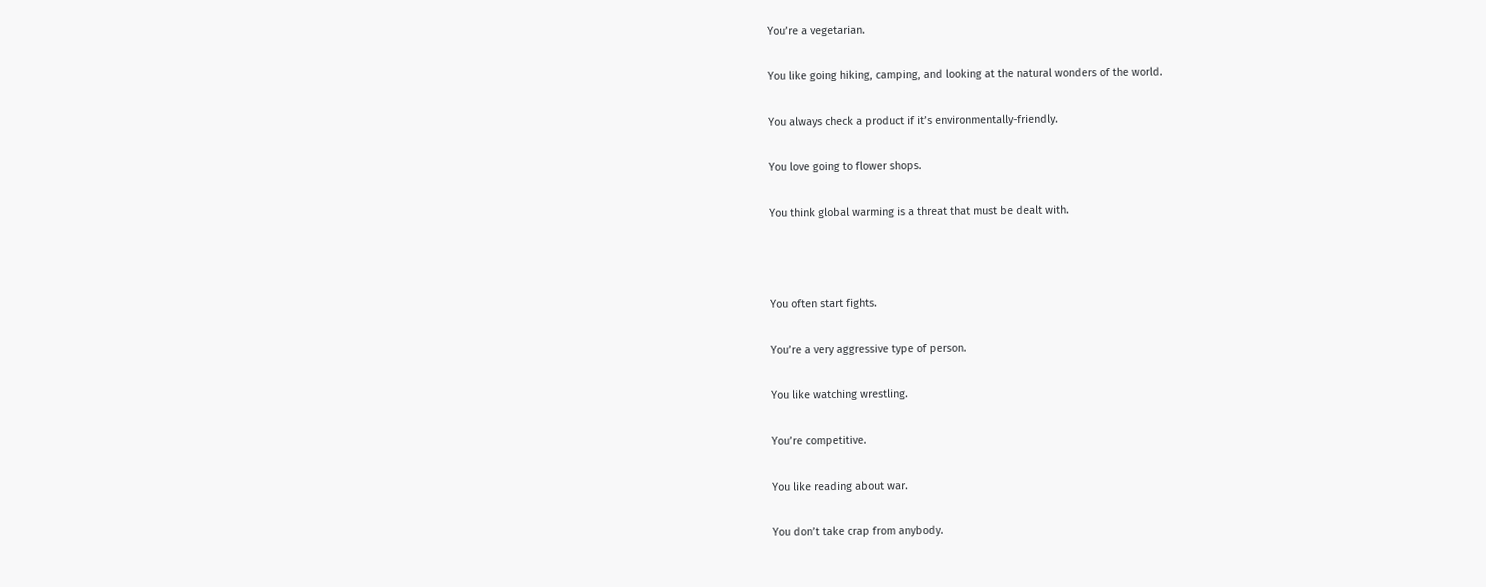You’re a vegetarian.

You like going hiking, camping, and looking at the natural wonders of the world.

You always check a product if it’s environmentally-friendly.

You love going to flower shops.

You think global warming is a threat that must be dealt with.



You often start fights.

You’re a very aggressive type of person.

You like watching wrestling.

You’re competitive.

You like reading about war.

You don’t take crap from anybody.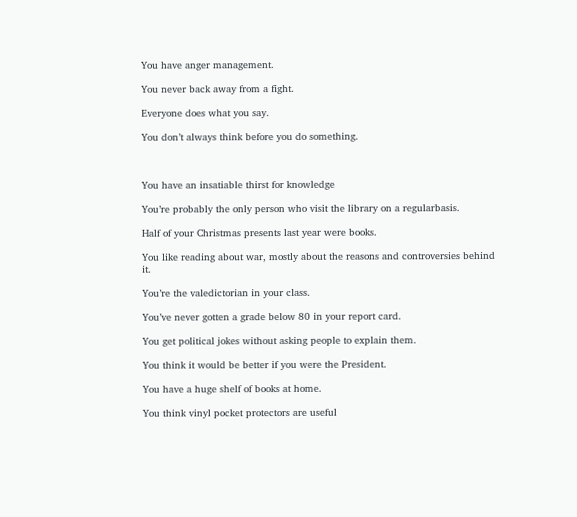You have anger management.

You never back away from a fight.

Everyone does what you say.

You don’t always think before you do something.



You have an insatiable thirst for knowledge

You’re probably the only person who visit the library on a regularbasis.

Half of your Christmas presents last year were books.

You like reading about war, mostly about the reasons and controversies behind it.

You’re the valedictorian in your class.

You’ve never gotten a grade below 80 in your report card.

You get political jokes without asking people to explain them.

You think it would be better if you were the President.

You have a huge shelf of books at home.

You think vinyl pocket protectors are useful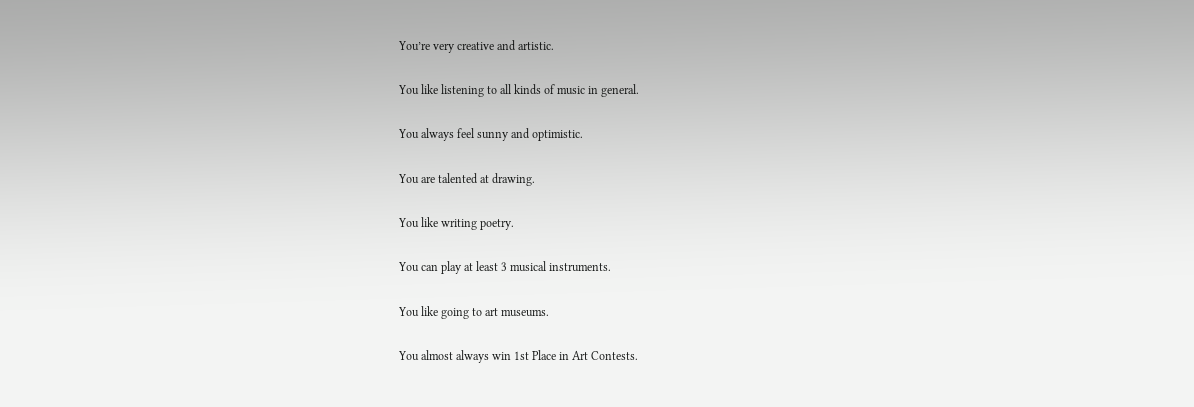You’re very creative and artistic.

You like listening to all kinds of music in general.

You always feel sunny and optimistic.

You are talented at drawing.

You like writing poetry.

You can play at least 3 musical instruments.

You like going to art museums.

You almost always win 1st Place in Art Contests.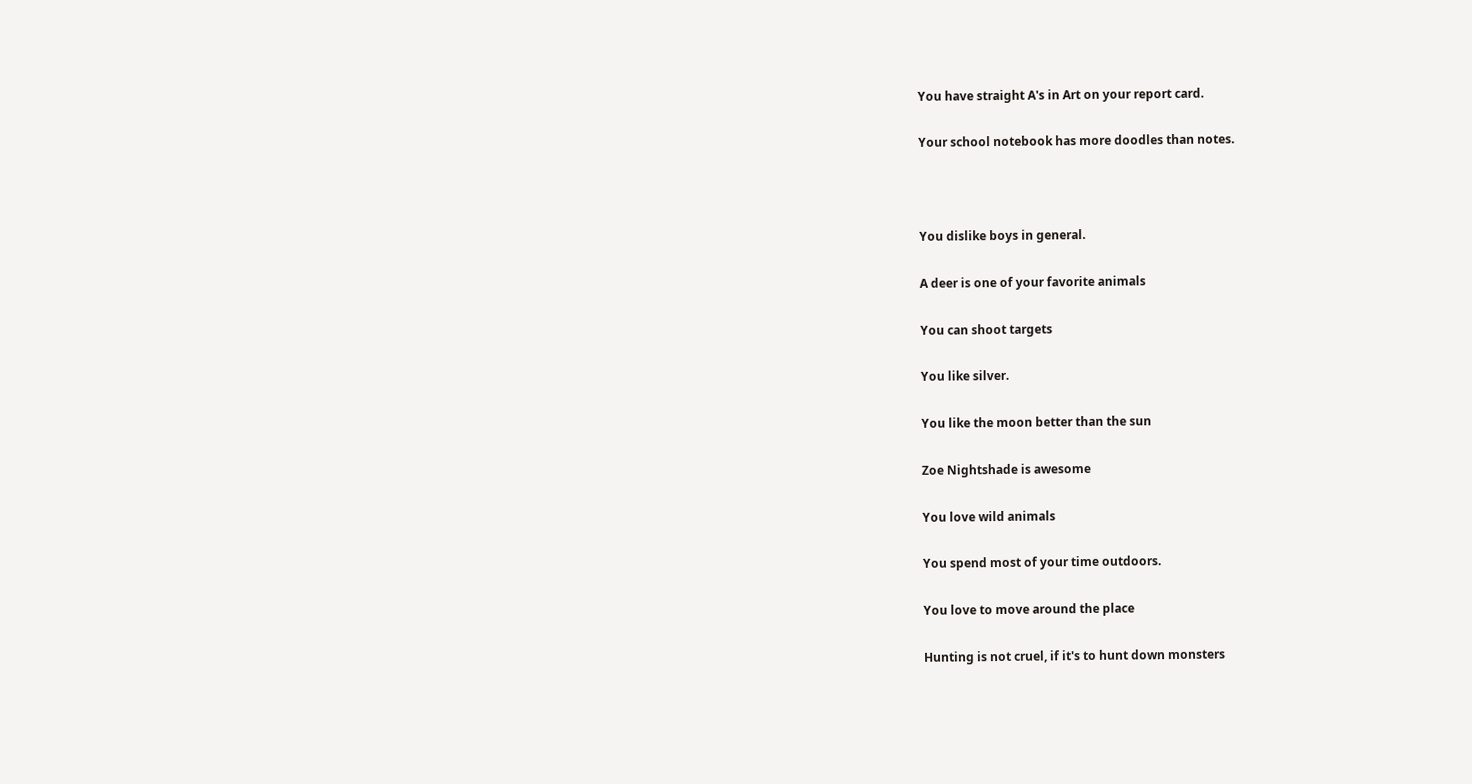You have straight A's in Art on your report card.

Your school notebook has more doodles than notes.



You dislike boys in general.

A deer is one of your favorite animals

You can shoot targets

You like silver.

You like the moon better than the sun

Zoe Nightshade is awesome

You love wild animals

You spend most of your time outdoors.

You love to move around the place

Hunting is not cruel, if it's to hunt down monsters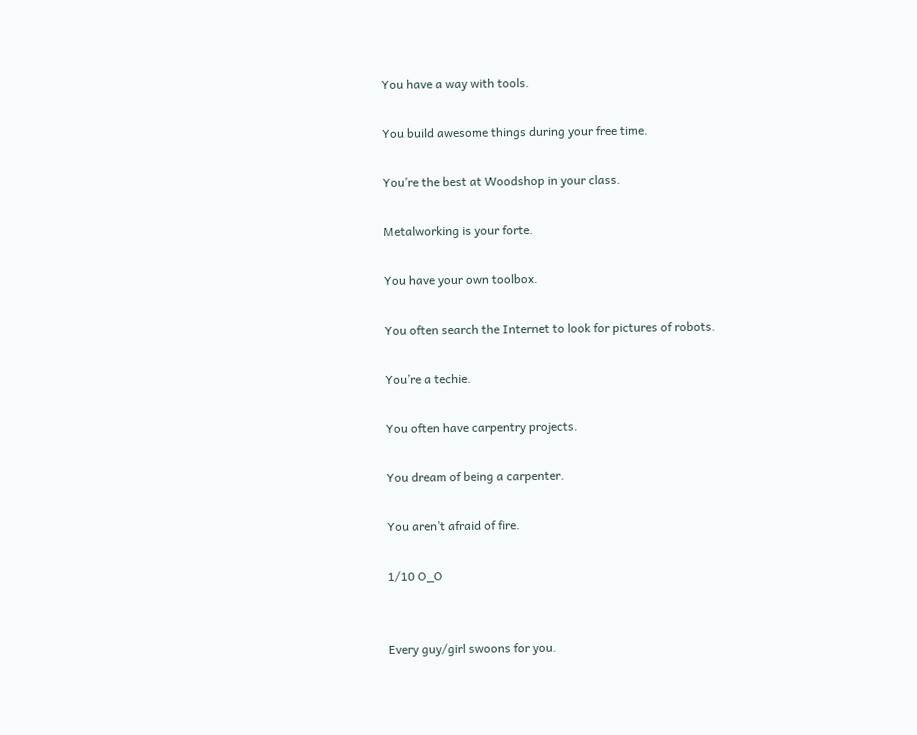You have a way with tools.

You build awesome things during your free time.

You’re the best at Woodshop in your class.

Metalworking is your forte.

You have your own toolbox.

You often search the Internet to look for pictures of robots.

You’re a techie.

You often have carpentry projects.

You dream of being a carpenter.

You aren’t afraid of fire.

1/10 O_O


Every guy/girl swoons for you.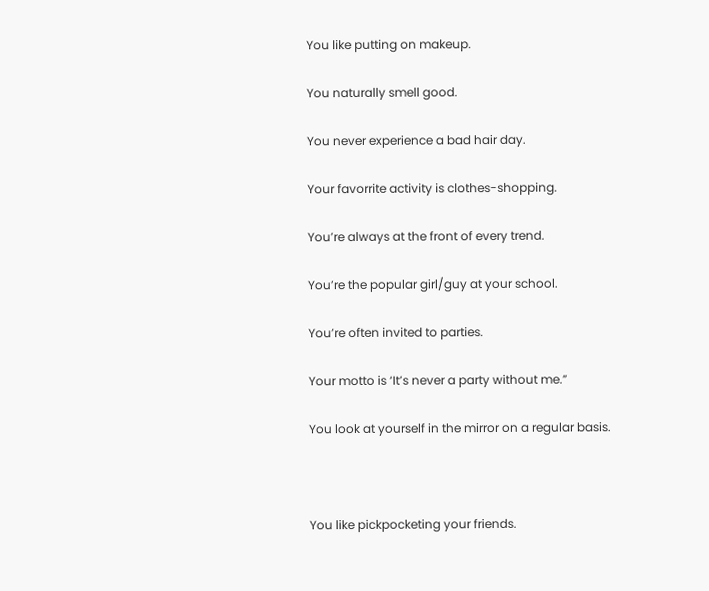You like putting on makeup.

You naturally smell good.

You never experience a bad hair day.

Your favorrite activity is clothes-shopping.

You’re always at the front of every trend.

You’re the popular girl/guy at your school.

You’re often invited to parties.

Your motto is ‘It’s never a party without me.”

You look at yourself in the mirror on a regular basis.



You like pickpocketing your friends.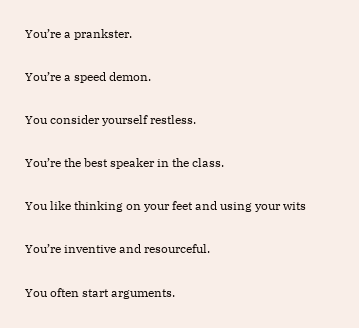You’re a prankster.

You’re a speed demon.

You consider yourself restless.

You’re the best speaker in the class.

You like thinking on your feet and using your wits

You’re inventive and resourceful.

You often start arguments.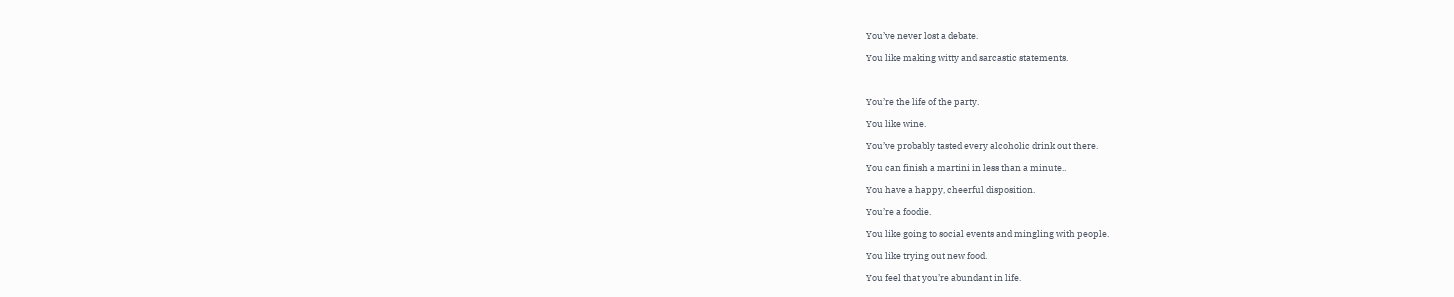You’ve never lost a debate.

You like making witty and sarcastic statements.



You’re the life of the party.

You like wine.

You’ve probably tasted every alcoholic drink out there.

You can finish a martini in less than a minute..

You have a happy, cheerful disposition.

You’re a foodie.

You like going to social events and mingling with people.

You like trying out new food.

You feel that you’re abundant in life.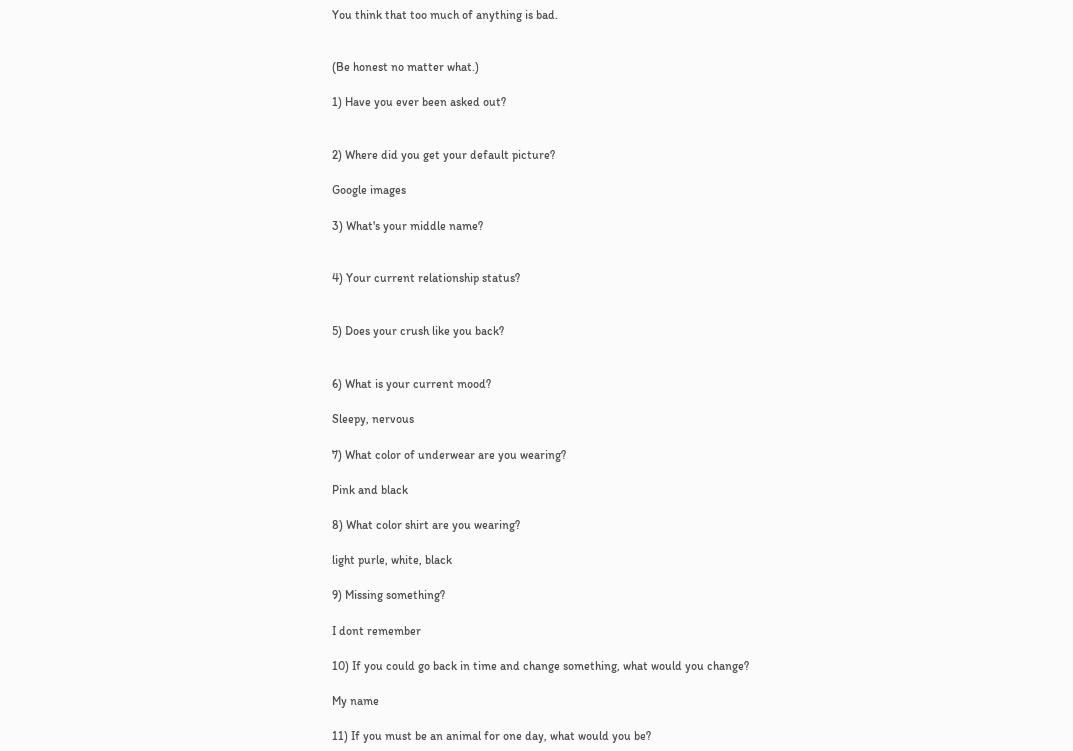You think that too much of anything is bad.


(Be honest no matter what.)

1) Have you ever been asked out?


2) Where did you get your default picture?

Google images

3) What's your middle name?


4) Your current relationship status?


5) Does your crush like you back?


6) What is your current mood?

Sleepy, nervous

7) What color of underwear are you wearing?

Pink and black

8) What color shirt are you wearing?

light purle, white, black

9) Missing something?

I dont remember

10) If you could go back in time and change something, what would you change?

My name

11) If you must be an animal for one day, what would you be?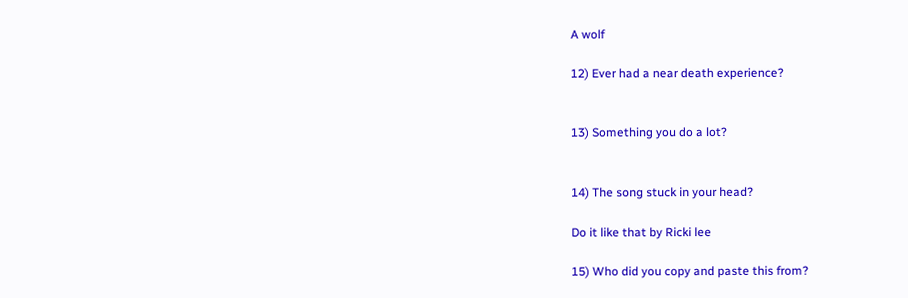A wolf

12) Ever had a near death experience?


13) Something you do a lot?


14) The song stuck in your head?

Do it like that by Ricki lee

15) Who did you copy and paste this from?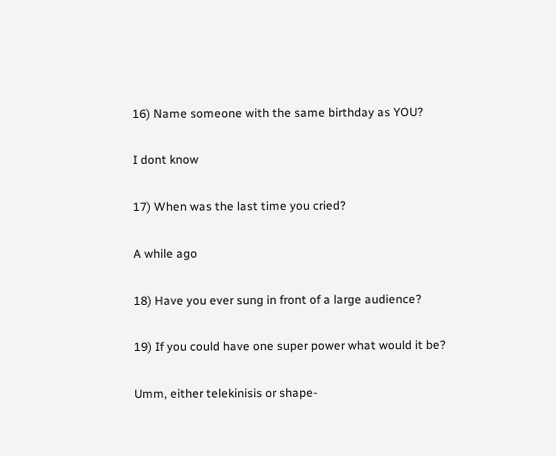16) Name someone with the same birthday as YOU?

I dont know

17) When was the last time you cried?

A while ago

18) Have you ever sung in front of a large audience?

19) If you could have one super power what would it be?

Umm, either telekinisis or shape-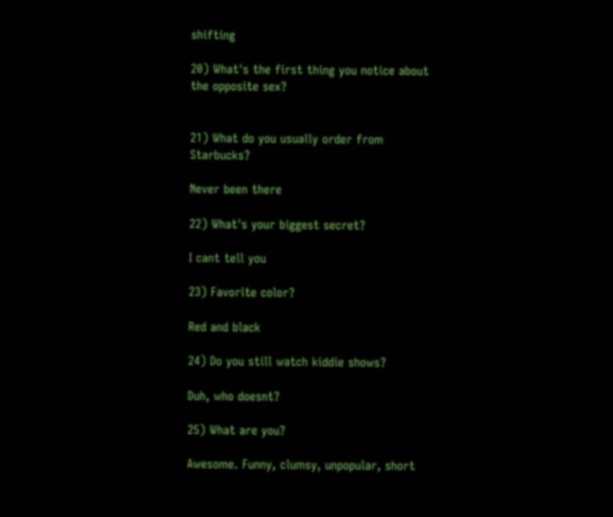shifting

20) What's the first thing you notice about the opposite sex?


21) What do you usually order from Starbucks?

Never been there

22) What's your biggest secret?

I cant tell you

23) Favorite color?

Red and black

24) Do you still watch kiddie shows?

Duh, who doesnt?

25) What are you?

Awesome. Funny, clumsy, unpopular, short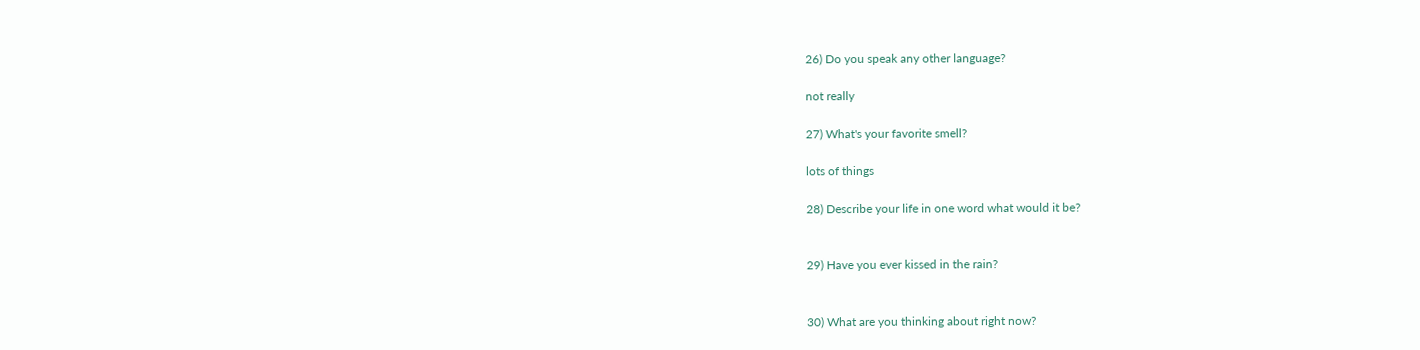26) Do you speak any other language?

not really

27) What's your favorite smell?

lots of things

28) Describe your life in one word what would it be?


29) Have you ever kissed in the rain?


30) What are you thinking about right now?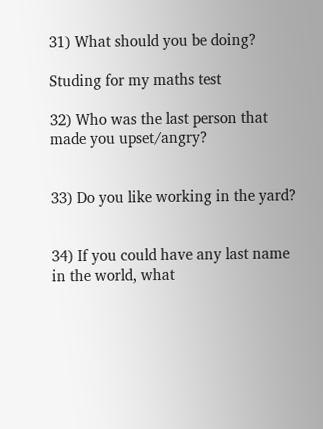31) What should you be doing?

Studing for my maths test

32) Who was the last person that made you upset/angry?


33) Do you like working in the yard?


34) If you could have any last name in the world, what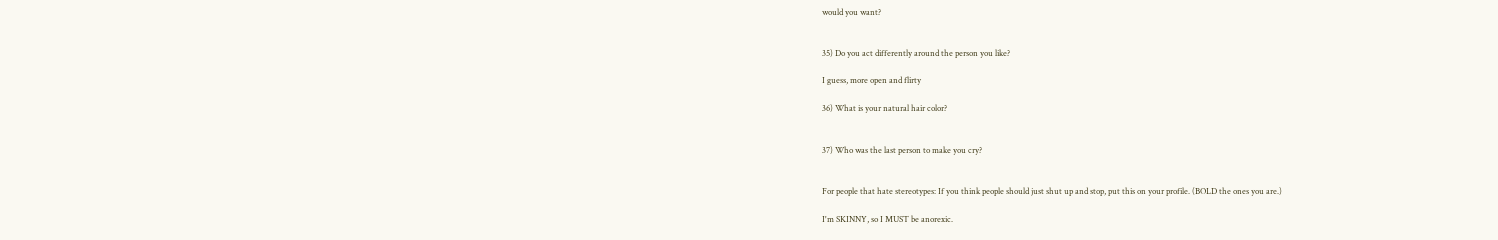would you want?


35) Do you act differently around the person you like?

I guess, more open and flirty

36) What is your natural hair color?


37) Who was the last person to make you cry?


For people that hate stereotypes: If you think people should just shut up and stop, put this on your profile. (BOLD the ones you are.)

I'm SKINNY, so I MUST be anorexic.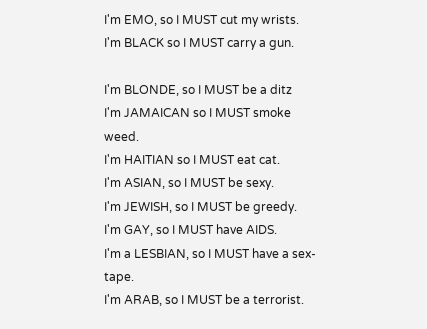I'm EMO, so I MUST cut my wrists.
I'm BLACK so I MUST carry a gun.

I'm BLONDE, so I MUST be a ditz
I'm JAMAICAN so I MUST smoke weed.
I'm HAITIAN so I MUST eat cat.
I'm ASIAN, so I MUST be sexy.
I'm JEWISH, so I MUST be greedy.
I'm GAY, so I MUST have AIDS.
I'm a LESBIAN, so I MUST have a sex-tape.
I'm ARAB, so I MUST be a terrorist.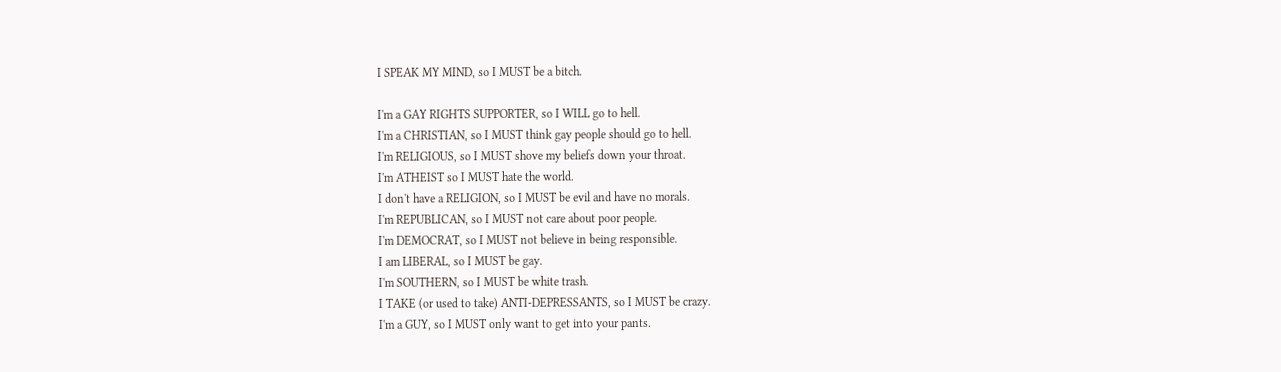I SPEAK MY MIND, so I MUST be a bitch.

I'm a GAY RIGHTS SUPPORTER, so I WILL go to hell.
I'm a CHRISTIAN, so I MUST think gay people should go to hell.
I'm RELIGIOUS, so I MUST shove my beliefs down your throat.
I'm ATHEIST so I MUST hate the world.
I don't have a RELIGION, so I MUST be evil and have no morals.
I'm REPUBLICAN, so I MUST not care about poor people.
I'm DEMOCRAT, so I MUST not believe in being responsible.
I am LIBERAL, so I MUST be gay.
I'm SOUTHERN, so I MUST be white trash.
I TAKE (or used to take) ANTI-DEPRESSANTS, so I MUST be crazy.
I'm a GUY, so I MUST only want to get into your pants.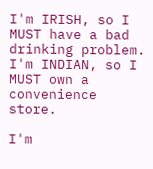I'm IRISH, so I MUST have a bad drinking problem.
I'm INDIAN, so I MUST own a convenience store.

I'm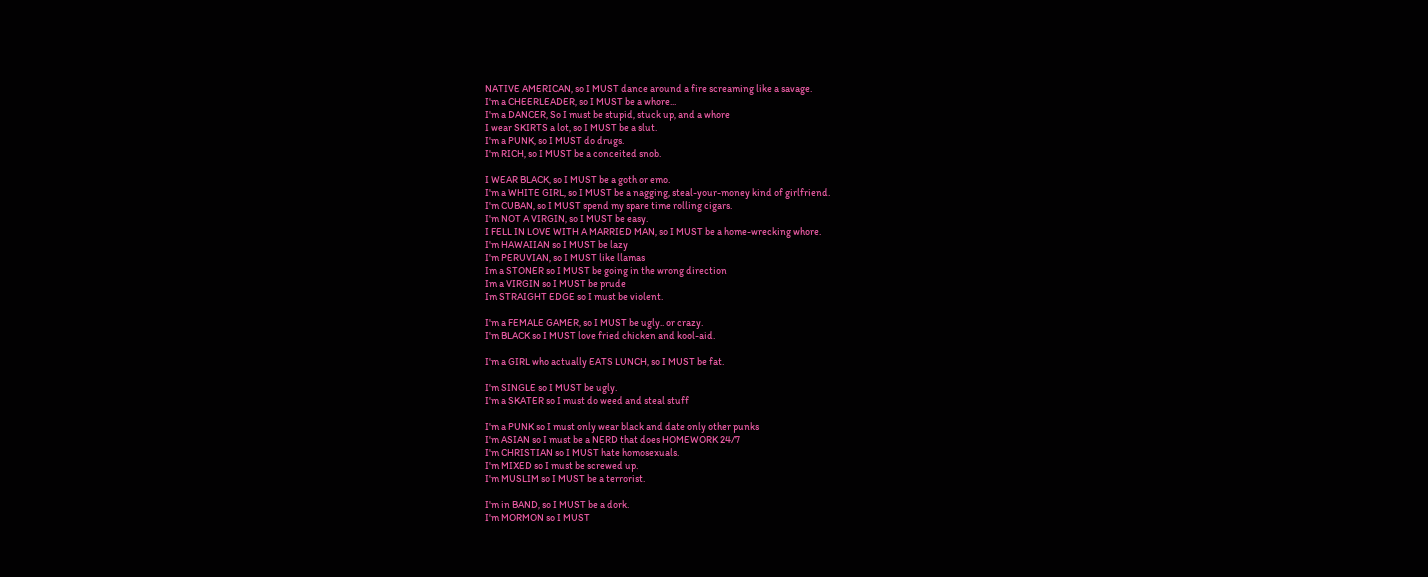NATIVE AMERICAN, so I MUST dance around a fire screaming like a savage.
I'm a CHEERLEADER, so I MUST be a whore...
I'm a DANCER, So I must be stupid, stuck up, and a whore
I wear SKIRTS a lot, so I MUST be a slut.
I'm a PUNK, so I MUST do drugs.
I'm RICH, so I MUST be a conceited snob.

I WEAR BLACK, so I MUST be a goth or emo.
I'm a WHITE GIRL, so I MUST be a nagging, steal-your-money kind of girlfriend.
I'm CUBAN, so I MUST spend my spare time rolling cigars.
I'm NOT A VIRGIN, so I MUST be easy.
I FELL IN LOVE WITH A MARRIED MAN, so I MUST be a home-wrecking whore.
I'm HAWAIIAN so I MUST be lazy
I'm PERUVIAN, so I MUST like llamas
Im a STONER so I MUST be going in the wrong direction
Im a VIRGIN so I MUST be prude
Im STRAIGHT EDGE so I must be violent.

I'm a FEMALE GAMER, so I MUST be ugly.. or crazy.
I'm BLACK so I MUST love fried chicken and kool-aid.

I'm a GIRL who actually EATS LUNCH, so I MUST be fat.

I'm SINGLE so I MUST be ugly.
I'm a SKATER so I must do weed and steal stuff

I'm a PUNK so I must only wear black and date only other punks
I'm ASIAN so I must be a NERD that does HOMEWORK 24/7
I'm CHRISTIAN so I MUST hate homosexuals.
I'm MIXED so I must be screwed up.
I'm MUSLIM so I MUST be a terrorist.

I'm in BAND, so I MUST be a dork.
I'm MORMON so I MUST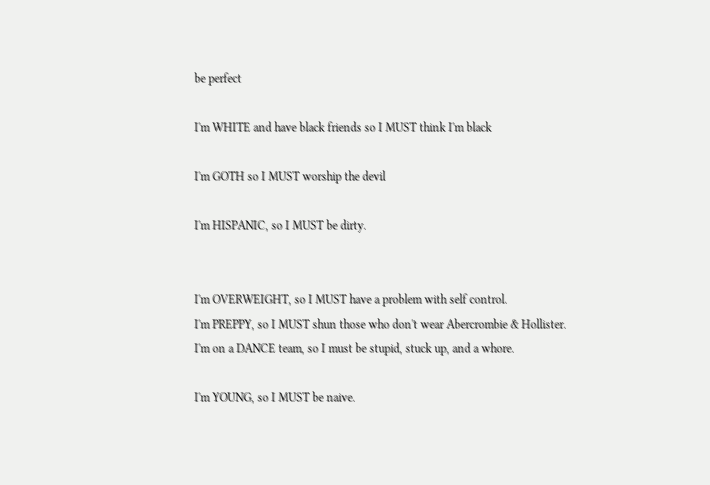be perfect

I'm WHITE and have black friends so I MUST think I'm black

I'm GOTH so I MUST worship the devil

I'm HISPANIC, so I MUST be dirty.


I'm OVERWEIGHT, so I MUST have a problem with self control.
I'm PREPPY, so I MUST shun those who don't wear Abercrombie & Hollister.
I'm on a DANCE team, so I must be stupid, stuck up, and a whore.

I'm YOUNG, so I MUST be naive.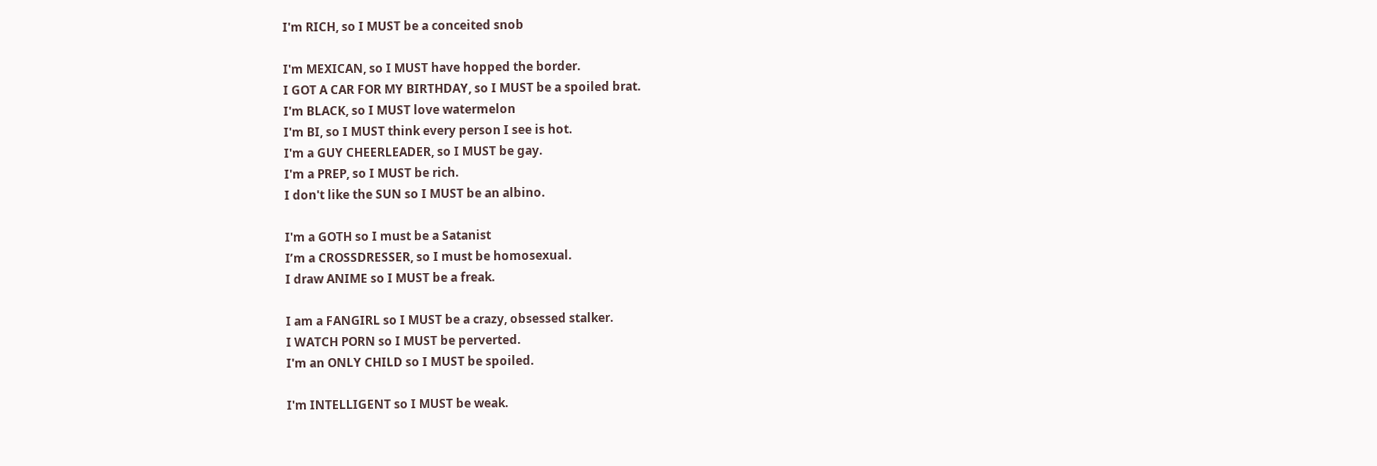I'm RICH, so I MUST be a conceited snob

I'm MEXICAN, so I MUST have hopped the border.
I GOT A CAR FOR MY BIRTHDAY, so I MUST be a spoiled brat.
I'm BLACK, so I MUST love watermelon
I'm BI, so I MUST think every person I see is hot.
I'm a GUY CHEERLEADER, so I MUST be gay.
I'm a PREP, so I MUST be rich.
I don't like the SUN so I MUST be an albino.

I'm a GOTH so I must be a Satanist
I’m a CROSSDRESSER, so I must be homosexual.
I draw ANIME so I MUST be a freak.

I am a FANGIRL so I MUST be a crazy, obsessed stalker.
I WATCH PORN so I MUST be perverted.
I'm an ONLY CHILD so I MUST be spoiled.

I'm INTELLIGENT so I MUST be weak.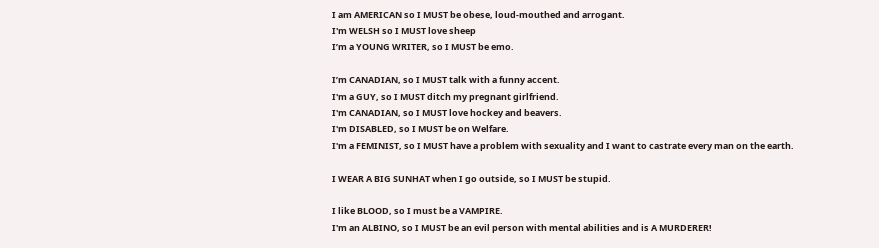I am AMERICAN so I MUST be obese, loud-mouthed and arrogant.
I'm WELSH so I MUST love sheep
I’m a YOUNG WRITER, so I MUST be emo.

I’m CANADIAN, so I MUST talk with a funny accent.
I'm a GUY, so I MUST ditch my pregnant girlfriend.
I'm CANADIAN, so I MUST love hockey and beavers.
I'm DISABLED, so I MUST be on Welfare.
I'm a FEMINIST, so I MUST have a problem with sexuality and I want to castrate every man on the earth.

I WEAR A BIG SUNHAT when I go outside, so I MUST be stupid.

I like BLOOD, so I must be a VAMPIRE.
I'm an ALBINO, so I MUST be an evil person with mental abilities and is A MURDERER!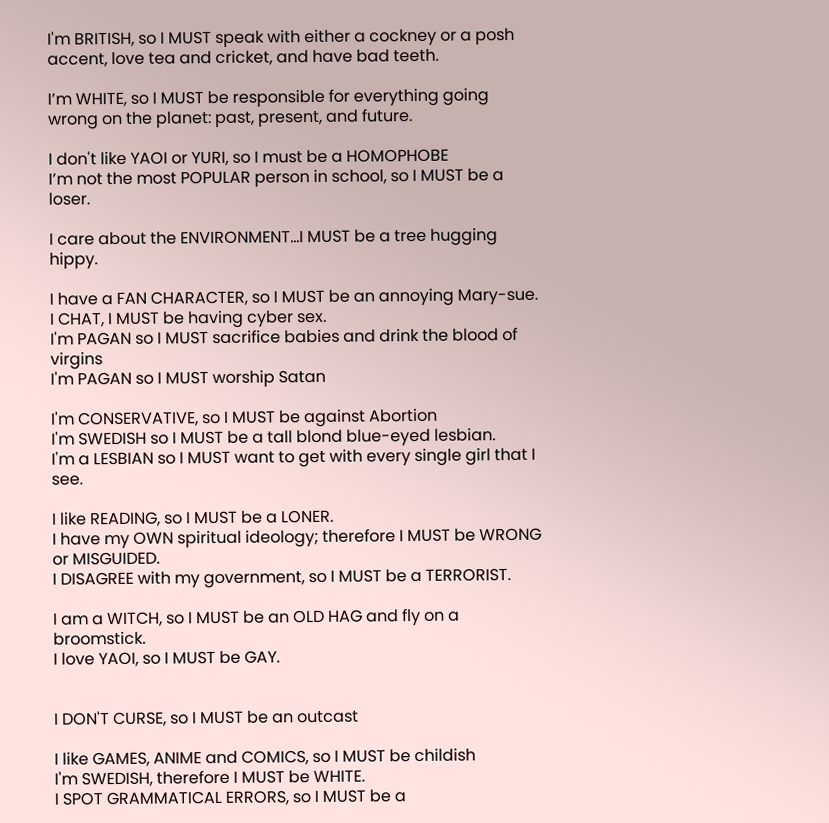I'm BRITISH, so I MUST speak with either a cockney or a posh accent, love tea and cricket, and have bad teeth.

I’m WHITE, so I MUST be responsible for everything going wrong on the planet: past, present, and future.

I don't like YAOI or YURI, so I must be a HOMOPHOBE
I’m not the most POPULAR person in school, so I MUST be a loser.

I care about the ENVIRONMENT...I MUST be a tree hugging hippy.

I have a FAN CHARACTER, so I MUST be an annoying Mary-sue.
I CHAT, I MUST be having cyber sex.
I'm PAGAN so I MUST sacrifice babies and drink the blood of virgins
I'm PAGAN so I MUST worship Satan

I'm CONSERVATIVE, so I MUST be against Abortion
I'm SWEDISH so I MUST be a tall blond blue-eyed lesbian.
I'm a LESBIAN so I MUST want to get with every single girl that I see.

I like READING, so I MUST be a LONER.
I have my OWN spiritual ideology; therefore I MUST be WRONG or MISGUIDED.
I DISAGREE with my government, so I MUST be a TERRORIST.

I am a WITCH, so I MUST be an OLD HAG and fly on a broomstick.
I love YAOI, so I MUST be GAY.


I DON'T CURSE, so I MUST be an outcast

I like GAMES, ANIME and COMICS, so I MUST be childish
I'm SWEDISH, therefore I MUST be WHITE.
I SPOT GRAMMATICAL ERRORS, so I MUST be a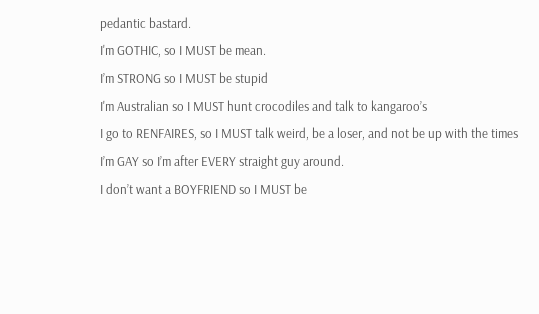pedantic bastard.
I'm GOTHIC, so I MUST be mean.
I’m STRONG so I MUST be stupid
I'm Australian so I MUST hunt crocodiles and talk to kangaroo’s
I go to RENFAIRES, so I MUST talk weird, be a loser, and not be up with the times
I’m GAY so I’m after EVERY straight guy around.
I don’t want a BOYFRIEND so I MUST be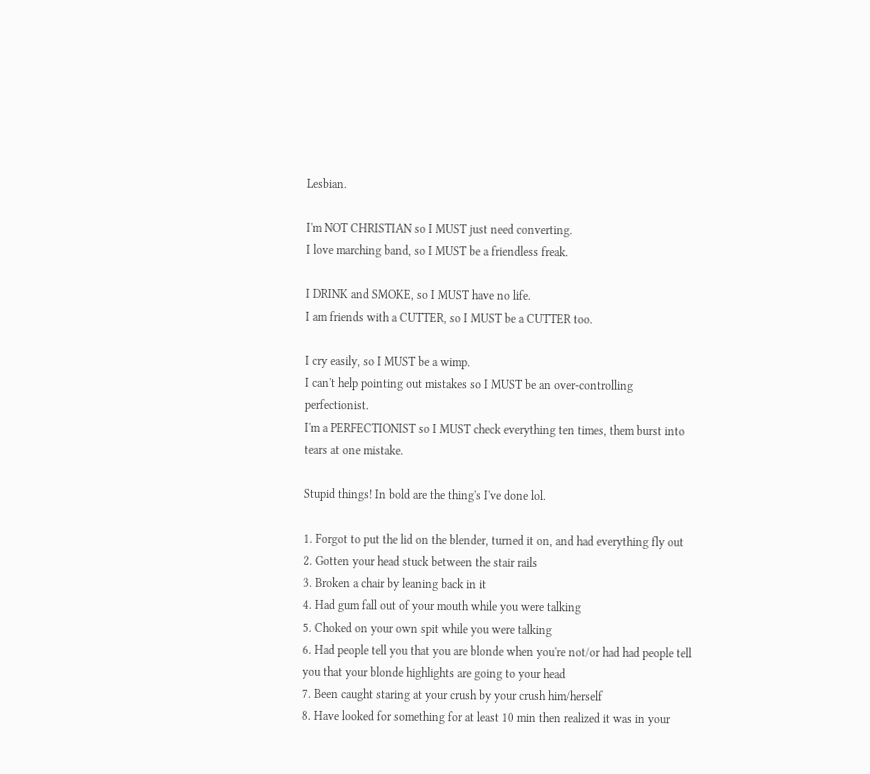Lesbian.

I'm NOT CHRISTIAN so I MUST just need converting.
I love marching band, so I MUST be a friendless freak.

I DRINK and SMOKE, so I MUST have no life.
I am friends with a CUTTER, so I MUST be a CUTTER too.

I cry easily, so I MUST be a wimp.
I can't help pointing out mistakes so I MUST be an over-controlling perfectionist.
I'm a PERFECTIONIST so I MUST check everything ten times, them burst into tears at one mistake.

Stupid things! In bold are the thing's I've done lol.

1. Forgot to put the lid on the blender, turned it on, and had everything fly out
2. Gotten your head stuck between the stair rails
3. Broken a chair by leaning back in it
4. Had gum fall out of your mouth while you were talking
5. Choked on your own spit while you were talking
6. Had people tell you that you are blonde when you're not/or had had people tell you that your blonde highlights are going to your head
7. Been caught staring at your crush by your crush him/herself
8. Have looked for something for at least 10 min then realized it was in your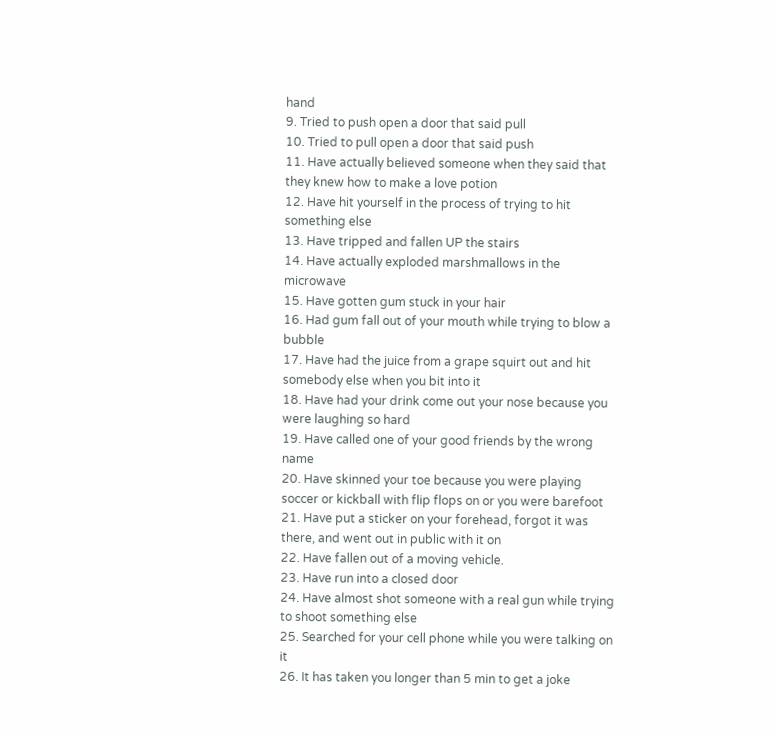hand
9. Tried to push open a door that said pull
10. Tried to pull open a door that said push
11. Have actually believed someone when they said that they knew how to make a love potion
12. Have hit yourself in the process of trying to hit something else
13. Have tripped and fallen UP the stairs
14. Have actually exploded marshmallows in the microwave
15. Have gotten gum stuck in your hair
16. Had gum fall out of your mouth while trying to blow a bubble
17. Have had the juice from a grape squirt out and hit somebody else when you bit into it
18. Have had your drink come out your nose because you were laughing so hard
19. Have called one of your good friends by the wrong name
20. Have skinned your toe because you were playing soccer or kickball with flip flops on or you were barefoot
21. Have put a sticker on your forehead, forgot it was there, and went out in public with it on
22. Have fallen out of a moving vehicle.
23. Have run into a closed door
24. Have almost shot someone with a real gun while trying to shoot something else
25. Searched for your cell phone while you were talking on it
26. It has taken you longer than 5 min to get a joke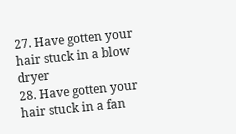27. Have gotten your hair stuck in a blow dryer
28. Have gotten your hair stuck in a fan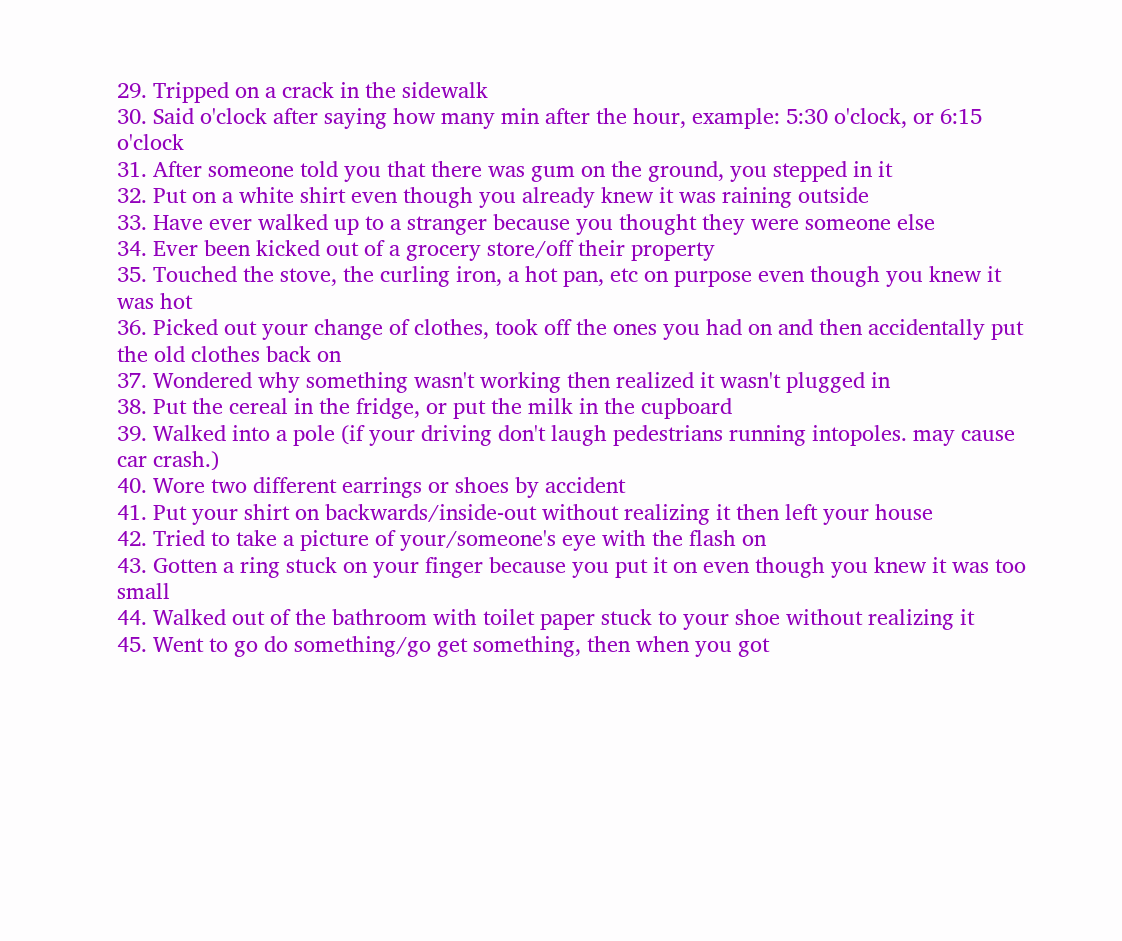29. Tripped on a crack in the sidewalk
30. Said o'clock after saying how many min after the hour, example: 5:30 o'clock, or 6:15 o'clock
31. After someone told you that there was gum on the ground, you stepped in it
32. Put on a white shirt even though you already knew it was raining outside
33. Have ever walked up to a stranger because you thought they were someone else
34. Ever been kicked out of a grocery store/off their property
35. Touched the stove, the curling iron, a hot pan, etc on purpose even though you knew it was hot
36. Picked out your change of clothes, took off the ones you had on and then accidentally put the old clothes back on
37. Wondered why something wasn't working then realized it wasn't plugged in
38. Put the cereal in the fridge, or put the milk in the cupboard
39. Walked into a pole (if your driving don't laugh pedestrians running intopoles. may cause car crash.)
40. Wore two different earrings or shoes by accident
41. Put your shirt on backwards/inside-out without realizing it then left your house
42. Tried to take a picture of your/someone's eye with the flash on
43. Gotten a ring stuck on your finger because you put it on even though you knew it was too small
44. Walked out of the bathroom with toilet paper stuck to your shoe without realizing it
45. Went to go do something/go get something, then when you got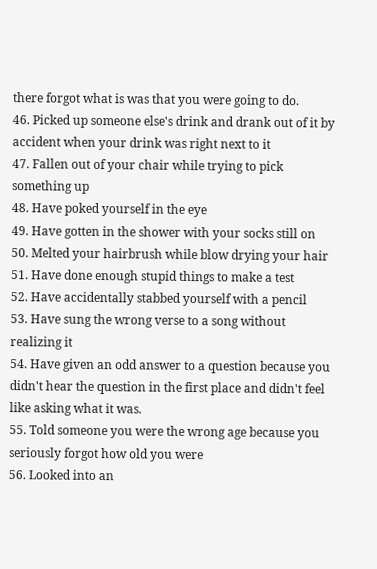there forgot what is was that you were going to do.
46. Picked up someone else's drink and drank out of it by accident when your drink was right next to it
47. Fallen out of your chair while trying to pick something up
48. Have poked yourself in the eye
49. Have gotten in the shower with your socks still on
50. Melted your hairbrush while blow drying your hair
51. Have done enough stupid things to make a test
52. Have accidentally stabbed yourself with a pencil
53. Have sung the wrong verse to a song without realizing it
54. Have given an odd answer to a question because you didn't hear the question in the first place and didn't feel like asking what it was.
55. Told someone you were the wrong age because you seriously forgot how old you were
56. Looked into an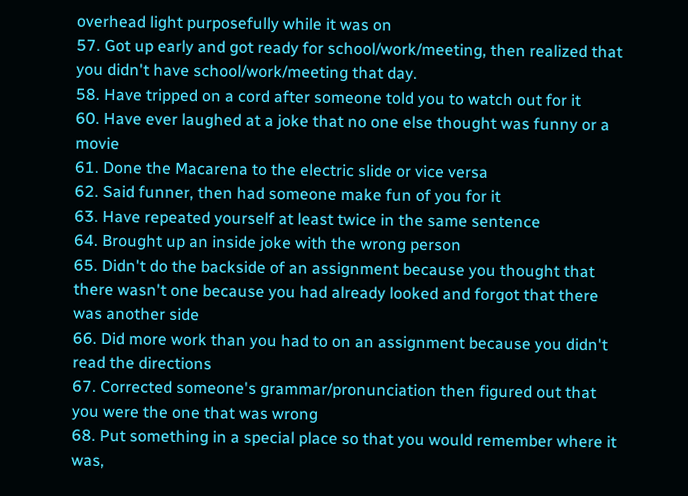overhead light purposefully while it was on
57. Got up early and got ready for school/work/meeting, then realized that you didn't have school/work/meeting that day.
58. Have tripped on a cord after someone told you to watch out for it
60. Have ever laughed at a joke that no one else thought was funny or a movie
61. Done the Macarena to the electric slide or vice versa
62. Said funner, then had someone make fun of you for it
63. Have repeated yourself at least twice in the same sentence
64. Brought up an inside joke with the wrong person
65. Didn't do the backside of an assignment because you thought that there wasn't one because you had already looked and forgot that there was another side
66. Did more work than you had to on an assignment because you didn't read the directions
67. Corrected someone's grammar/pronunciation then figured out that you were the one that was wrong
68. Put something in a special place so that you would remember where it was,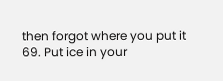then forgot where you put it
69. Put ice in your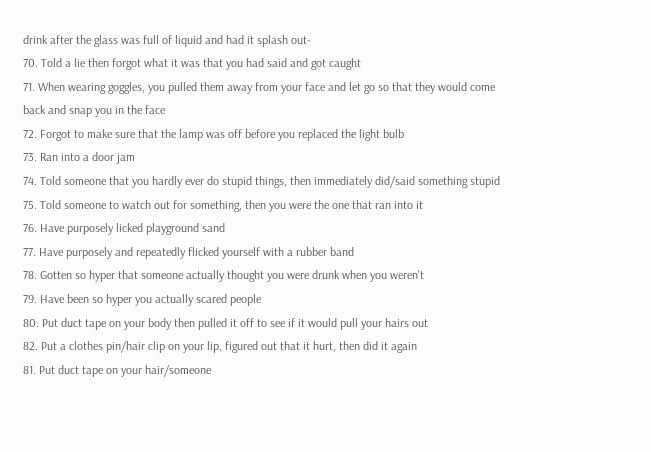drink after the glass was full of liquid and had it splash out-
70. Told a lie then forgot what it was that you had said and got caught
71. When wearing goggles, you pulled them away from your face and let go so that they would come back and snap you in the face
72. Forgot to make sure that the lamp was off before you replaced the light bulb
73. Ran into a door jam
74. Told someone that you hardly ever do stupid things, then immediately did/said something stupid
75. Told someone to watch out for something, then you were the one that ran into it
76. Have purposely licked playground sand
77. Have purposely and repeatedly flicked yourself with a rubber band
78. Gotten so hyper that someone actually thought you were drunk when you weren't
79. Have been so hyper you actually scared people
80. Put duct tape on your body then pulled it off to see if it would pull your hairs out
82. Put a clothes pin/hair clip on your lip, figured out that it hurt, then did it again
81. Put duct tape on your hair/someone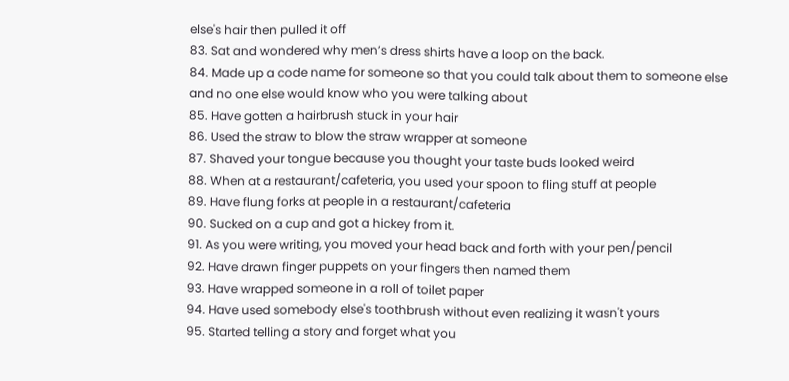else's hair then pulled it off
83. Sat and wondered why men’s dress shirts have a loop on the back.
84. Made up a code name for someone so that you could talk about them to someone else and no one else would know who you were talking about
85. Have gotten a hairbrush stuck in your hair
86. Used the straw to blow the straw wrapper at someone
87. Shaved your tongue because you thought your taste buds looked weird
88. When at a restaurant/cafeteria, you used your spoon to fling stuff at people
89. Have flung forks at people in a restaurant/cafeteria
90. Sucked on a cup and got a hickey from it.
91. As you were writing, you moved your head back and forth with your pen/pencil
92. Have drawn finger puppets on your fingers then named them
93. Have wrapped someone in a roll of toilet paper
94. Have used somebody else's toothbrush without even realizing it wasn't yours
95. Started telling a story and forget what you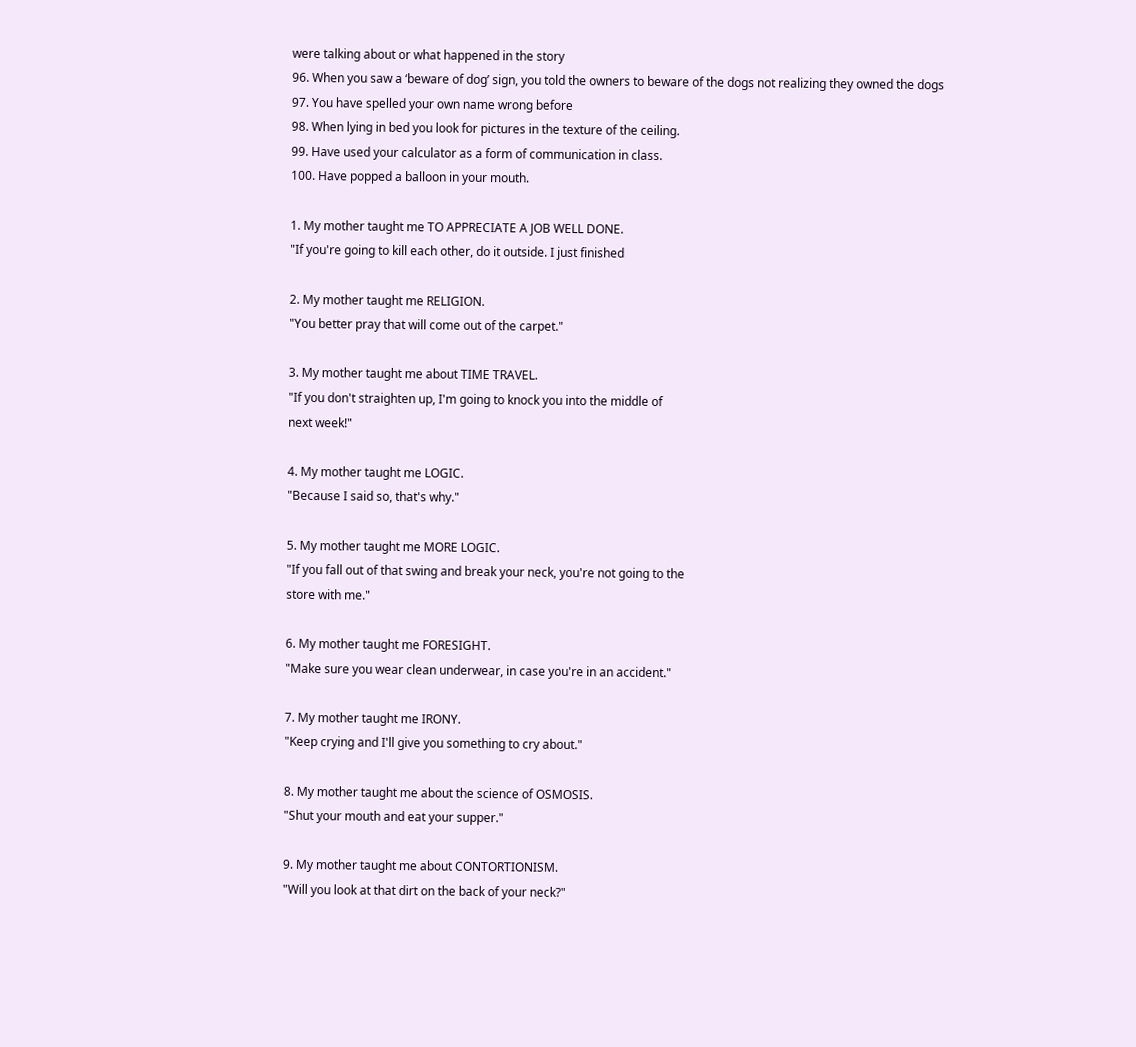were talking about or what happened in the story
96. When you saw a ‘beware of dog’ sign, you told the owners to beware of the dogs not realizing they owned the dogs
97. You have spelled your own name wrong before
98. When lying in bed you look for pictures in the texture of the ceiling.
99. Have used your calculator as a form of communication in class.
100. Have popped a balloon in your mouth.

1. My mother taught me TO APPRECIATE A JOB WELL DONE.
"If you're going to kill each other, do it outside. I just finished

2. My mother taught me RELIGION.
"You better pray that will come out of the carpet."

3. My mother taught me about TIME TRAVEL.
"If you don't straighten up, I'm going to knock you into the middle of
next week!"

4. My mother taught me LOGIC.
"Because I said so, that's why."

5. My mother taught me MORE LOGIC.
"If you fall out of that swing and break your neck, you're not going to the
store with me."

6. My mother taught me FORESIGHT.
"Make sure you wear clean underwear, in case you're in an accident."

7. My mother taught me IRONY.
"Keep crying and I'll give you something to cry about."

8. My mother taught me about the science of OSMOSIS.
"Shut your mouth and eat your supper."

9. My mother taught me about CONTORTIONISM.
"Will you look at that dirt on the back of your neck?"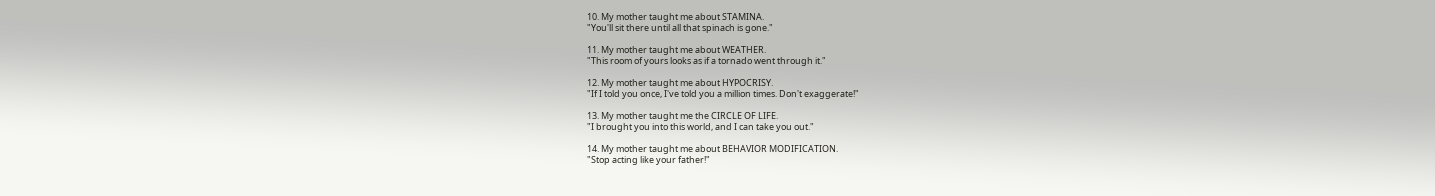10. My mother taught me about STAMINA.
"You'll sit there until all that spinach is gone."

11. My mother taught me about WEATHER.
"This room of yours looks as if a tornado went through it."

12. My mother taught me about HYPOCRISY.
"If I told you once, I've told you a million times. Don't exaggerate!"

13. My mother taught me the CIRCLE OF LIFE.
"I brought you into this world, and I can take you out."

14. My mother taught me about BEHAVIOR MODIFICATION.
"Stop acting like your father!"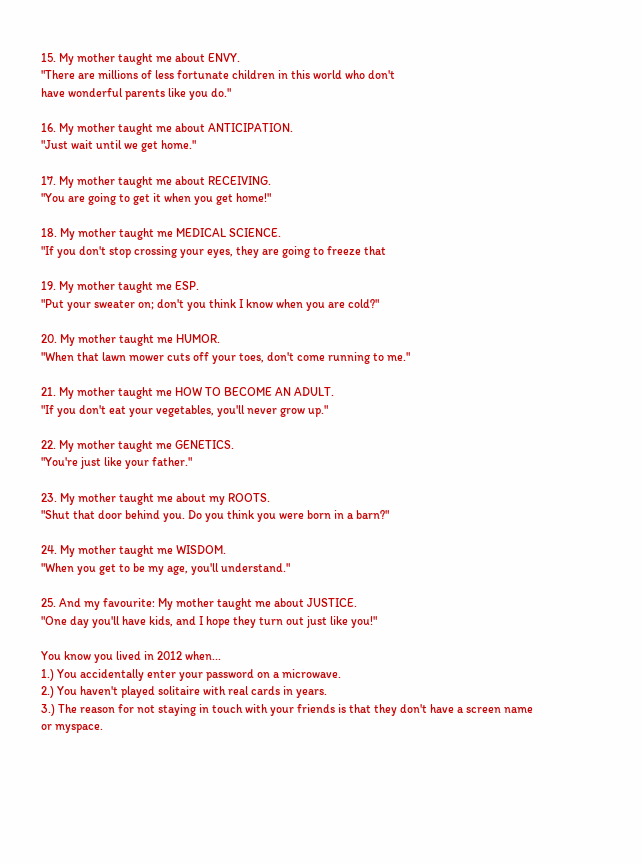15. My mother taught me about ENVY.
"There are millions of less fortunate children in this world who don't
have wonderful parents like you do."

16. My mother taught me about ANTICIPATION.
"Just wait until we get home."

17. My mother taught me about RECEIVING.
"You are going to get it when you get home!"

18. My mother taught me MEDICAL SCIENCE.
"If you don't stop crossing your eyes, they are going to freeze that

19. My mother taught me ESP.
"Put your sweater on; don't you think I know when you are cold?"

20. My mother taught me HUMOR.
"When that lawn mower cuts off your toes, don't come running to me."

21. My mother taught me HOW TO BECOME AN ADULT.
"If you don't eat your vegetables, you'll never grow up."

22. My mother taught me GENETICS.
"You're just like your father."

23. My mother taught me about my ROOTS.
"Shut that door behind you. Do you think you were born in a barn?"

24. My mother taught me WISDOM.
"When you get to be my age, you'll understand."

25. And my favourite: My mother taught me about JUSTICE.
"One day you'll have kids, and I hope they turn out just like you!"

You know you lived in 2012 when...
1.) You accidentally enter your password on a microwave.
2.) You haven't played solitaire with real cards in years.
3.) The reason for not staying in touch with your friends is that they don't have a screen name or myspace.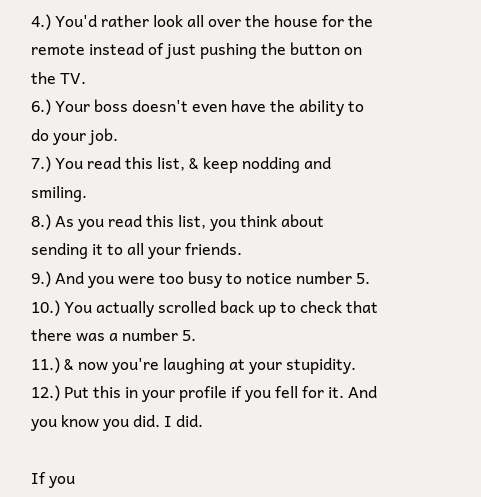4.) You'd rather look all over the house for the remote instead of just pushing the button on the TV.
6.) Your boss doesn't even have the ability to do your job.
7.) You read this list, & keep nodding and smiling.
8.) As you read this list, you think about sending it to all your friends.
9.) And you were too busy to notice number 5.
10.) You actually scrolled back up to check that there was a number 5.
11.) & now you're laughing at your stupidity.
12.) Put this in your profile if you fell for it. And you know you did. I did.

If you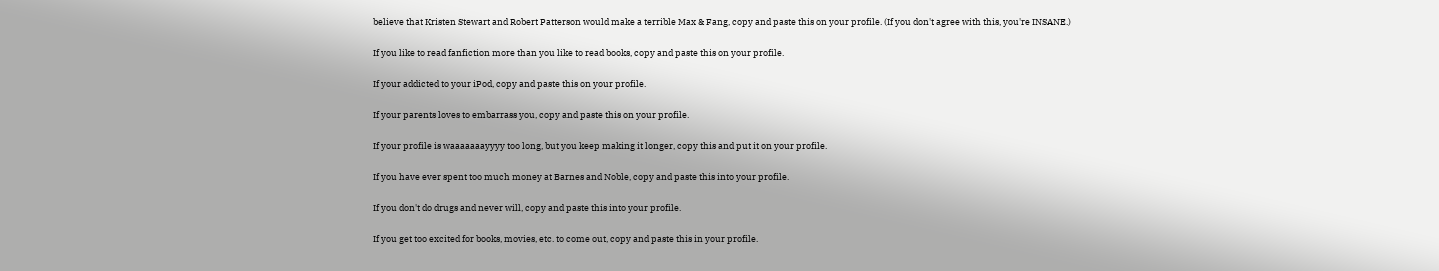believe that Kristen Stewart and Robert Patterson would make a terrible Max & Fang, copy and paste this on your profile. (If you don't agree with this, you're INSANE.)

If you like to read fanfiction more than you like to read books, copy and paste this on your profile.

If your addicted to your iPod, copy and paste this on your profile.

If your parents loves to embarrass you, copy and paste this on your profile.

If your profile is waaaaaaayyyy too long, but you keep making it longer, copy this and put it on your profile.

If you have ever spent too much money at Barnes and Noble, copy and paste this into your profile.

If you don't do drugs and never will, copy and paste this into your profile.

If you get too excited for books, movies, etc. to come out, copy and paste this in your profile.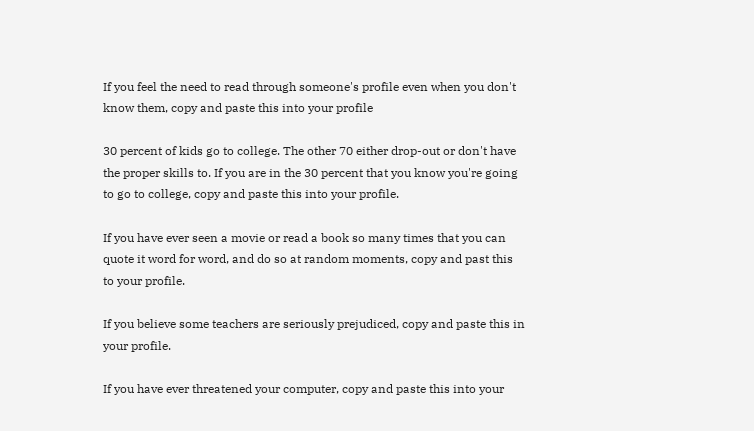If you feel the need to read through someone's profile even when you don't know them, copy and paste this into your profile

30 percent of kids go to college. The other 70 either drop-out or don't have the proper skills to. If you are in the 30 percent that you know you're going to go to college, copy and paste this into your profile.

If you have ever seen a movie or read a book so many times that you can quote it word for word, and do so at random moments, copy and past this to your profile.

If you believe some teachers are seriously prejudiced, copy and paste this in your profile.

If you have ever threatened your computer, copy and paste this into your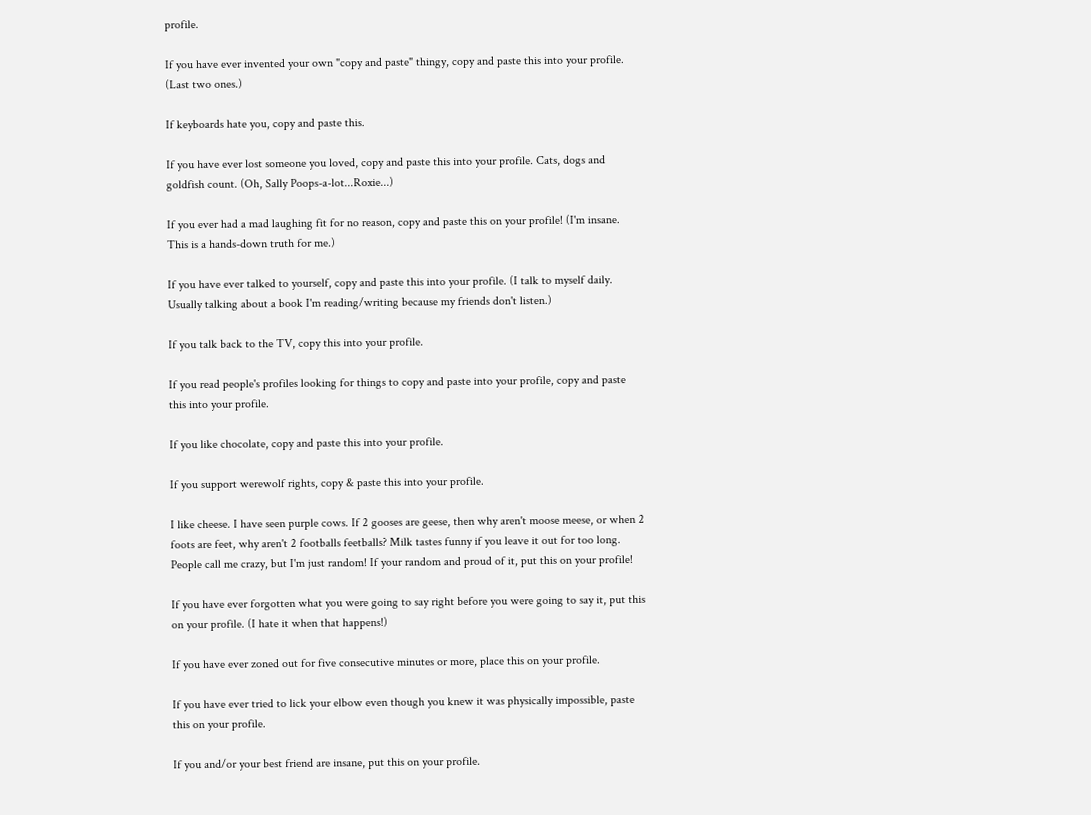profile.

If you have ever invented your own "copy and paste" thingy, copy and paste this into your profile. (Last two ones.)

If keyboards hate you, copy and paste this.

If you have ever lost someone you loved, copy and paste this into your profile. Cats, dogs and goldfish count. (Oh, Sally Poops-a-lot...Roxie...)

If you ever had a mad laughing fit for no reason, copy and paste this on your profile! (I'm insane. This is a hands-down truth for me.)

If you have ever talked to yourself, copy and paste this into your profile. (I talk to myself daily. Usually talking about a book I'm reading/writing because my friends don't listen.)

If you talk back to the TV, copy this into your profile.

If you read people's profiles looking for things to copy and paste into your profile, copy and paste this into your profile.

If you like chocolate, copy and paste this into your profile.

If you support werewolf rights, copy & paste this into your profile.

I like cheese. I have seen purple cows. If 2 gooses are geese, then why aren't moose meese, or when 2 foots are feet, why aren't 2 footballs feetballs? Milk tastes funny if you leave it out for too long. People call me crazy, but I'm just random! If your random and proud of it, put this on your profile!

If you have ever forgotten what you were going to say right before you were going to say it, put this on your profile. (I hate it when that happens!)

If you have ever zoned out for five consecutive minutes or more, place this on your profile.

If you have ever tried to lick your elbow even though you knew it was physically impossible, paste this on your profile.

If you and/or your best friend are insane, put this on your profile.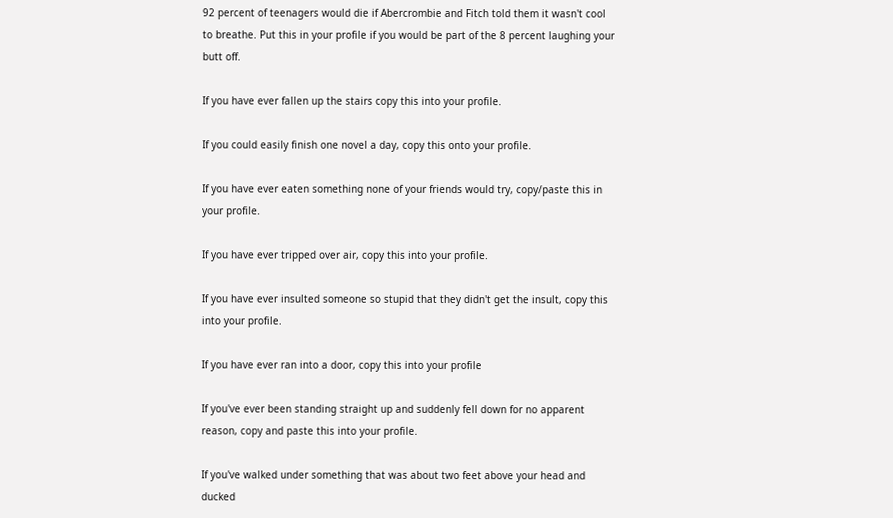92 percent of teenagers would die if Abercrombie and Fitch told them it wasn't cool to breathe. Put this in your profile if you would be part of the 8 percent laughing your butt off.

If you have ever fallen up the stairs copy this into your profile.

If you could easily finish one novel a day, copy this onto your profile.

If you have ever eaten something none of your friends would try, copy/paste this in your profile.

If you have ever tripped over air, copy this into your profile.

If you have ever insulted someone so stupid that they didn't get the insult, copy this into your profile.

If you have ever ran into a door, copy this into your profile

If you've ever been standing straight up and suddenly fell down for no apparent reason, copy and paste this into your profile.

If you've walked under something that was about two feet above your head and ducked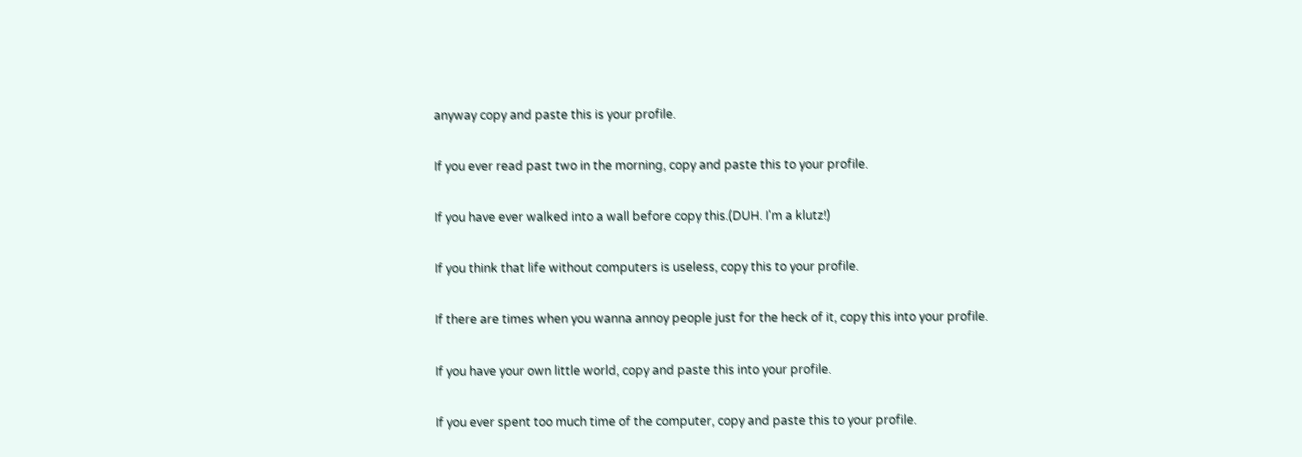anyway copy and paste this is your profile.

If you ever read past two in the morning, copy and paste this to your profile.

If you have ever walked into a wall before copy this.(DUH. I'm a klutz!)

If you think that life without computers is useless, copy this to your profile.

If there are times when you wanna annoy people just for the heck of it, copy this into your profile.

If you have your own little world, copy and paste this into your profile.

If you ever spent too much time of the computer, copy and paste this to your profile.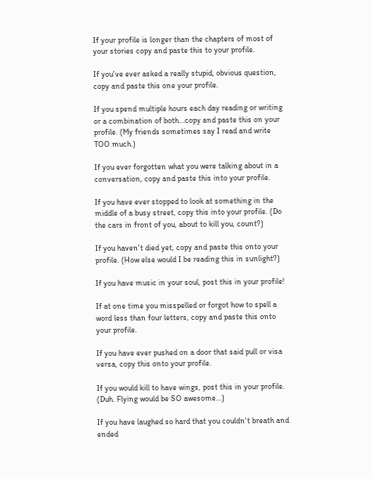If your profile is longer than the chapters of most of your stories copy and paste this to your profile.

If you've ever asked a really stupid, obvious question, copy and paste this one your profile.

If you spend multiple hours each day reading or writing or a combination of both...copy and paste this on your profile. (My friends sometimes say I read and write TOO much.)

If you ever forgotten what you were talking about in a conversation, copy and paste this into your profile.

If you have ever stopped to look at something in the middle of a busy street, copy this into your profile. (Do the cars in front of you, about to kill you, count?)

If you haven't died yet, copy and paste this onto your profile. (How else would I be reading this in sunlight?)

If you have music in your soul, post this in your profile!

If at one time you misspelled or forgot how to spell a word less than four letters, copy and paste this onto your profile.

If you have ever pushed on a door that said pull or visa versa, copy this onto your profile.

If you would kill to have wings, post this in your profile. (Duh. Flying would be SO awesome...)

If you have laughed so hard that you couldn't breath and ended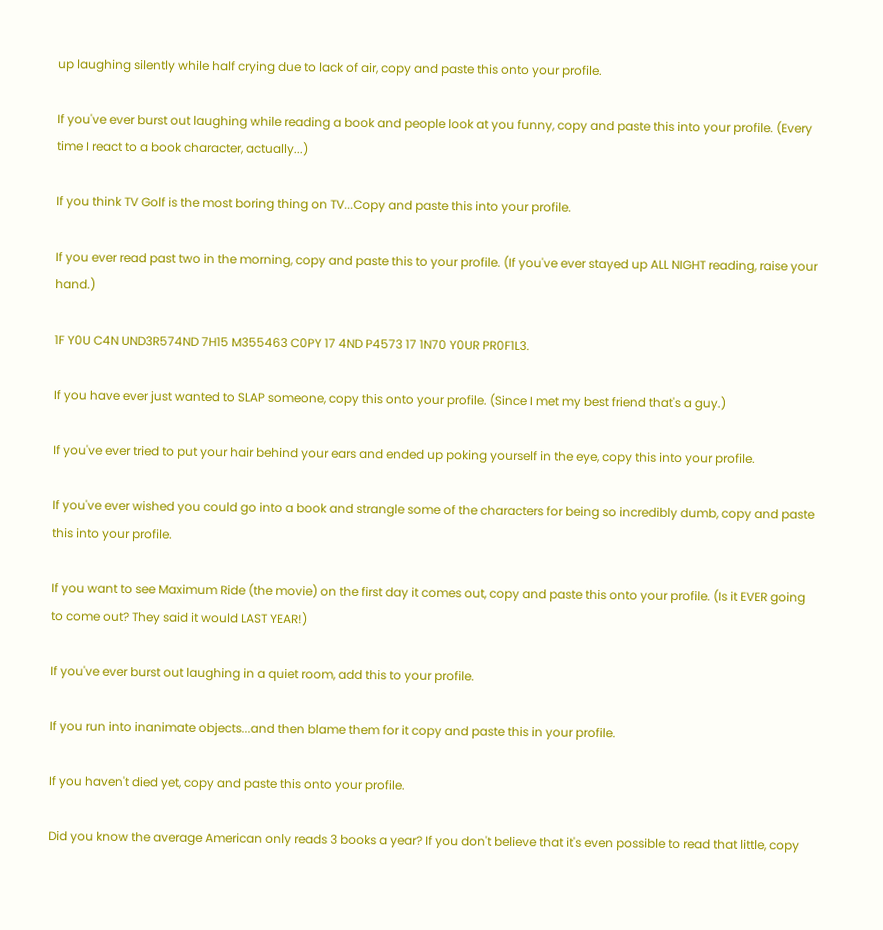up laughing silently while half crying due to lack of air, copy and paste this onto your profile.

If you've ever burst out laughing while reading a book and people look at you funny, copy and paste this into your profile. (Every time I react to a book character, actually...)

If you think TV Golf is the most boring thing on TV...Copy and paste this into your profile.

If you ever read past two in the morning, copy and paste this to your profile. (If you've ever stayed up ALL NIGHT reading, raise your hand.)

1F Y0U C4N UND3R574ND 7H15 M355463 C0PY 17 4ND P4573 17 1N70 Y0UR PR0F1L3.

If you have ever just wanted to SLAP someone, copy this onto your profile. (Since I met my best friend that's a guy.)

If you've ever tried to put your hair behind your ears and ended up poking yourself in the eye, copy this into your profile.

If you've ever wished you could go into a book and strangle some of the characters for being so incredibly dumb, copy and paste this into your profile.

If you want to see Maximum Ride (the movie) on the first day it comes out, copy and paste this onto your profile. (Is it EVER going to come out? They said it would LAST YEAR!)

If you've ever burst out laughing in a quiet room, add this to your profile.

If you run into inanimate objects...and then blame them for it copy and paste this in your profile.

If you haven't died yet, copy and paste this onto your profile.

Did you know the average American only reads 3 books a year? If you don't believe that it's even possible to read that little, copy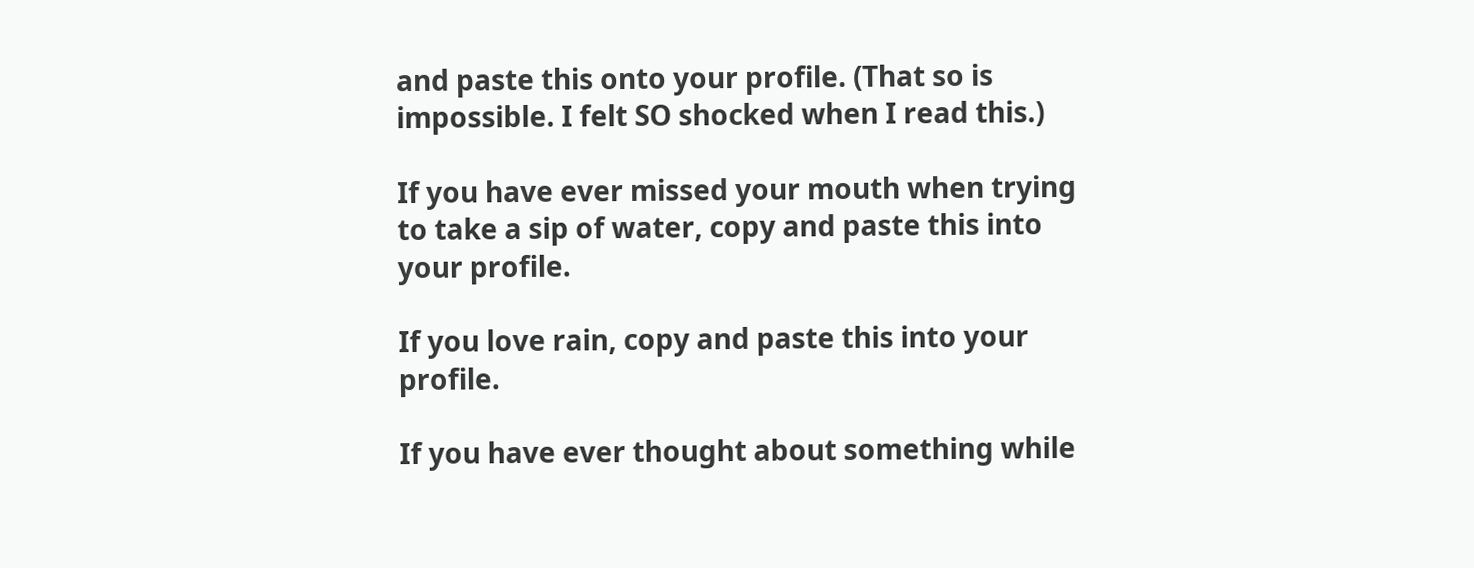and paste this onto your profile. (That so is impossible. I felt SO shocked when I read this.)

If you have ever missed your mouth when trying to take a sip of water, copy and paste this into your profile.

If you love rain, copy and paste this into your profile.

If you have ever thought about something while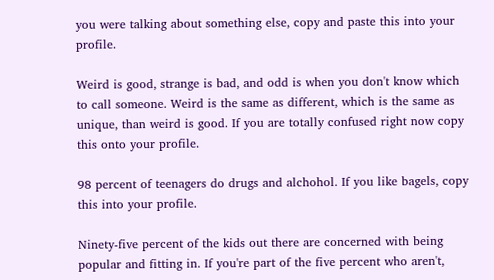you were talking about something else, copy and paste this into your profile.

Weird is good, strange is bad, and odd is when you don't know which to call someone. Weird is the same as different, which is the same as unique, than weird is good. If you are totally confused right now copy this onto your profile.

98 percent of teenagers do drugs and alchohol. If you like bagels, copy this into your profile.

Ninety-five percent of the kids out there are concerned with being popular and fitting in. If you're part of the five percent who aren't,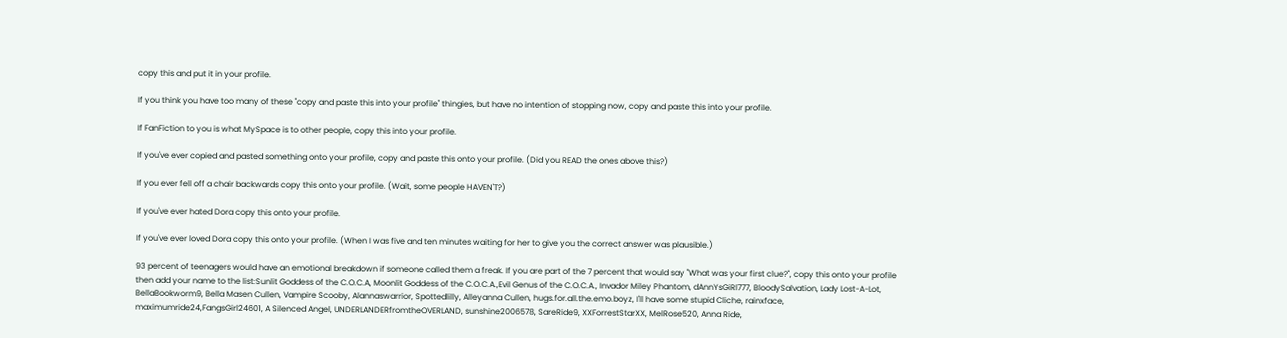copy this and put it in your profile.

If you think you have too many of these "copy and paste this into your profile" thingies, but have no intention of stopping now, copy and paste this into your profile.

If FanFiction to you is what MySpace is to other people, copy this into your profile.

If you've ever copied and pasted something onto your profile, copy and paste this onto your profile. (Did you READ the ones above this?)

If you ever fell off a chair backwards copy this onto your profile. (Wait, some people HAVEN'T?)

If you've ever hated Dora copy this onto your profile.

If you've ever loved Dora copy this onto your profile. (When I was five and ten minutes waiting for her to give you the correct answer was plausible.)

93 percent of teenagers would have an emotional breakdown if someone called them a freak. If you are part of the 7 percent that would say "What was your first clue?", copy this onto your profile then add your name to the list:Sunlit Goddess of the C.O.C.A, Moonlit Goddess of the C.O.C.A.,Evil Genus of the C.O.C.A., Invador Miley Phantom, dAnnYsGiRl777, BloodySalvation, Lady Lost-A-Lot, BellaBookworm9, Bella Masen Cullen, Vampire Scooby, Alannaswarrior, Spottedlilly, Alleyanna Cullen, hugs.for.all.the.emo.boyz, I'll have some stupid Cliche, rainxface, maximumride24,FangsGirl24601, A Silenced Angel, UNDERLANDERfromtheOVERLAND, sunshine2006578, SareRide9, XXForrestStarXX, MelRose520, Anna Ride,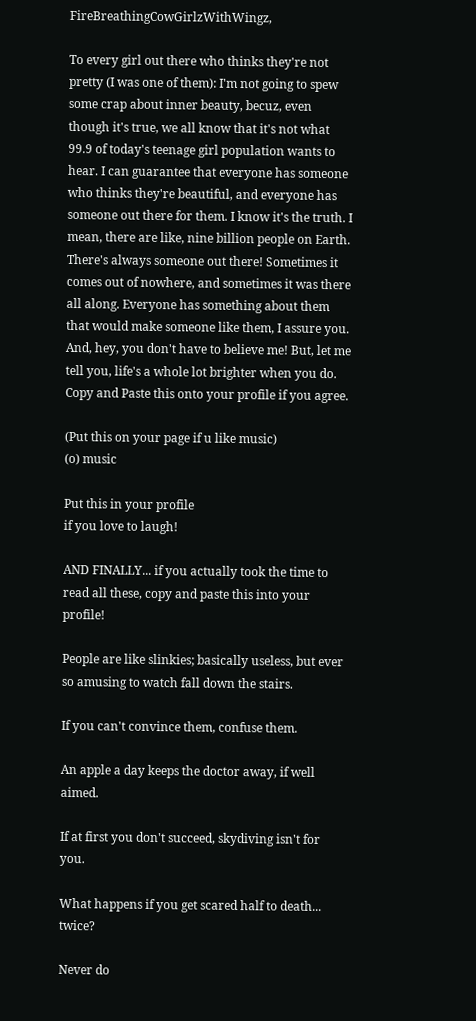FireBreathingCowGirlzWithWingz,

To every girl out there who thinks they're not pretty (I was one of them): I'm not going to spew some crap about inner beauty, becuz, even though it's true, we all know that it's not what 99.9 of today's teenage girl population wants to hear. I can guarantee that everyone has someone who thinks they're beautiful, and everyone has someone out there for them. I know it's the truth. I mean, there are like, nine billion people on Earth. There's always someone out there! Sometimes it comes out of nowhere, and sometimes it was there all along. Everyone has something about them that would make someone like them, I assure you. And, hey, you don't have to believe me! But, let me tell you, life's a whole lot brighter when you do. Copy and Paste this onto your profile if you agree.

(Put this on your page if u like music)
(o) music

Put this in your profile
if you love to laugh!

AND FINALLY... if you actually took the time to read all these, copy and paste this into your profile!

People are like slinkies; basically useless, but ever so amusing to watch fall down the stairs.

If you can't convince them, confuse them.

An apple a day keeps the doctor away, if well aimed.

If at first you don't succeed, skydiving isn't for you.

What happens if you get scared half to death... twice?

Never do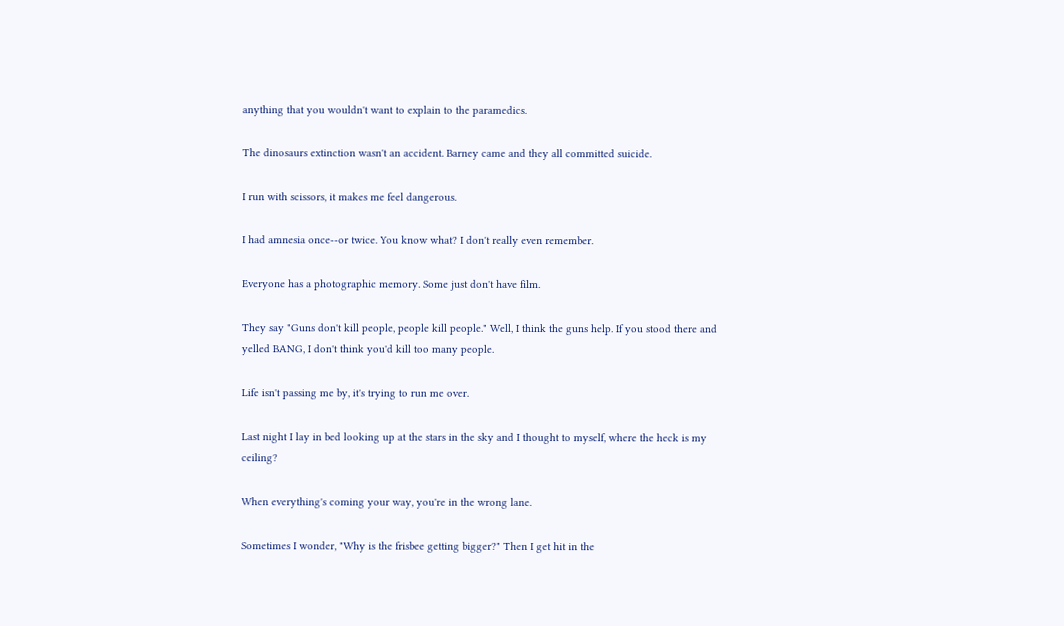anything that you wouldn't want to explain to the paramedics.

The dinosaurs extinction wasn't an accident. Barney came and they all committed suicide.

I run with scissors, it makes me feel dangerous.

I had amnesia once--or twice. You know what? I don't really even remember.

Everyone has a photographic memory. Some just don't have film.

They say "Guns don't kill people, people kill people." Well, I think the guns help. If you stood there and yelled BANG, I don't think you'd kill too many people.

Life isn't passing me by, it's trying to run me over.

Last night I lay in bed looking up at the stars in the sky and I thought to myself, where the heck is my ceiling?

When everything's coming your way, you're in the wrong lane.

Sometimes I wonder, "Why is the frisbee getting bigger?" Then I get hit in the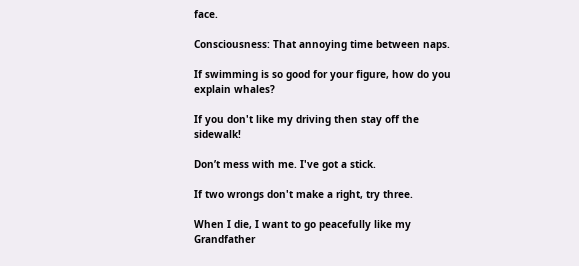face.

Consciousness: That annoying time between naps.

If swimming is so good for your figure, how do you explain whales?

If you don't like my driving then stay off the sidewalk!

Don’t mess with me. I've got a stick.

If two wrongs don't make a right, try three.

When I die, I want to go peacefully like my Grandfather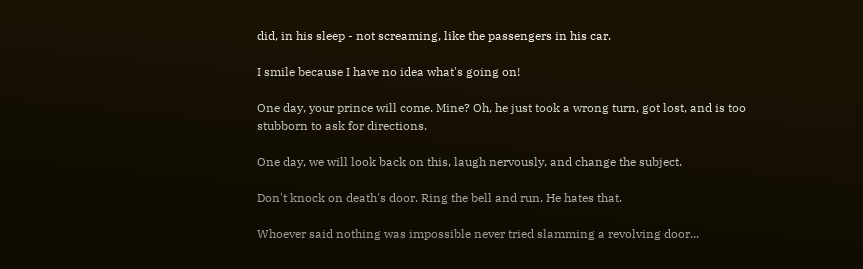did, in his sleep - not screaming, like the passengers in his car.

I smile because I have no idea what's going on!

One day, your prince will come. Mine? Oh, he just took a wrong turn, got lost, and is too stubborn to ask for directions.

One day, we will look back on this, laugh nervously, and change the subject.

Don't knock on death's door. Ring the bell and run. He hates that.

Whoever said nothing was impossible never tried slamming a revolving door...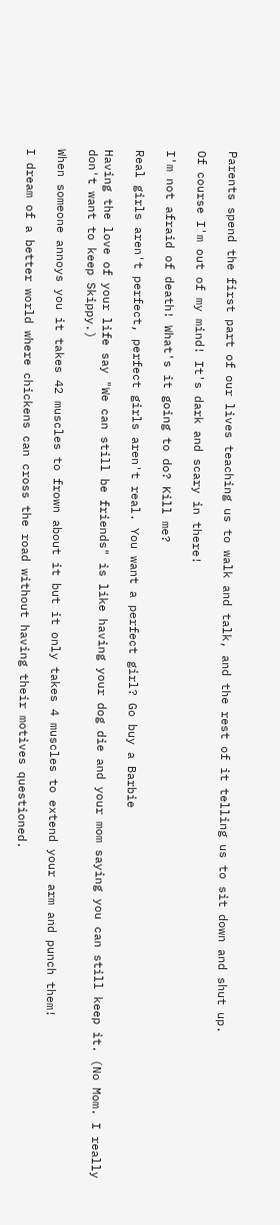Parents spend the first part of our lives teaching us to walk and talk, and the rest of it telling us to sit down and shut up.

Of course I'm out of my mind! It's dark and scary in there!

I'm not afraid of death! What's it going to do? Kill me?

Real girls aren't perfect, perfect girls aren't real. You want a perfect girl? Go buy a Barbie

Having the love of your life say "We can still be friends" is like having your dog die and your mom saying you can still keep it. (No Mom. I really don't want to keep Skippy.)

When someone annoys you it takes 42 muscles to frown about it but it only takes 4 muscles to extend your arm and punch them!

I dream of a better world where chickens can cross the road without having their motives questioned.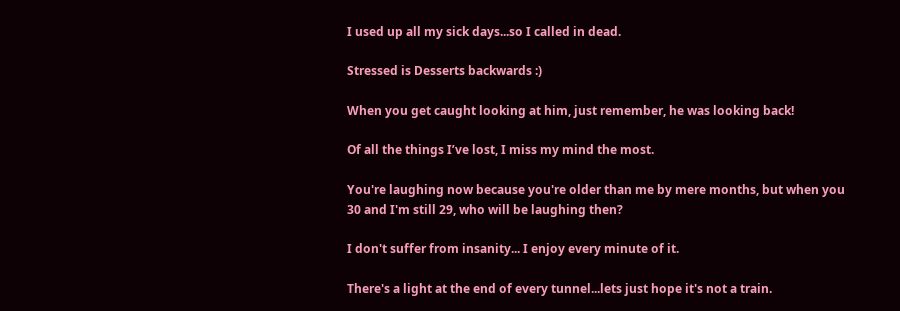I used up all my sick days...so I called in dead.

Stressed is Desserts backwards :)

When you get caught looking at him, just remember, he was looking back!

Of all the things I’ve lost, I miss my mind the most.

You're laughing now because you're older than me by mere months, but when you 30 and I'm still 29, who will be laughing then?

I don't suffer from insanity... I enjoy every minute of it.

There's a light at the end of every tunnel...lets just hope it's not a train.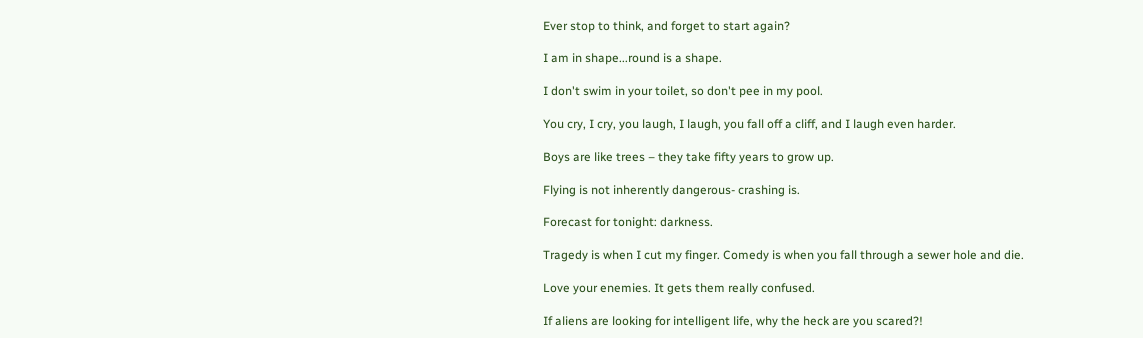Ever stop to think, and forget to start again?

I am in shape...round is a shape.

I don't swim in your toilet, so don't pee in my pool.

You cry, I cry, you laugh, I laugh, you fall off a cliff, and I laugh even harder.

Boys are like trees – they take fifty years to grow up.

Flying is not inherently dangerous- crashing is.

Forecast for tonight: darkness.

Tragedy is when I cut my finger. Comedy is when you fall through a sewer hole and die.

Love your enemies. It gets them really confused.

If aliens are looking for intelligent life, why the heck are you scared?!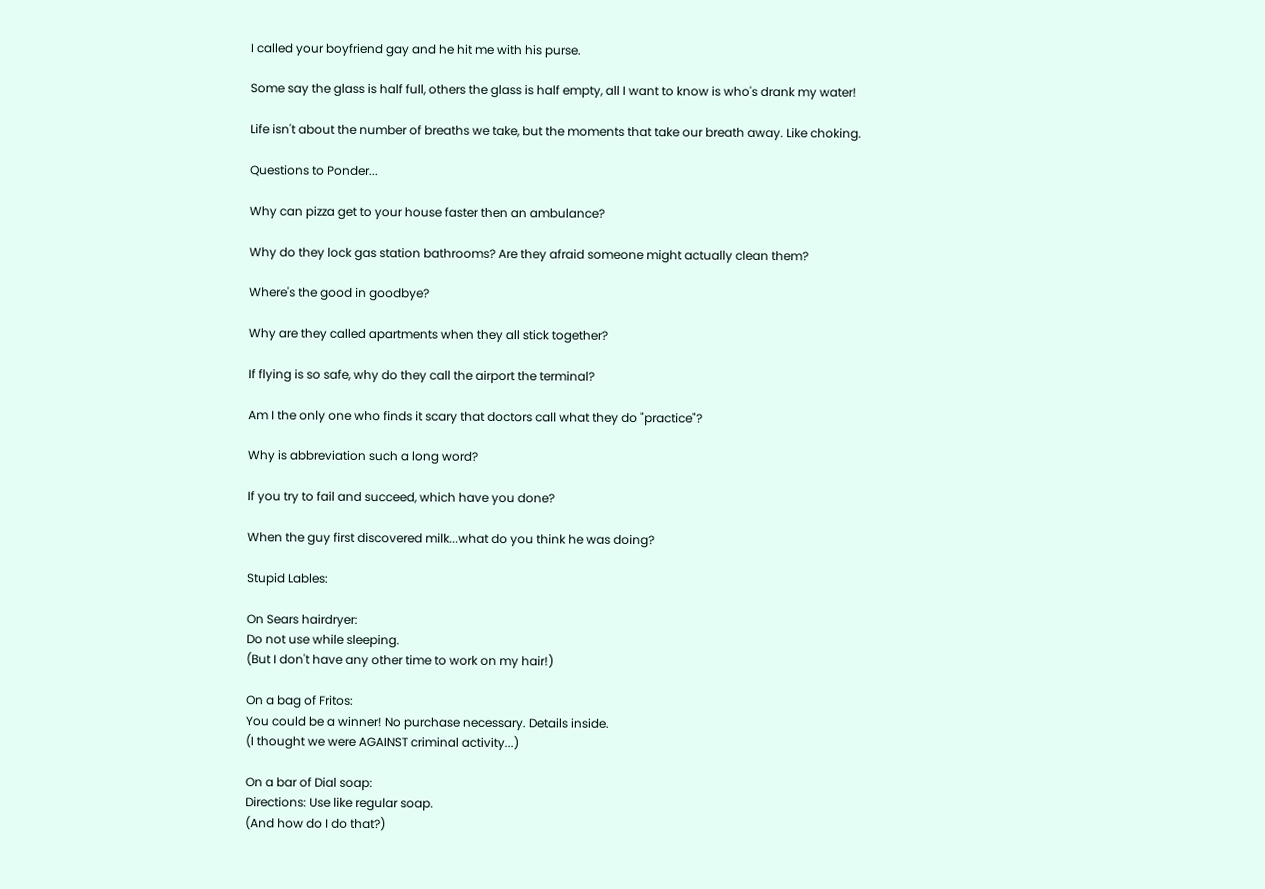I called your boyfriend gay and he hit me with his purse.

Some say the glass is half full, others the glass is half empty, all I want to know is who's drank my water!

Life isn't about the number of breaths we take, but the moments that take our breath away. Like choking.

Questions to Ponder...

Why can pizza get to your house faster then an ambulance?

Why do they lock gas station bathrooms? Are they afraid someone might actually clean them?

Where's the good in goodbye?

Why are they called apartments when they all stick together?

If flying is so safe, why do they call the airport the terminal?

Am I the only one who finds it scary that doctors call what they do "practice"?

Why is abbreviation such a long word?

If you try to fail and succeed, which have you done?

When the guy first discovered milk...what do you think he was doing?

Stupid Lables:

On Sears hairdryer:
Do not use while sleeping.
(But I don't have any other time to work on my hair!)

On a bag of Fritos:
You could be a winner! No purchase necessary. Details inside.
(I thought we were AGAINST criminal activity...)

On a bar of Dial soap:
Directions: Use like regular soap.
(And how do I do that?)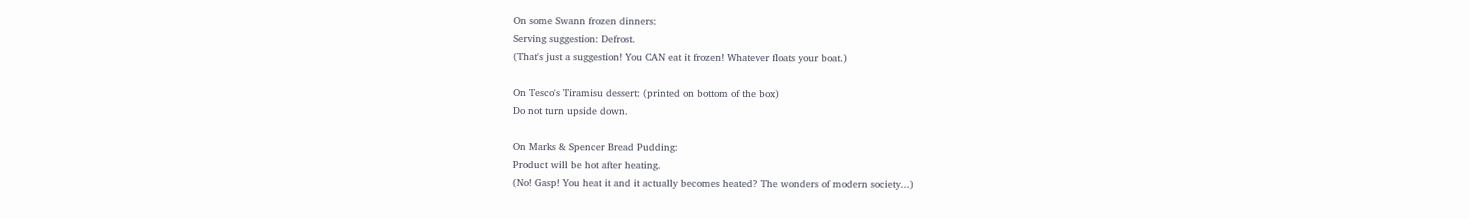On some Swann frozen dinners:
Serving suggestion: Defrost.
(That's just a suggestion! You CAN eat it frozen! Whatever floats your boat.)

On Tesco's Tiramisu dessert: (printed on bottom of the box)
Do not turn upside down.

On Marks & Spencer Bread Pudding:
Product will be hot after heating.
(No! Gasp! You heat it and it actually becomes heated? The wonders of modern society...)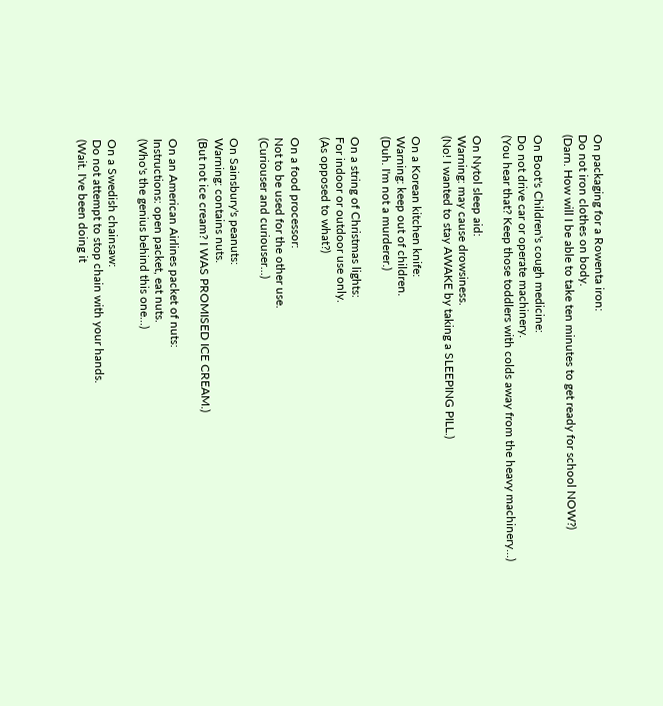On packaging for a Rowenta iron:
Do not iron clothes on body.
(Darn. How will I be able to take ten minutes to get ready for school NOW?)

On Boot's Children's cough medicine:
Do not drive car or operate machinery.
(You hear that? Keep those toddlers with colds away from the heavy machinery...)

On Nytol sleep aid:
Warning: may cause drowsiness.
(No! I wanted to stay AWAKE by taking a SLEEPING PILL.)

On a Korean kitchen knife:
Warning: keep out of children.
(Duh. I'm not a murderer.)

On a string of Christmas lights:
For indoor or outdoor use only.
(As opposed to what?)

On a food processor:
Not to be used for the other use.
(Curiouser and curiouser...)

On Sainsbury's peanuts:
Warning: contains nuts.
(But not ice cream? I WAS PROMISED ICE CREAM.)

On an American Airlines packet of nuts:
Instructions: open packet, eat nuts.
(Who's the genius behind this one...)

On a Swedish chainsaw:
Do not attempt to stop chain with your hands.
(Wait. I've been doing it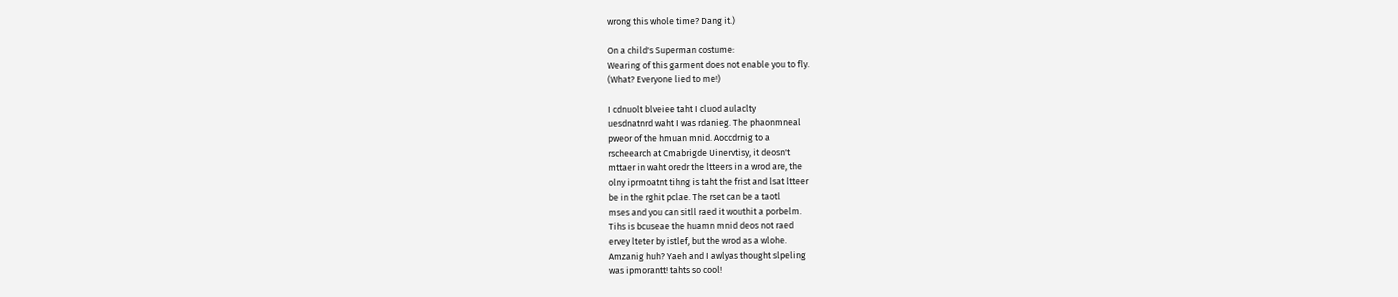wrong this whole time? Dang it.)

On a child's Superman costume:
Wearing of this garment does not enable you to fly.
(What? Everyone lied to me!)

I cdnuolt blveiee taht I cluod aulaclty
uesdnatnrd waht I was rdanieg. The phaonmneal
pweor of the hmuan mnid. Aoccdrnig to a
rscheearch at Cmabrigde Uinervtisy, it deosn't
mttaer in waht oredr the ltteers in a wrod are, the
olny iprmoatnt tihng is taht the frist and lsat ltteer
be in the rghit pclae. The rset can be a taotl
mses and you can sitll raed it wouthit a porbelm.
Tihs is bcuseae the huamn mnid deos not raed
ervey lteter by istlef, but the wrod as a wlohe.
Amzanig huh? Yaeh and I awlyas thought slpeling
was ipmorantt! tahts so cool!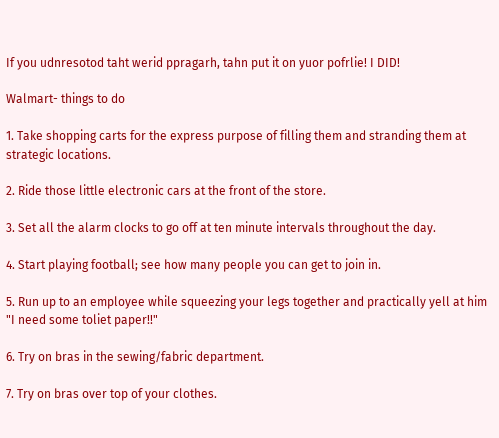If you udnresotod taht werid ppragarh, tahn put it on yuor pofrlie! I DID!

Walmart- things to do

1. Take shopping carts for the express purpose of filling them and stranding them at strategic locations.

2. Ride those little electronic cars at the front of the store.

3. Set all the alarm clocks to go off at ten minute intervals throughout the day.

4. Start playing football; see how many people you can get to join in.

5. Run up to an employee while squeezing your legs together and practically yell at him "I need some toliet paper!!"

6. Try on bras in the sewing/fabric department.

7. Try on bras over top of your clothes.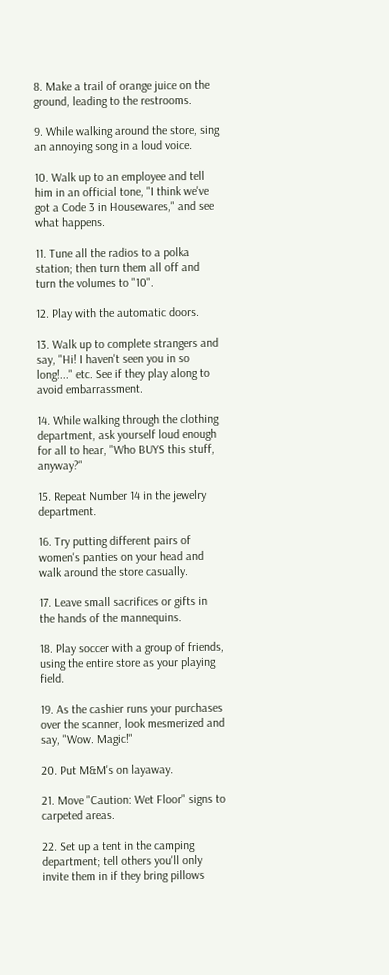8. Make a trail of orange juice on the ground, leading to the restrooms.

9. While walking around the store, sing an annoying song in a loud voice.

10. Walk up to an employee and tell him in an official tone, "I think we've got a Code 3 in Housewares," and see what happens.

11. Tune all the radios to a polka station; then turn them all off and turn the volumes to "10".

12. Play with the automatic doors.

13. Walk up to complete strangers and say, "Hi! I haven't seen you in so long!..." etc. See if they play along to avoid embarrassment.

14. While walking through the clothing department, ask yourself loud enough for all to hear, "Who BUYS this stuff, anyway?"

15. Repeat Number 14 in the jewelry department.

16. Try putting different pairs of women's panties on your head and walk around the store casually.

17. Leave small sacrifices or gifts in the hands of the mannequins.

18. Play soccer with a group of friends, using the entire store as your playing field.

19. As the cashier runs your purchases over the scanner, look mesmerized and say, "Wow. Magic!"

20. Put M&M's on layaway.

21. Move "Caution: Wet Floor" signs to carpeted areas.

22. Set up a tent in the camping department; tell others you'll only invite them in if they bring pillows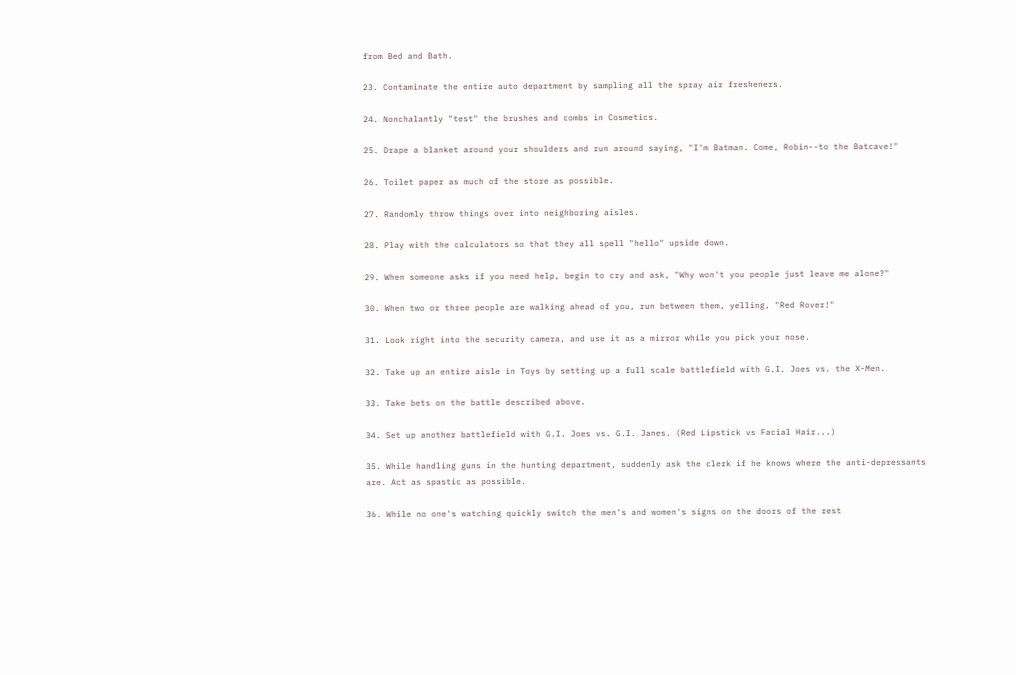from Bed and Bath.

23. Contaminate the entire auto department by sampling all the spray air fresheners.

24. Nonchalantly "test" the brushes and combs in Cosmetics.

25. Drape a blanket around your shoulders and run around saying, "I'm Batman. Come, Robin--to the Batcave!"

26. Toilet paper as much of the store as possible.

27. Randomly throw things over into neighboring aisles.

28. Play with the calculators so that they all spell "hello" upside down.

29. When someone asks if you need help, begin to cry and ask, "Why won't you people just leave me alone?"

30. When two or three people are walking ahead of you, run between them, yelling, "Red Rover!"

31. Look right into the security camera, and use it as a mirror while you pick your nose.

32. Take up an entire aisle in Toys by setting up a full scale battlefield with G.I. Joes vs. the X-Men.

33. Take bets on the battle described above.

34. Set up another battlefield with G.I. Joes vs. G.I. Janes. (Red Lipstick vs Facial Hair...)

35. While handling guns in the hunting department, suddenly ask the clerk if he knows where the anti-depressants are. Act as spastic as possible.

36. While no one's watching quickly switch the men's and women's signs on the doors of the rest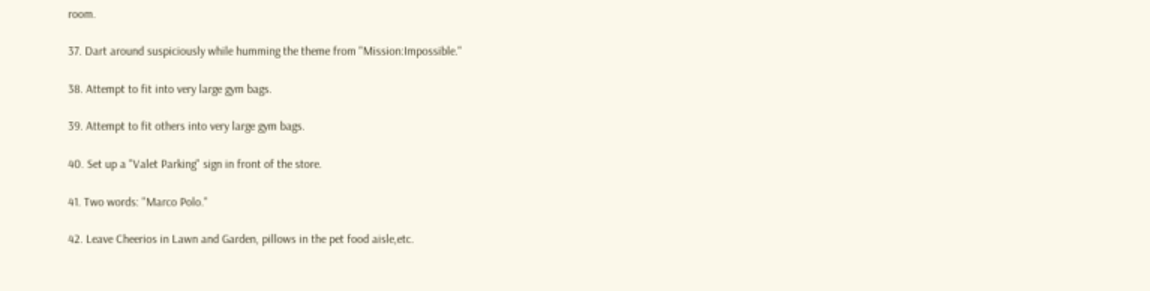room.

37. Dart around suspiciously while humming the theme from "Mission:Impossible."

38. Attempt to fit into very large gym bags.

39. Attempt to fit others into very large gym bags.

40. Set up a "Valet Parking" sign in front of the store.

41. Two words: "Marco Polo."

42. Leave Cheerios in Lawn and Garden, pillows in the pet food aisle,etc.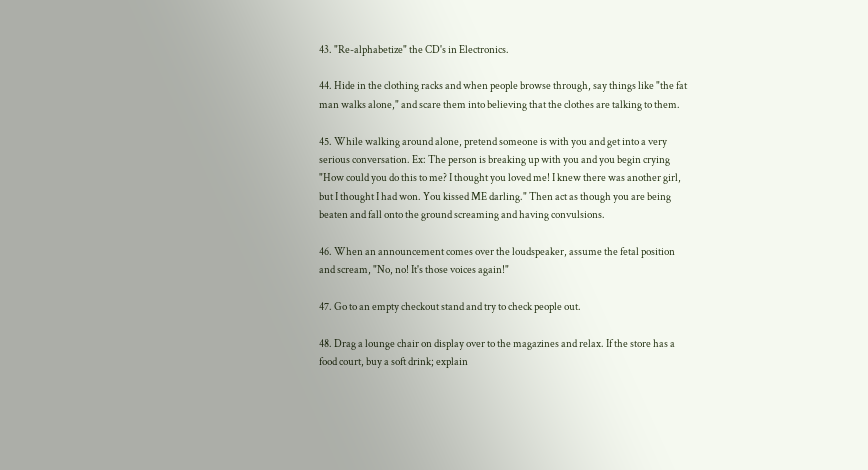43. "Re-alphabetize" the CD's in Electronics.

44. Hide in the clothing racks and when people browse through, say things like "the fat man walks alone," and scare them into believing that the clothes are talking to them.

45. While walking around alone, pretend someone is with you and get into a very serious conversation. Ex: The person is breaking up with you and you begin crying "How could you do this to me? I thought you loved me! I knew there was another girl, but I thought I had won. You kissed ME darling." Then act as though you are being beaten and fall onto the ground screaming and having convulsions.

46. When an announcement comes over the loudspeaker, assume the fetal position and scream, "No, no! It's those voices again!"

47. Go to an empty checkout stand and try to check people out.

48. Drag a lounge chair on display over to the magazines and relax. If the store has a food court, buy a soft drink; explain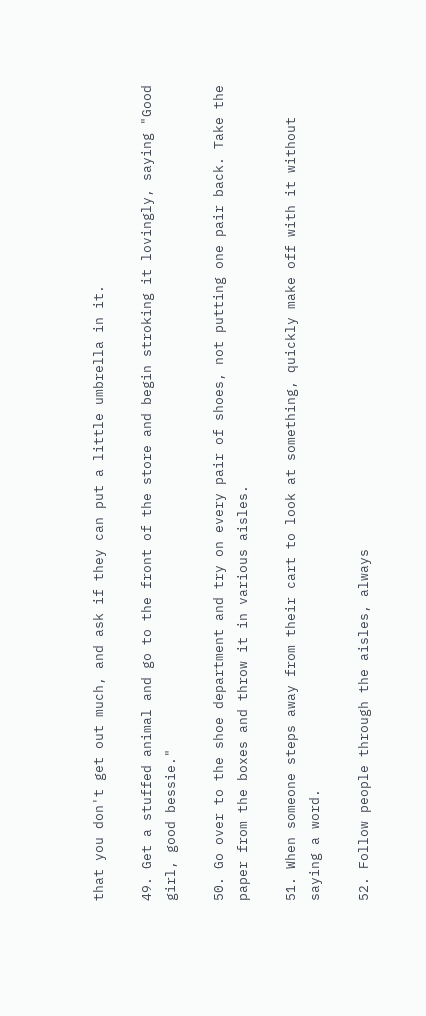that you don't get out much, and ask if they can put a little umbrella in it.

49. Get a stuffed animal and go to the front of the store and begin stroking it lovingly, saying "Good girl, good bessie."

50. Go over to the shoe department and try on every pair of shoes, not putting one pair back. Take the paper from the boxes and throw it in various aisles.

51. When someone steps away from their cart to look at something, quickly make off with it without saying a word.

52. Follow people through the aisles, always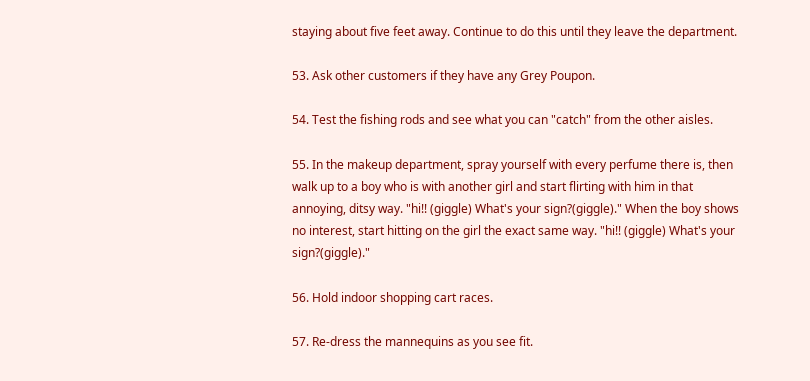staying about five feet away. Continue to do this until they leave the department.

53. Ask other customers if they have any Grey Poupon.

54. Test the fishing rods and see what you can "catch" from the other aisles.

55. In the makeup department, spray yourself with every perfume there is, then walk up to a boy who is with another girl and start flirting with him in that annoying, ditsy way. "hi!! (giggle) What's your sign?(giggle)." When the boy shows no interest, start hitting on the girl the exact same way. "hi!! (giggle) What's your sign?(giggle)."

56. Hold indoor shopping cart races.

57. Re-dress the mannequins as you see fit.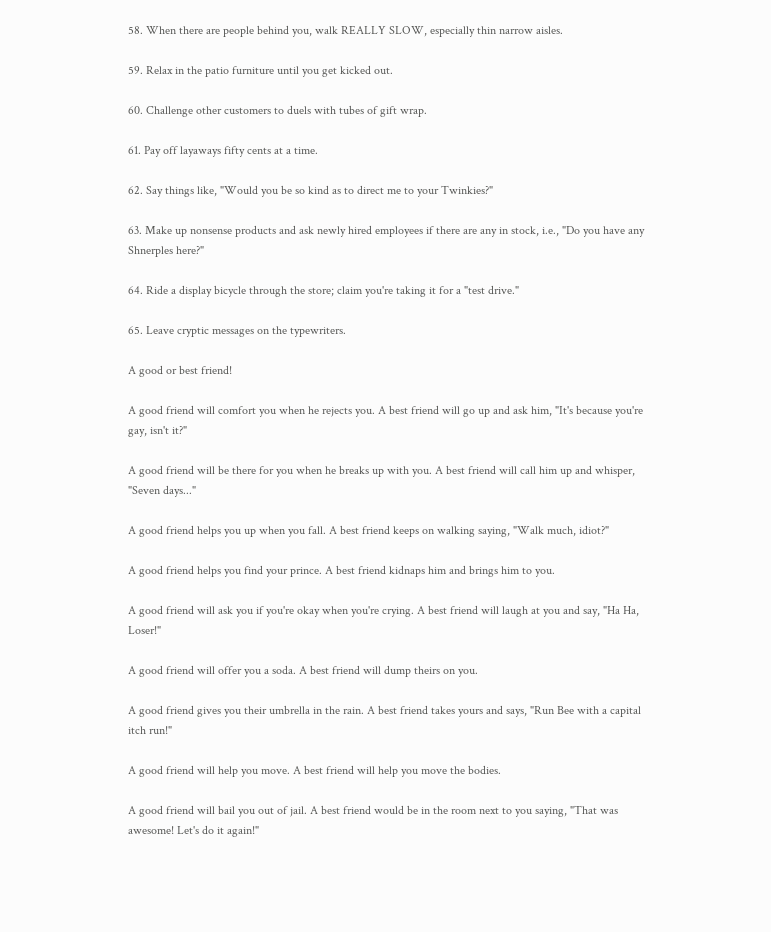58. When there are people behind you, walk REALLY SLOW, especially thin narrow aisles.

59. Relax in the patio furniture until you get kicked out.

60. Challenge other customers to duels with tubes of gift wrap.

61. Pay off layaways fifty cents at a time.

62. Say things like, "Would you be so kind as to direct me to your Twinkies?"

63. Make up nonsense products and ask newly hired employees if there are any in stock, i.e., "Do you have any Shnerples here?"

64. Ride a display bicycle through the store; claim you're taking it for a "test drive."

65. Leave cryptic messages on the typewriters.

A good or best friend!

A good friend will comfort you when he rejects you. A best friend will go up and ask him, "It's because you're gay, isn't it?"

A good friend will be there for you when he breaks up with you. A best friend will call him up and whisper, "Seven days..."

A good friend helps you up when you fall. A best friend keeps on walking saying, "Walk much, idiot?"

A good friend helps you find your prince. A best friend kidnaps him and brings him to you.

A good friend will ask you if you're okay when you're crying. A best friend will laugh at you and say, "Ha Ha, Loser!"

A good friend will offer you a soda. A best friend will dump theirs on you.

A good friend gives you their umbrella in the rain. A best friend takes yours and says, "Run Bee with a capital itch run!"

A good friend will help you move. A best friend will help you move the bodies.

A good friend will bail you out of jail. A best friend would be in the room next to you saying, "That was awesome! Let's do it again!"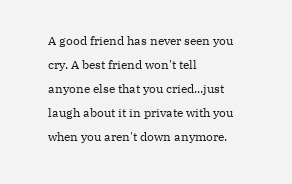A good friend has never seen you cry. A best friend won't tell anyone else that you cried...just laugh about it in private with you when you aren't down anymore.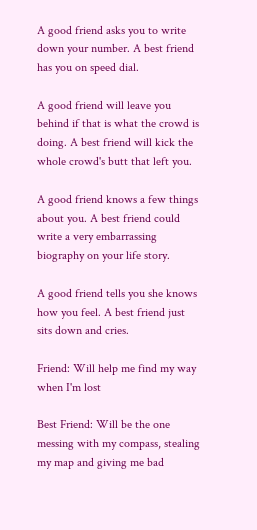A good friend asks you to write down your number. A best friend has you on speed dial.

A good friend will leave you behind if that is what the crowd is doing. A best friend will kick the whole crowd's butt that left you.

A good friend knows a few things about you. A best friend could write a very embarrassing biography on your life story.

A good friend tells you she knows how you feel. A best friend just sits down and cries.

Friend: Will help me find my way when I'm lost

Best Friend: Will be the one messing with my compass, stealing my map and giving me bad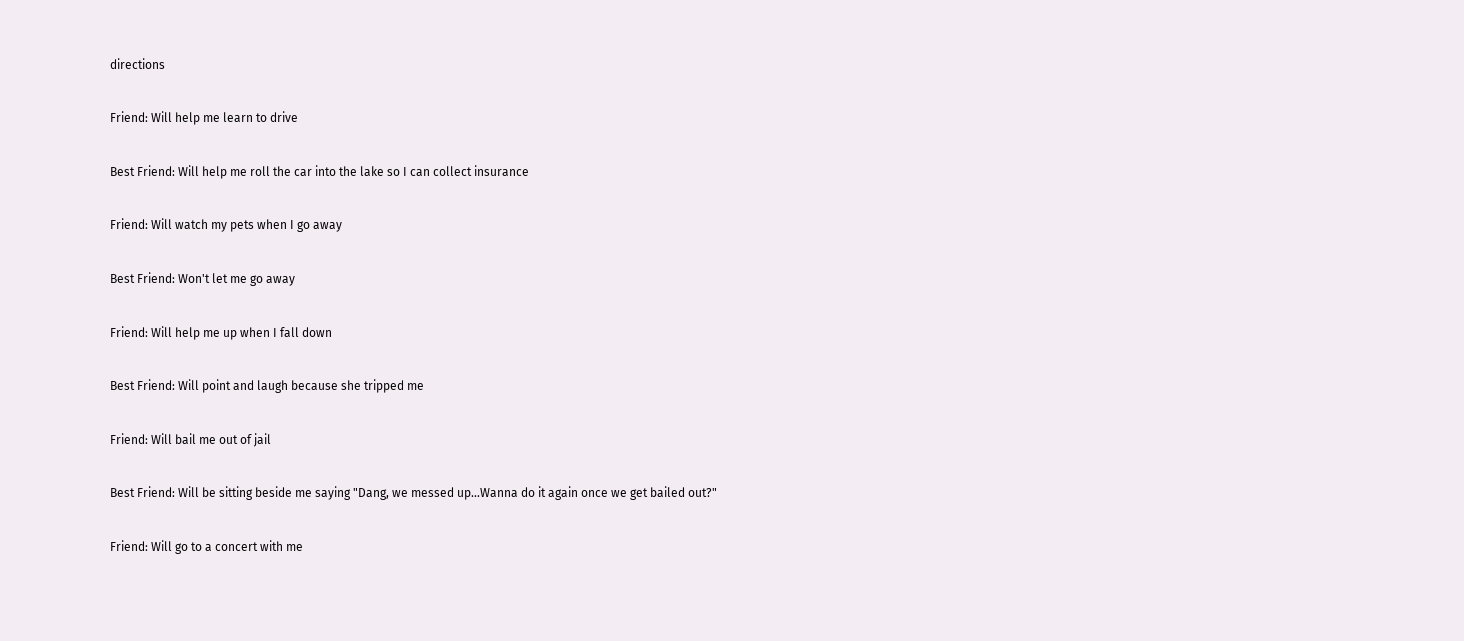directions

Friend: Will help me learn to drive

Best Friend: Will help me roll the car into the lake so I can collect insurance

Friend: Will watch my pets when I go away

Best Friend: Won't let me go away

Friend: Will help me up when I fall down

Best Friend: Will point and laugh because she tripped me

Friend: Will bail me out of jail

Best Friend: Will be sitting beside me saying "Dang, we messed up...Wanna do it again once we get bailed out?"

Friend: Will go to a concert with me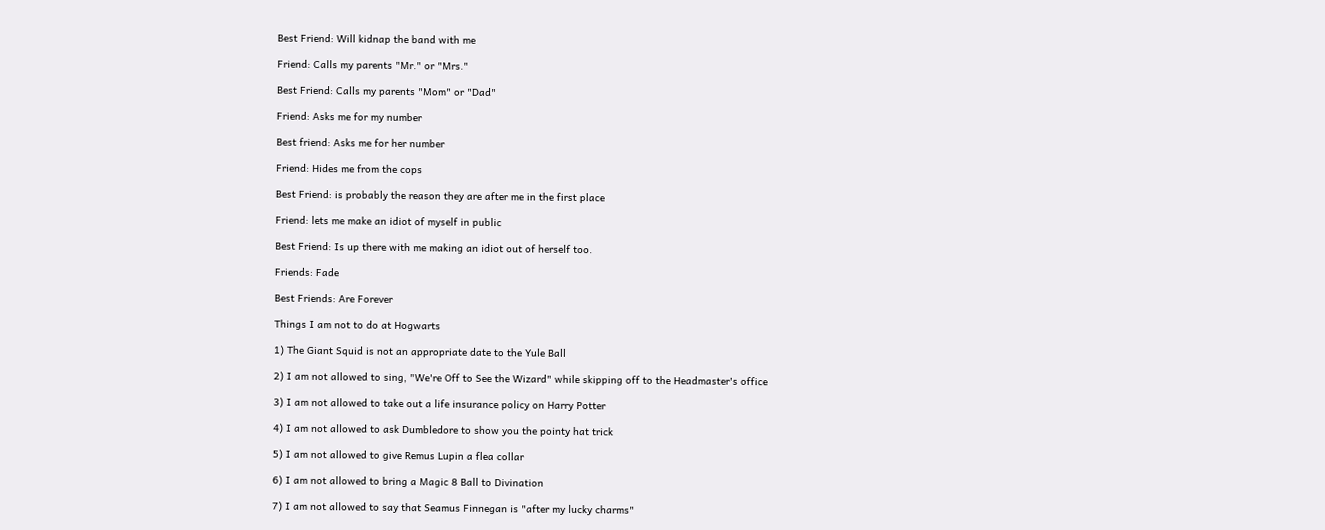Best Friend: Will kidnap the band with me

Friend: Calls my parents "Mr." or "Mrs."

Best Friend: Calls my parents "Mom" or "Dad"

Friend: Asks me for my number

Best friend: Asks me for her number

Friend: Hides me from the cops

Best Friend: is probably the reason they are after me in the first place

Friend: lets me make an idiot of myself in public

Best Friend: Is up there with me making an idiot out of herself too.

Friends: Fade

Best Friends: Are Forever

Things I am not to do at Hogwarts

1) The Giant Squid is not an appropriate date to the Yule Ball

2) I am not allowed to sing, "We're Off to See the Wizard" while skipping off to the Headmaster's office

3) I am not allowed to take out a life insurance policy on Harry Potter

4) I am not allowed to ask Dumbledore to show you the pointy hat trick

5) I am not allowed to give Remus Lupin a flea collar

6) I am not allowed to bring a Magic 8 Ball to Divination

7) I am not allowed to say that Seamus Finnegan is "after my lucky charms"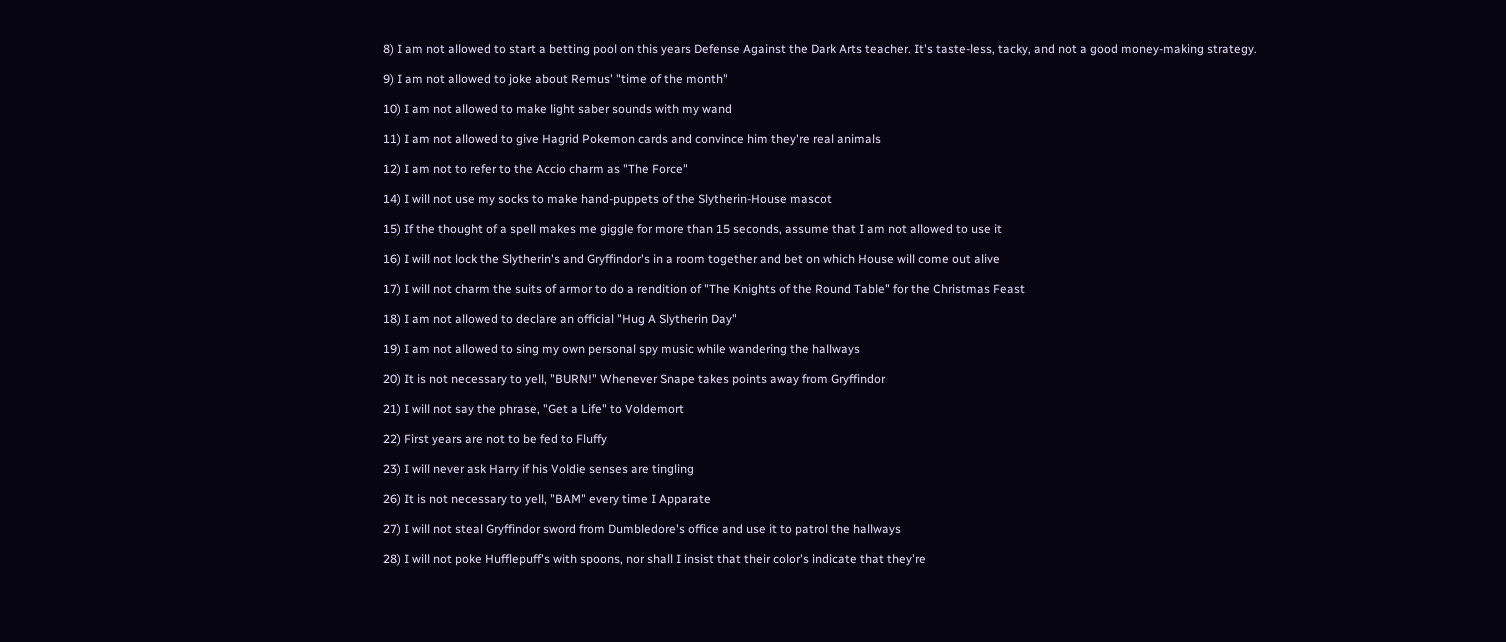8) I am not allowed to start a betting pool on this years Defense Against the Dark Arts teacher. It's taste-less, tacky, and not a good money-making strategy.

9) I am not allowed to joke about Remus' "time of the month"

10) I am not allowed to make light saber sounds with my wand

11) I am not allowed to give Hagrid Pokemon cards and convince him they're real animals

12) I am not to refer to the Accio charm as "The Force"

14) I will not use my socks to make hand-puppets of the Slytherin-House mascot

15) If the thought of a spell makes me giggle for more than 15 seconds, assume that I am not allowed to use it

16) I will not lock the Slytherin's and Gryffindor's in a room together and bet on which House will come out alive

17) I will not charm the suits of armor to do a rendition of "The Knights of the Round Table" for the Christmas Feast

18) I am not allowed to declare an official "Hug A Slytherin Day"

19) I am not allowed to sing my own personal spy music while wandering the hallways

20) It is not necessary to yell, "BURN!" Whenever Snape takes points away from Gryffindor

21) I will not say the phrase, "Get a Life" to Voldemort

22) First years are not to be fed to Fluffy

23) I will never ask Harry if his Voldie senses are tingling

26) It is not necessary to yell, "BAM" every time I Apparate

27) I will not steal Gryffindor sword from Dumbledore's office and use it to patrol the hallways

28) I will not poke Hufflepuff's with spoons, nor shall I insist that their color's indicate that they're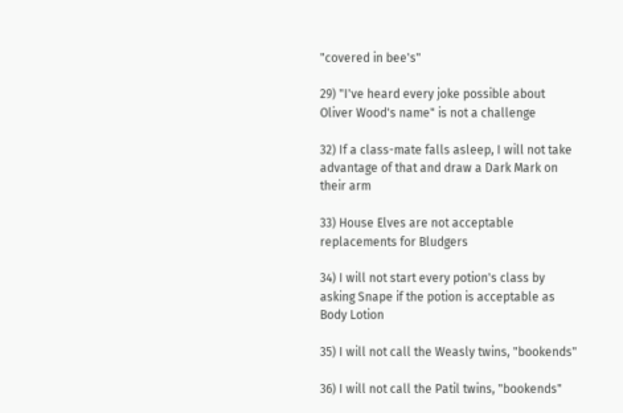"covered in bee's"

29) "I've heard every joke possible about Oliver Wood's name" is not a challenge

32) If a class-mate falls asleep, I will not take advantage of that and draw a Dark Mark on their arm

33) House Elves are not acceptable replacements for Bludgers

34) I will not start every potion's class by asking Snape if the potion is acceptable as Body Lotion

35) I will not call the Weasly twins, "bookends"

36) I will not call the Patil twins, "bookends"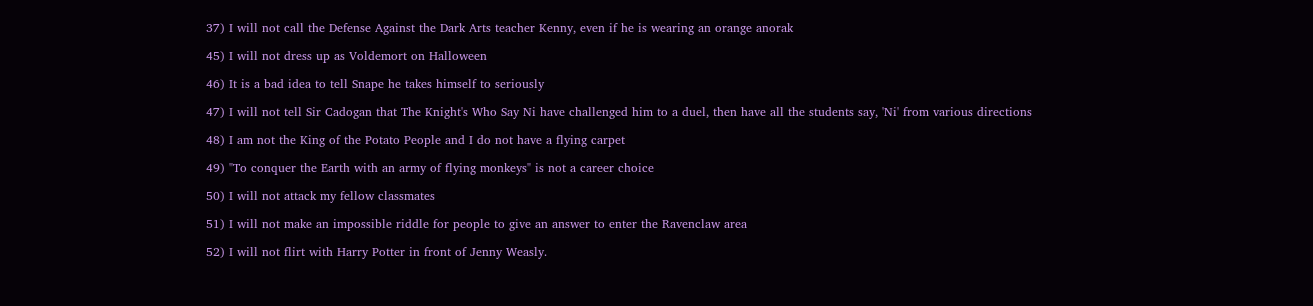37) I will not call the Defense Against the Dark Arts teacher Kenny, even if he is wearing an orange anorak

45) I will not dress up as Voldemort on Halloween

46) It is a bad idea to tell Snape he takes himself to seriously

47) I will not tell Sir Cadogan that The Knight's Who Say Ni have challenged him to a duel, then have all the students say, 'Ni' from various directions

48) I am not the King of the Potato People and I do not have a flying carpet

49) "To conquer the Earth with an army of flying monkeys" is not a career choice

50) I will not attack my fellow classmates

51) I will not make an impossible riddle for people to give an answer to enter the Ravenclaw area

52) I will not flirt with Harry Potter in front of Jenny Weasly.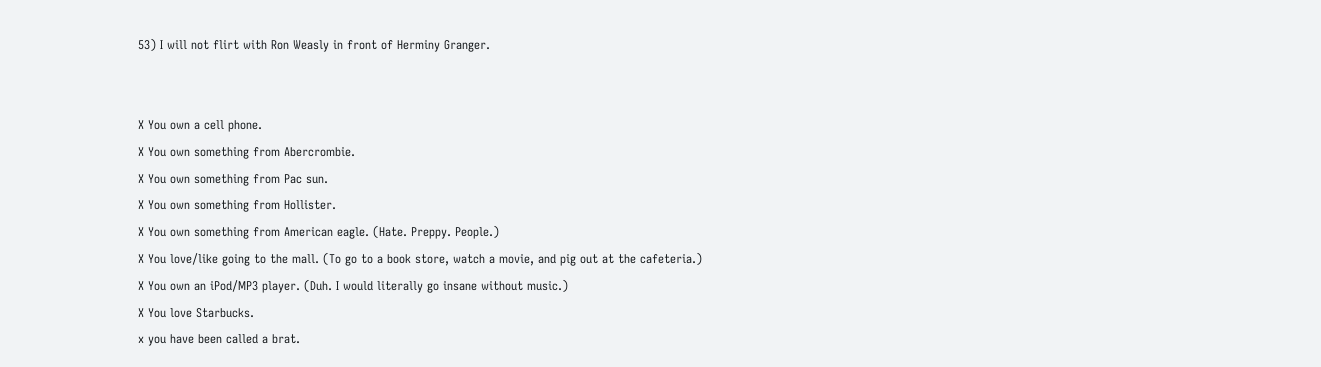53) I will not flirt with Ron Weasly in front of Herminy Granger.


X You own a cell phone.
X You own something from Abercrombie.
X You own something from Pac sun.
X You own something from Hollister.
X You own something from American eagle. (Hate. Preppy. People.)
X You love/like going to the mall. (To go to a book store, watch a movie, and pig out at the cafeteria.)
X You own an iPod/MP3 player. (Duh. I would literally go insane without music.)
X You love Starbucks.
x you have been called a brat.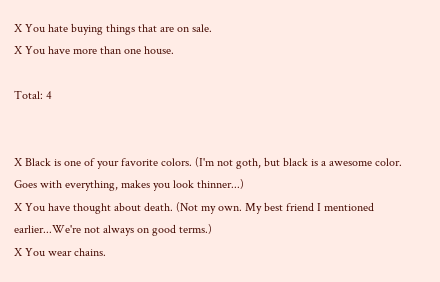X You hate buying things that are on sale.
X You have more than one house.

Total: 4


X Black is one of your favorite colors. (I'm not goth, but black is a awesome color. Goes with everything, makes you look thinner...)
X You have thought about death. (Not my own. My best friend I mentioned earlier...We're not always on good terms.)
X You wear chains.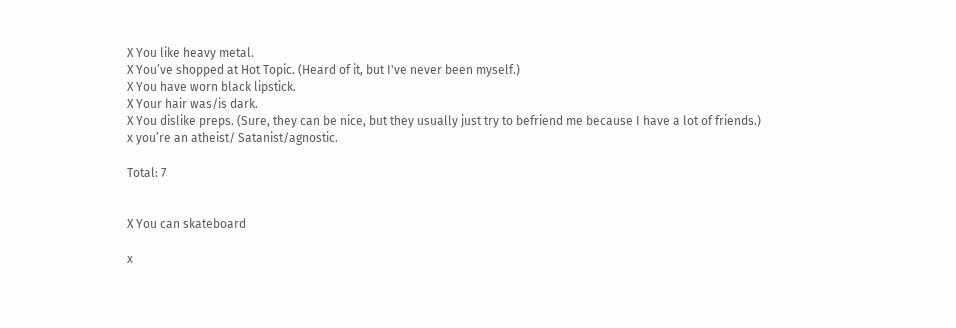X You like heavy metal.
X You’ve shopped at Hot Topic. (Heard of it, but I've never been myself.)
X You have worn black lipstick.
X Your hair was/is dark.
X You dislike preps. (Sure, they can be nice, but they usually just try to befriend me because I have a lot of friends.)
x you’re an atheist/ Satanist/agnostic.

Total: 7


X You can skateboard

x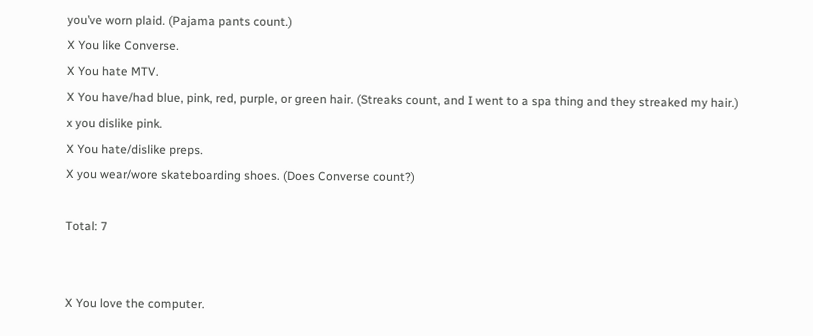you’ve worn plaid. (Pajama pants count.)
X You like Converse.
X You hate MTV.
X You have/had blue, pink, red, purple, or green hair. (Streaks count, and I went to a spa thing and they streaked my hair.)
x you dislike pink.
X You hate/dislike preps.
X you wear/wore skateboarding shoes. (Does Converse count?)

Total: 7


X You love the computer.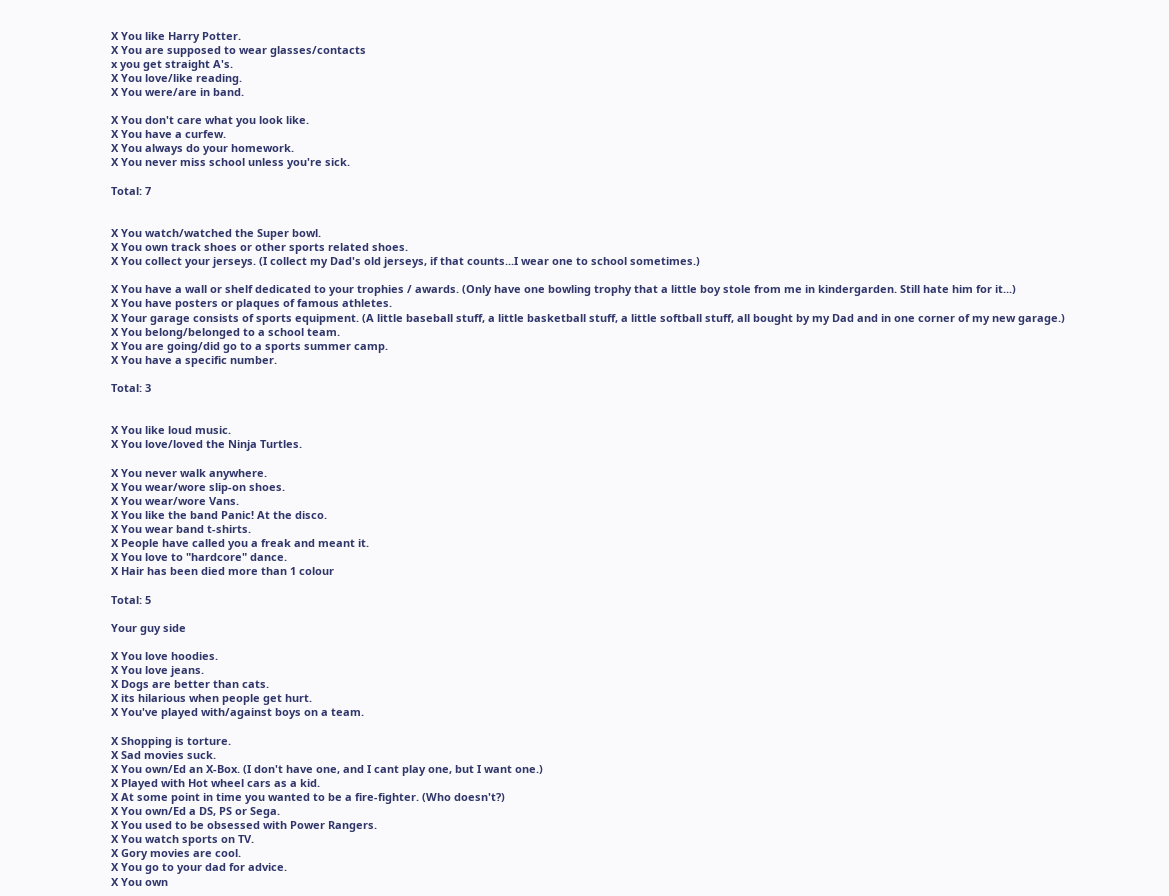X You like Harry Potter.
X You are supposed to wear glasses/contacts
x you get straight A's.
X You love/like reading.
X You were/are in band.

X You don't care what you look like.
X You have a curfew.
X You always do your homework.
X You never miss school unless you're sick.

Total: 7


X You watch/watched the Super bowl.
X You own track shoes or other sports related shoes.
X You collect your jerseys. (I collect my Dad's old jerseys, if that counts...I wear one to school sometimes.)

X You have a wall or shelf dedicated to your trophies / awards. (Only have one bowling trophy that a little boy stole from me in kindergarden. Still hate him for it...)
X You have posters or plaques of famous athletes.
X Your garage consists of sports equipment. (A little baseball stuff, a little basketball stuff, a little softball stuff, all bought by my Dad and in one corner of my new garage.)
X You belong/belonged to a school team.
X You are going/did go to a sports summer camp.
X You have a specific number.

Total: 3


X You like loud music.
X You love/loved the Ninja Turtles.

X You never walk anywhere.
X You wear/wore slip-on shoes.
X You wear/wore Vans.
X You like the band Panic! At the disco.
X You wear band t-shirts.
X People have called you a freak and meant it.
X You love to "hardcore" dance.
X Hair has been died more than 1 colour

Total: 5

Your guy side

X You love hoodies.
X You love jeans.
X Dogs are better than cats.
X its hilarious when people get hurt.
X You've played with/against boys on a team.

X Shopping is torture.
X Sad movies suck.
X You own/Ed an X-Box. (I don't have one, and I cant play one, but I want one.)
X Played with Hot wheel cars as a kid.
X At some point in time you wanted to be a fire-fighter. (Who doesn't?)
X You own/Ed a DS, PS or Sega.
X You used to be obsessed with Power Rangers.
X You watch sports on TV.
X Gory movies are cool.
X You go to your dad for advice.
X You own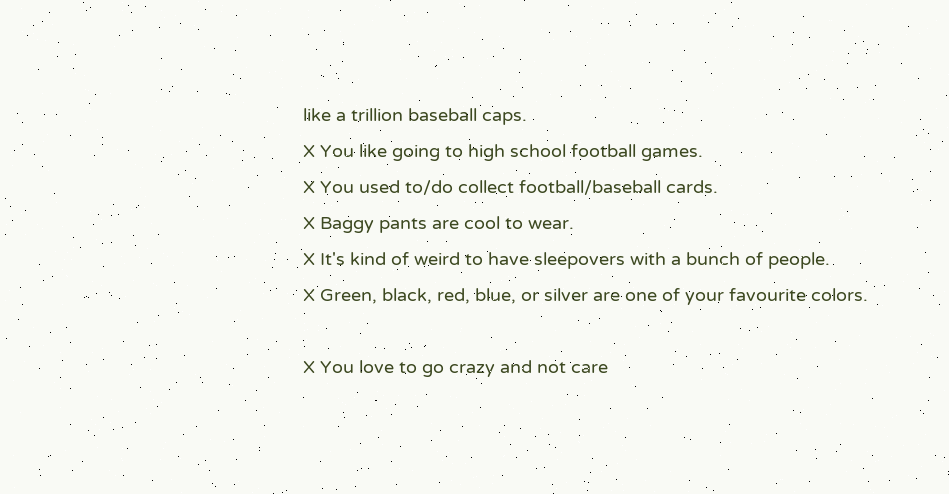like a trillion baseball caps.
X You like going to high school football games.
X You used to/do collect football/baseball cards.
X Baggy pants are cool to wear.
X It's kind of weird to have sleepovers with a bunch of people.
X Green, black, red, blue, or silver are one of your favourite colors.

X You love to go crazy and not care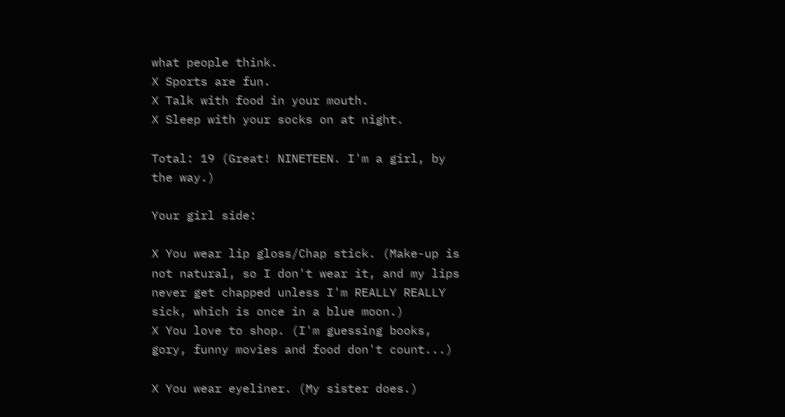what people think.
X Sports are fun.
X Talk with food in your mouth.
X Sleep with your socks on at night.

Total: 19 (Great! NINETEEN. I'm a girl, by the way.)

Your girl side:

X You wear lip gloss/Chap stick. (Make-up is not natural, so I don't wear it, and my lips never get chapped unless I'm REALLY REALLY sick, which is once in a blue moon.)
X You love to shop. (I'm guessing books, gory, funny movies and food don't count...)

X You wear eyeliner. (My sister does.)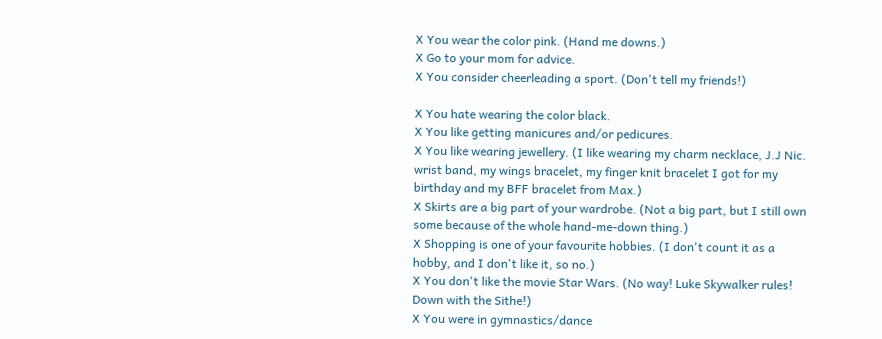X You wear the color pink. (Hand me downs.)
X Go to your mom for advice.
X You consider cheerleading a sport. (Don't tell my friends!)

X You hate wearing the color black.
X You like getting manicures and/or pedicures.
X You like wearing jewellery. (I like wearing my charm necklace, J.J Nic. wrist band, my wings bracelet, my finger knit bracelet I got for my birthday and my BFF bracelet from Max.)
X Skirts are a big part of your wardrobe. (Not a big part, but I still own some because of the whole hand-me-down thing.)
X Shopping is one of your favourite hobbies. (I don't count it as a hobby, and I don't like it, so no.)
X You don't like the movie Star Wars. (No way! Luke Skywalker rules! Down with the Sithe!)
X You were in gymnastics/dance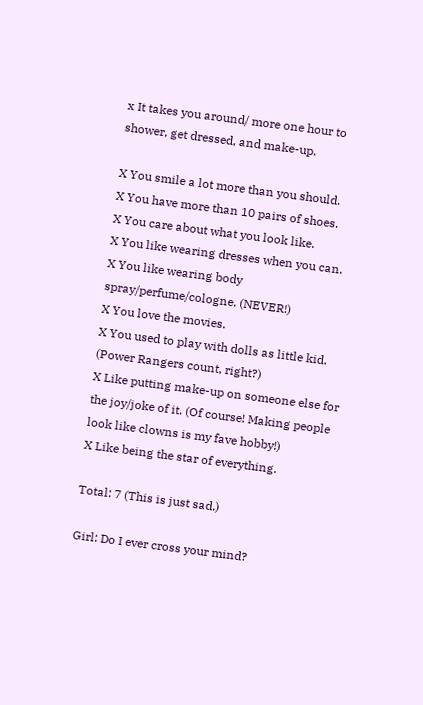x It takes you around/ more one hour to shower, get dressed, and make-up.

X You smile a lot more than you should.
X You have more than 10 pairs of shoes.
X You care about what you look like.
X You like wearing dresses when you can.
X You like wearing body spray/perfume/cologne. (NEVER!)
X You love the movies.
X You used to play with dolls as little kid. (Power Rangers count, right?)
X Like putting make-up on someone else for the joy/joke of it. (Of course! Making people look like clowns is my fave hobby!)
X Like being the star of everything.

Total: 7 (This is just sad.)

Girl: Do I ever cross your mind?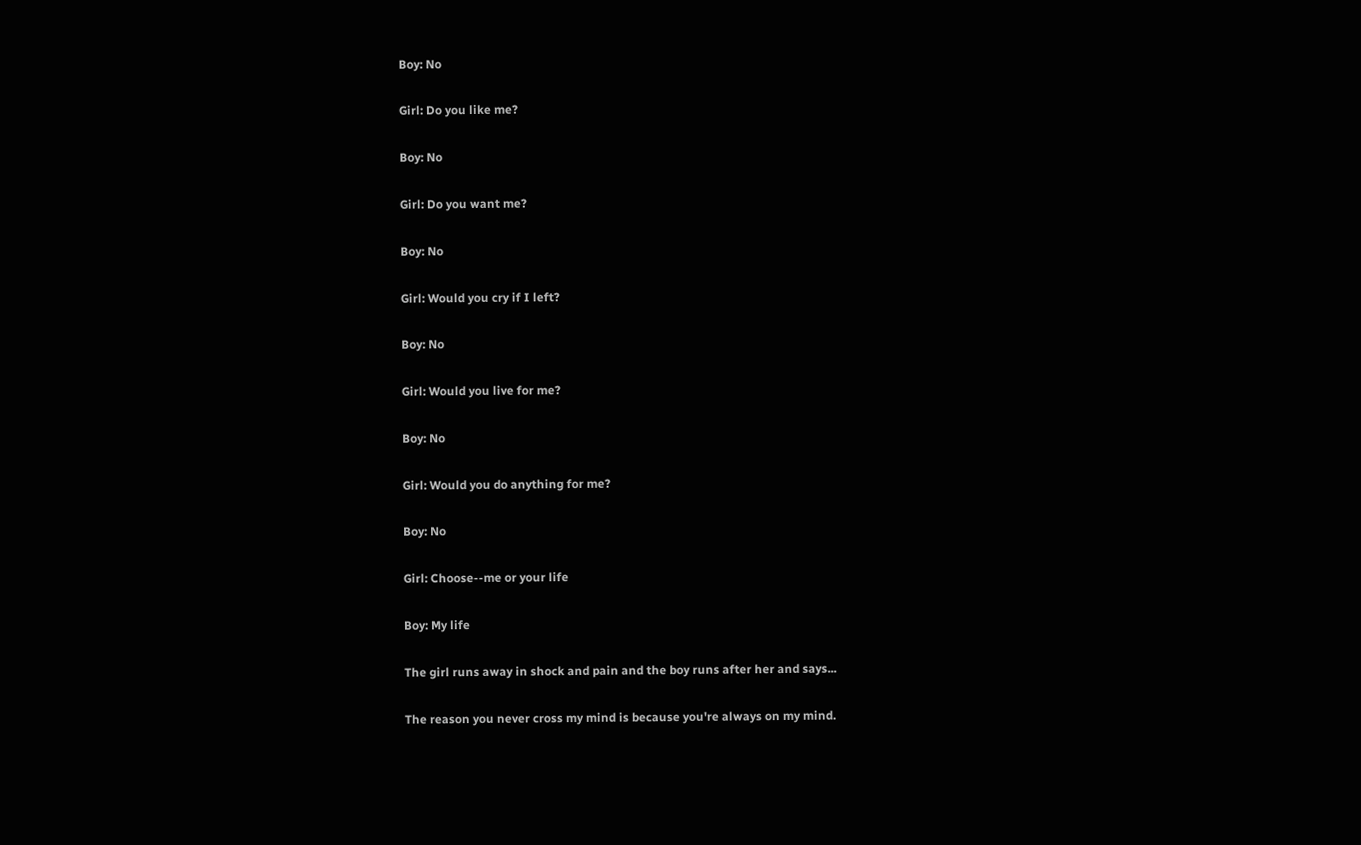Boy: No

Girl: Do you like me?

Boy: No

Girl: Do you want me?

Boy: No

Girl: Would you cry if I left?

Boy: No

Girl: Would you live for me?

Boy: No

Girl: Would you do anything for me?

Boy: No

Girl: Choose--me or your life

Boy: My life

The girl runs away in shock and pain and the boy runs after her and says...

The reason you never cross my mind is because you're always on my mind.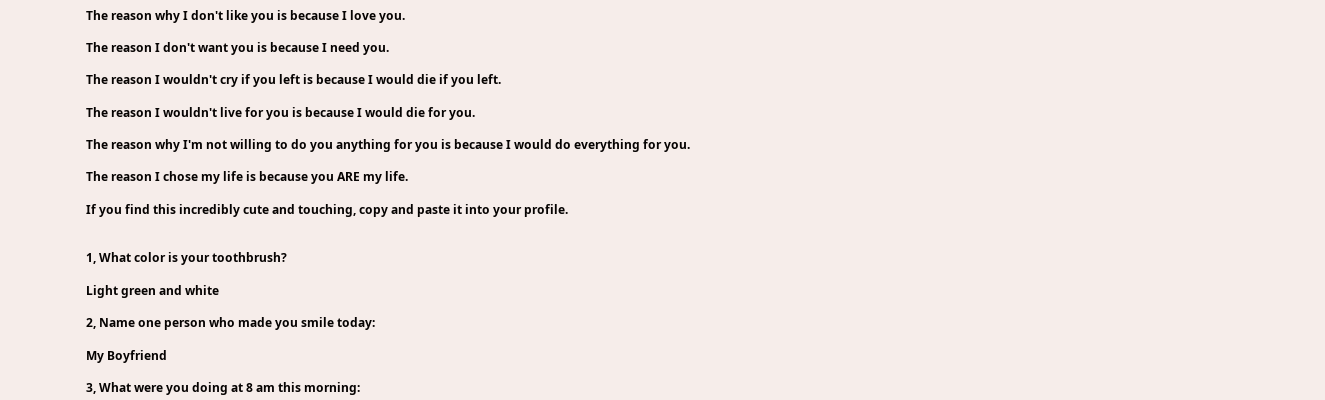The reason why I don't like you is because I love you.

The reason I don't want you is because I need you.

The reason I wouldn't cry if you left is because I would die if you left.

The reason I wouldn't live for you is because I would die for you.

The reason why I'm not willing to do you anything for you is because I would do everything for you.

The reason I chose my life is because you ARE my life.

If you find this incredibly cute and touching, copy and paste it into your profile.


1, What color is your toothbrush?

Light green and white

2, Name one person who made you smile today:

My Boyfriend

3, What were you doing at 8 am this morning: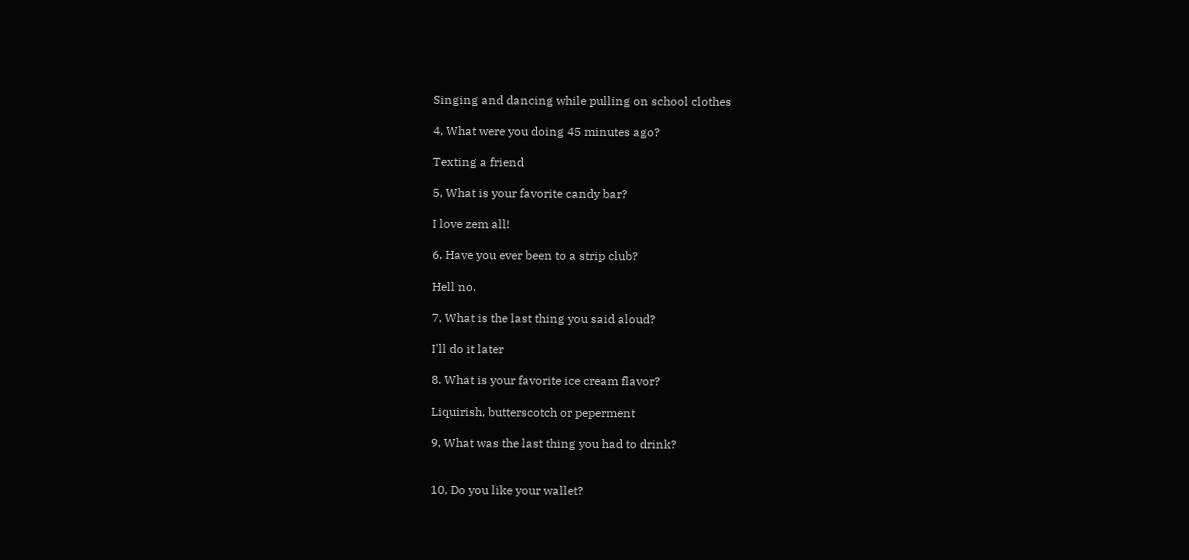Singing and dancing while pulling on school clothes

4, What were you doing 45 minutes ago?

Texting a friend

5, What is your favorite candy bar?

I love zem all!

6, Have you ever been to a strip club?

Hell no.

7, What is the last thing you said aloud?

I'll do it later

8. What is your favorite ice cream flavor?

Liquirish, butterscotch or peperment

9, What was the last thing you had to drink?


10, Do you like your wallet?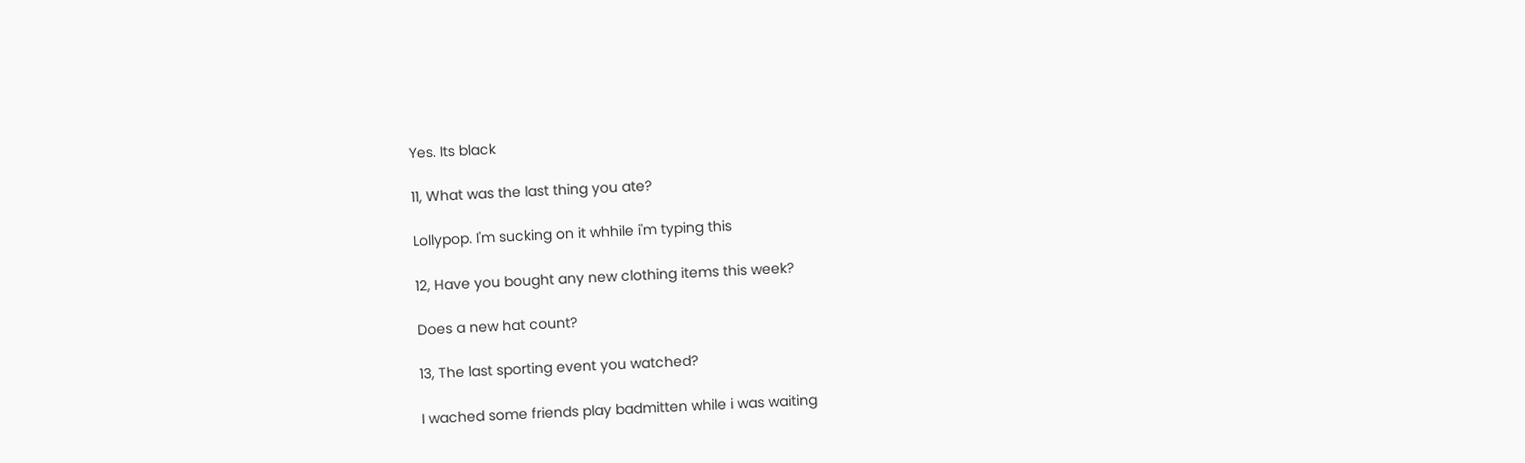Yes. Its black

11, What was the last thing you ate?

Lollypop. I'm sucking on it whhile i'm typing this

12, Have you bought any new clothing items this week?

Does a new hat count?

13, The last sporting event you watched?

I wached some friends play badmitten while i was waiting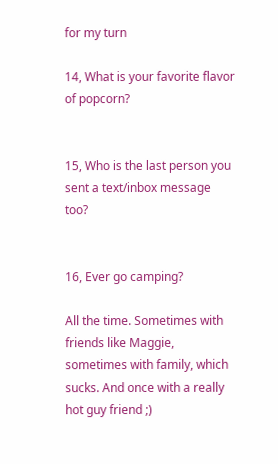for my turn

14, What is your favorite flavor of popcorn?


15, Who is the last person you sent a text/inbox message too?


16, Ever go camping?

All the time. Sometimes with friends like Maggie, sometimes with family, which sucks. And once with a really hot guy friend ;)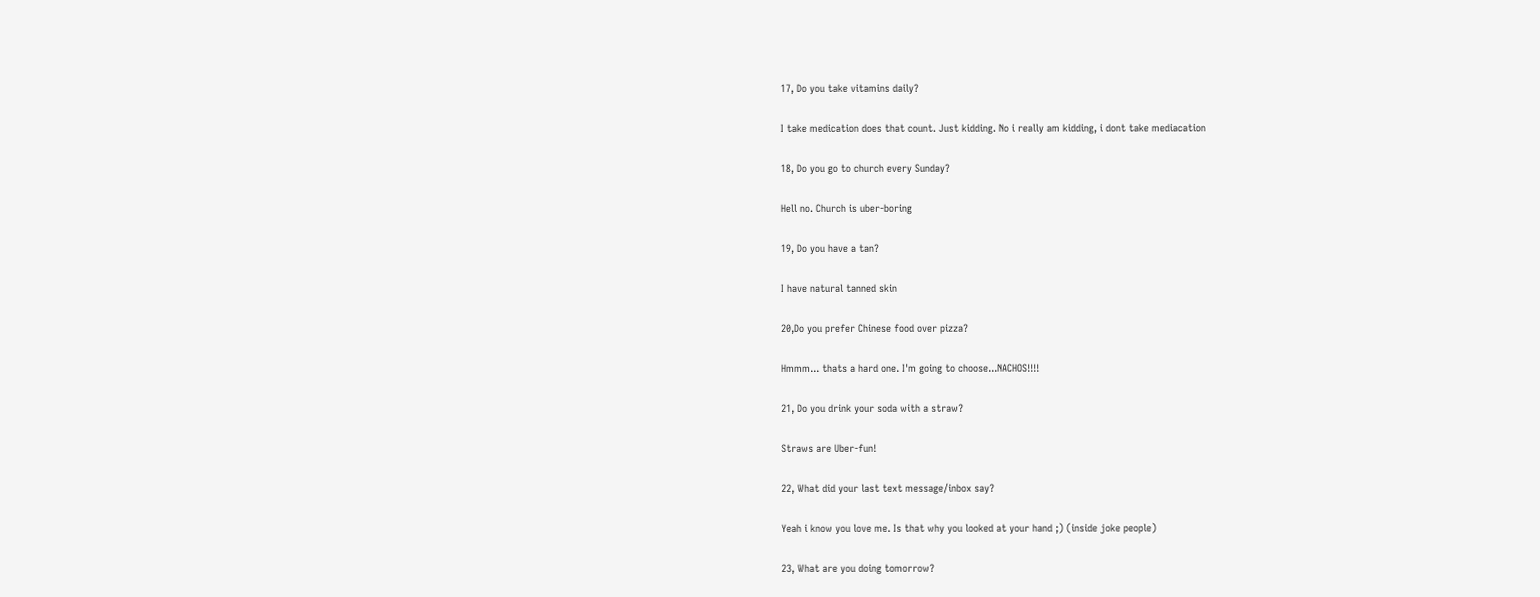17, Do you take vitamins daily?

I take medication does that count. Just kidding. No i really am kidding, i dont take mediacation

18, Do you go to church every Sunday?

Hell no. Church is uber-boring

19, Do you have a tan?

I have natural tanned skin

20,Do you prefer Chinese food over pizza?

Hmmm... thats a hard one. I'm going to choose...NACHOS!!!!

21, Do you drink your soda with a straw?

Straws are Uber-fun!

22, What did your last text message/inbox say?

Yeah i know you love me. Is that why you looked at your hand ;) (inside joke people)

23, What are you doing tomorrow?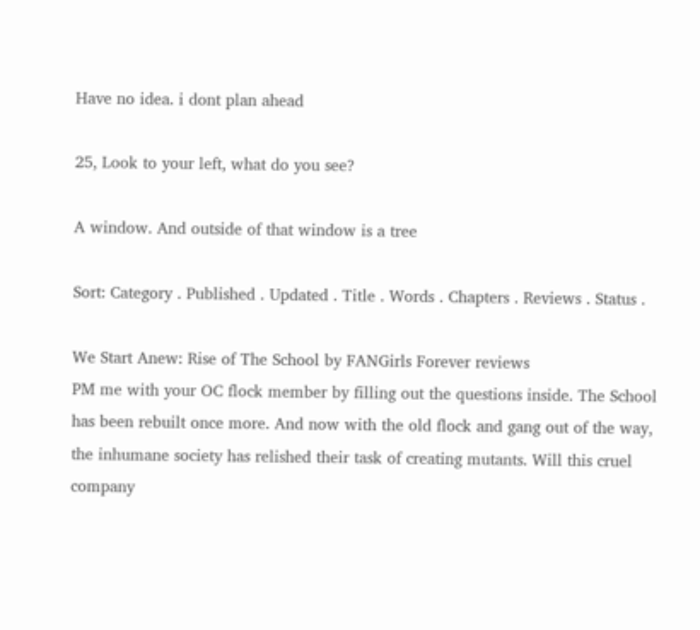Have no idea. i dont plan ahead

25, Look to your left, what do you see?

A window. And outside of that window is a tree

Sort: Category . Published . Updated . Title . Words . Chapters . Reviews . Status .

We Start Anew: Rise of The School by FANGirls Forever reviews
PM me with your OC flock member by filling out the questions inside. The School has been rebuilt once more. And now with the old flock and gang out of the way, the inhumane society has relished their task of creating mutants. Will this cruel company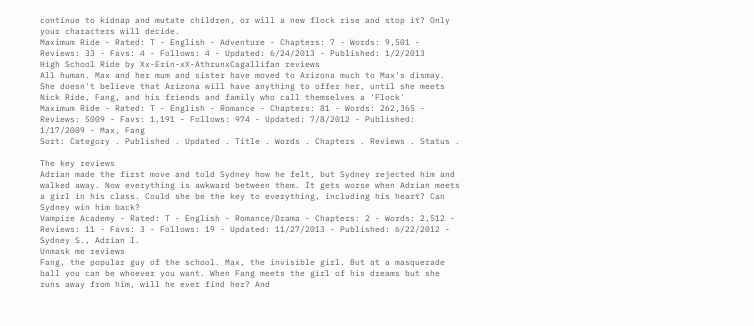continue to kidnap and mutate children, or will a new flock rise and stop it? Only your characters will decide.
Maximum Ride - Rated: T - English - Adventure - Chapters: 7 - Words: 9,501 - Reviews: 33 - Favs: 4 - Follows: 4 - Updated: 6/24/2013 - Published: 1/2/2013
High School Ride by Xx-Erin-xX-AthrunxCagallifan reviews
All human. Max and her mum and sister have moved to Arizona much to Max's dismay. She doesn't believe that Arizona will have anything to offer her, until she meets Nick Ride, Fang, and his friends and family who call themselves a 'Flock'
Maximum Ride - Rated: T - English - Romance - Chapters: 81 - Words: 262,365 - Reviews: 5009 - Favs: 1,191 - Follows: 974 - Updated: 7/8/2012 - Published: 1/17/2009 - Max, Fang
Sort: Category . Published . Updated . Title . Words . Chapters . Reviews . Status .

The key reviews
Adrian made the first move and told Sydney how he felt, but Sydney rejected him and walked away. Now everything is awkward between them. It gets worse when Adrian meets a girl in his class. Could she be the key to everything, including his heart? Can Sydney win him back?
Vampire Academy - Rated: T - English - Romance/Drama - Chapters: 2 - Words: 2,512 - Reviews: 11 - Favs: 3 - Follows: 19 - Updated: 11/27/2013 - Published: 6/22/2012 - Sydney S., Adrian I.
Unmask me reviews
Fang, the popular guy of the school. Max, the invisible girl. But at a masquerade ball you can be whoever you want. When Fang meets the girl of his dreams but she runs away from him, will he ever find her? And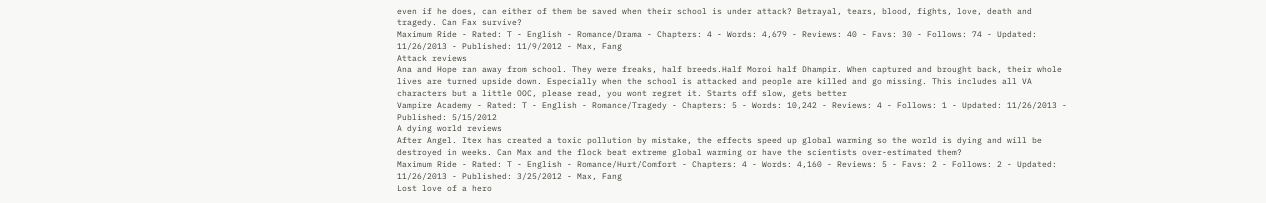even if he does, can either of them be saved when their school is under attack? Betrayal, tears, blood, fights, love, death and tragedy. Can Fax survive?
Maximum Ride - Rated: T - English - Romance/Drama - Chapters: 4 - Words: 4,679 - Reviews: 40 - Favs: 30 - Follows: 74 - Updated: 11/26/2013 - Published: 11/9/2012 - Max, Fang
Attack reviews
Ana and Hope ran away from school. They were freaks, half breeds.Half Moroi half Dhampir. When captured and brought back, their whole lives are turned upside down. Especially when the school is attacked and people are killed and go missing. This includes all VA characters but a little OOC, please read, you wont regret it. Starts off slow, gets better
Vampire Academy - Rated: T - English - Romance/Tragedy - Chapters: 5 - Words: 10,242 - Reviews: 4 - Follows: 1 - Updated: 11/26/2013 - Published: 5/15/2012
A dying world reviews
After Angel. Itex has created a toxic pollution by mistake, the effects speed up global warming so the world is dying and will be destroyed in weeks. Can Max and the flock beat extreme global warming or have the scientists over-estimated them?
Maximum Ride - Rated: T - English - Romance/Hurt/Comfort - Chapters: 4 - Words: 4,160 - Reviews: 5 - Favs: 2 - Follows: 2 - Updated: 11/26/2013 - Published: 3/25/2012 - Max, Fang
Lost love of a hero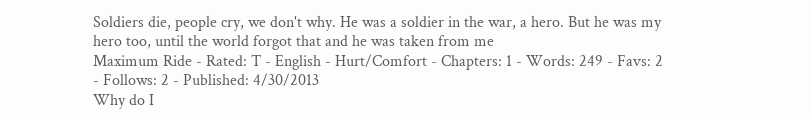Soldiers die, people cry, we don't why. He was a soldier in the war, a hero. But he was my hero too, until the world forgot that and he was taken from me
Maximum Ride - Rated: T - English - Hurt/Comfort - Chapters: 1 - Words: 249 - Favs: 2 - Follows: 2 - Published: 4/30/2013
Why do I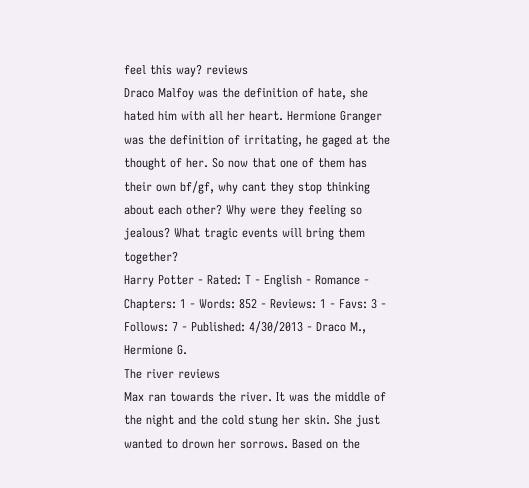feel this way? reviews
Draco Malfoy was the definition of hate, she hated him with all her heart. Hermione Granger was the definition of irritating, he gaged at the thought of her. So now that one of them has their own bf/gf, why cant they stop thinking about each other? Why were they feeling so jealous? What tragic events will bring them together?
Harry Potter - Rated: T - English - Romance - Chapters: 1 - Words: 852 - Reviews: 1 - Favs: 3 - Follows: 7 - Published: 4/30/2013 - Draco M., Hermione G.
The river reviews
Max ran towards the river. It was the middle of the night and the cold stung her skin. She just wanted to drown her sorrows. Based on the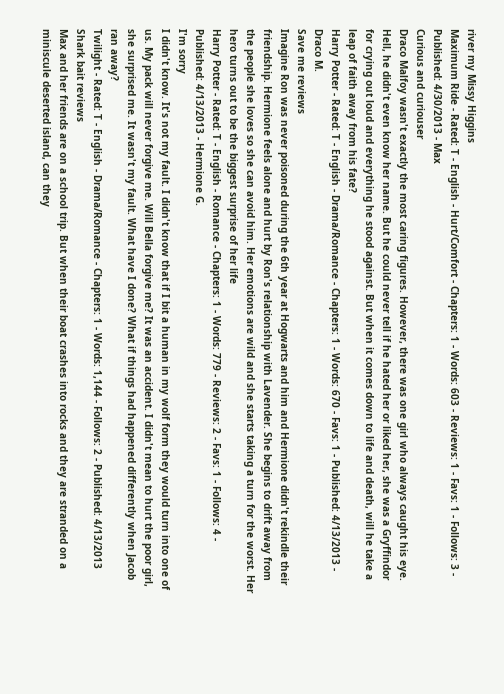river my Missy Higgins
Maximum Ride - Rated: T - English - Hurt/Comfort - Chapters: 1 - Words: 603 - Reviews: 1 - Favs: 1 - Follows: 3 - Published: 4/30/2013 - Max
Curious and curiouser
Draco Malfoy wasn't exactly the most caring figures. However, there was one girl who always caught his eye. Hell, he didn't even know her name. But he could never tell if he hated her or liked her, she was a Gryffindor for crying out loud and everything he stood against. But when it comes down to life and death, will he take a leap of faith away from his fate?
Harry Potter - Rated: T - English - Drama/Romance - Chapters: 1 - Words: 670 - Favs: 1 - Published: 4/13/2013 - Draco M.
Save me reviews
Imagine Ron was never poisoned during the 6th year at Hogwarts and him and Hermione didn't rekindle their friendship. Hermione feels alone and hurt by Ron's relationship with Lavender. She begins to drift away from the people she loves so she can avoid him. Her emotions are wild and she starts taking a turn for the worst. Her hero turns out to be the biggest surprise of her life
Harry Potter - Rated: T - English - Romance - Chapters: 1 - Words: 779 - Reviews: 2 - Favs: 1 - Follows: 4 - Published: 4/13/2013 - Hermione G.
I'm sorry
I didn't know. It's not my fault. I didn't know that if I bit a human in my wolf form they would turn into one of us. My pack will never forgive me. Will Bella forgive me? It was an accident. I didn't mean to hurt the poor girl, she surprised me. It wasn't my fault. What have I done? What if things had happened differently when Jacob ran away?
Twilight - Rated: T - English - Drama/Romance - Chapters: 1 - Words: 1,144 - Follows: 2 - Published: 4/13/2013
Shark bait reviews
Max and her friends are on a school trip. But when their boat crashes into rocks and they are stranded on a miniscule deserted island, can they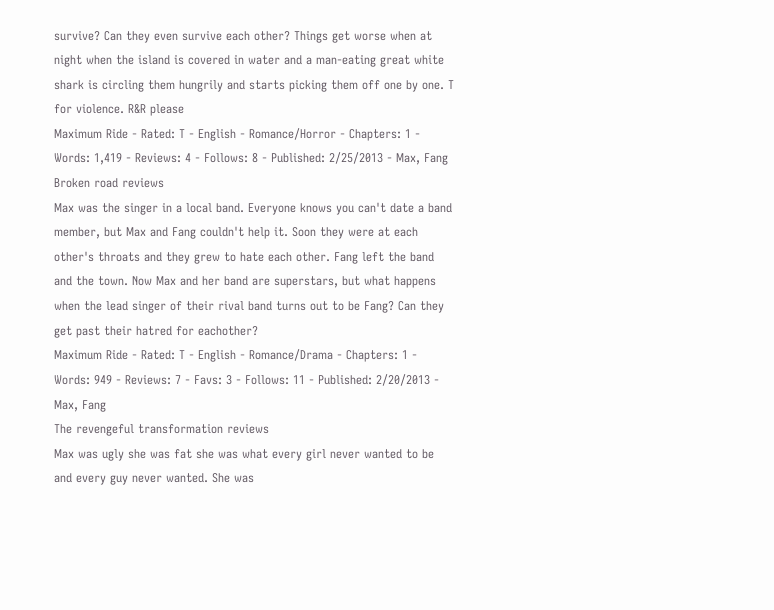survive? Can they even survive each other? Things get worse when at night when the island is covered in water and a man-eating great white shark is circling them hungrily and starts picking them off one by one. T for violence. R&R please
Maximum Ride - Rated: T - English - Romance/Horror - Chapters: 1 - Words: 1,419 - Reviews: 4 - Follows: 8 - Published: 2/25/2013 - Max, Fang
Broken road reviews
Max was the singer in a local band. Everyone knows you can't date a band member, but Max and Fang couldn't help it. Soon they were at each other's throats and they grew to hate each other. Fang left the band and the town. Now Max and her band are superstars, but what happens when the lead singer of their rival band turns out to be Fang? Can they get past their hatred for eachother?
Maximum Ride - Rated: T - English - Romance/Drama - Chapters: 1 - Words: 949 - Reviews: 7 - Favs: 3 - Follows: 11 - Published: 2/20/2013 - Max, Fang
The revengeful transformation reviews
Max was ugly she was fat she was what every girl never wanted to be and every guy never wanted. She was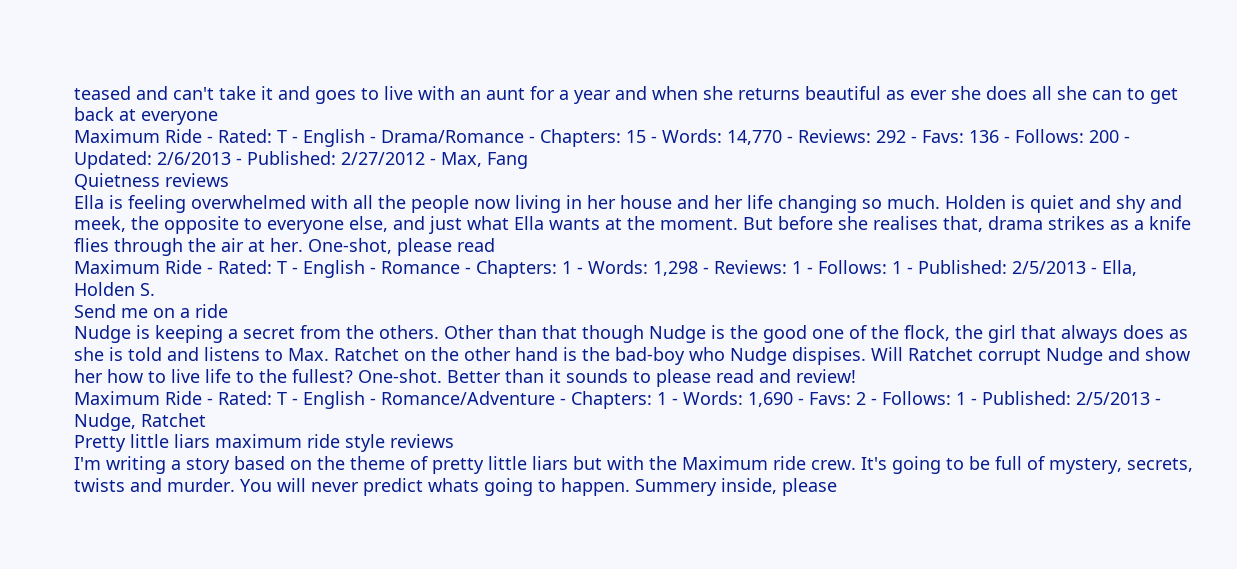teased and can't take it and goes to live with an aunt for a year and when she returns beautiful as ever she does all she can to get back at everyone
Maximum Ride - Rated: T - English - Drama/Romance - Chapters: 15 - Words: 14,770 - Reviews: 292 - Favs: 136 - Follows: 200 - Updated: 2/6/2013 - Published: 2/27/2012 - Max, Fang
Quietness reviews
Ella is feeling overwhelmed with all the people now living in her house and her life changing so much. Holden is quiet and shy and meek, the opposite to everyone else, and just what Ella wants at the moment. But before she realises that, drama strikes as a knife flies through the air at her. One-shot, please read
Maximum Ride - Rated: T - English - Romance - Chapters: 1 - Words: 1,298 - Reviews: 1 - Follows: 1 - Published: 2/5/2013 - Ella, Holden S.
Send me on a ride
Nudge is keeping a secret from the others. Other than that though Nudge is the good one of the flock, the girl that always does as she is told and listens to Max. Ratchet on the other hand is the bad-boy who Nudge dispises. Will Ratchet corrupt Nudge and show her how to live life to the fullest? One-shot. Better than it sounds to please read and review!
Maximum Ride - Rated: T - English - Romance/Adventure - Chapters: 1 - Words: 1,690 - Favs: 2 - Follows: 1 - Published: 2/5/2013 - Nudge, Ratchet
Pretty little liars maximum ride style reviews
I'm writing a story based on the theme of pretty little liars but with the Maximum ride crew. It's going to be full of mystery, secrets, twists and murder. You will never predict whats going to happen. Summery inside, please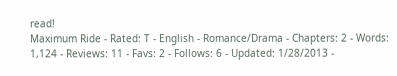read!
Maximum Ride - Rated: T - English - Romance/Drama - Chapters: 2 - Words: 1,124 - Reviews: 11 - Favs: 2 - Follows: 6 - Updated: 1/28/2013 -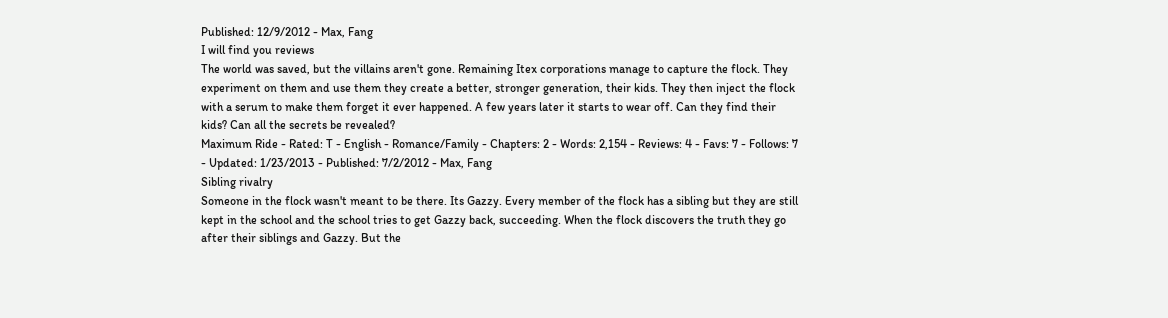Published: 12/9/2012 - Max, Fang
I will find you reviews
The world was saved, but the villains aren't gone. Remaining Itex corporations manage to capture the flock. They experiment on them and use them they create a better, stronger generation, their kids. They then inject the flock with a serum to make them forget it ever happened. A few years later it starts to wear off. Can they find their kids? Can all the secrets be revealed?
Maximum Ride - Rated: T - English - Romance/Family - Chapters: 2 - Words: 2,154 - Reviews: 4 - Favs: 7 - Follows: 7 - Updated: 1/23/2013 - Published: 7/2/2012 - Max, Fang
Sibling rivalry
Someone in the flock wasn't meant to be there. Its Gazzy. Every member of the flock has a sibling but they are still kept in the school and the school tries to get Gazzy back, succeeding. When the flock discovers the truth they go after their siblings and Gazzy. But the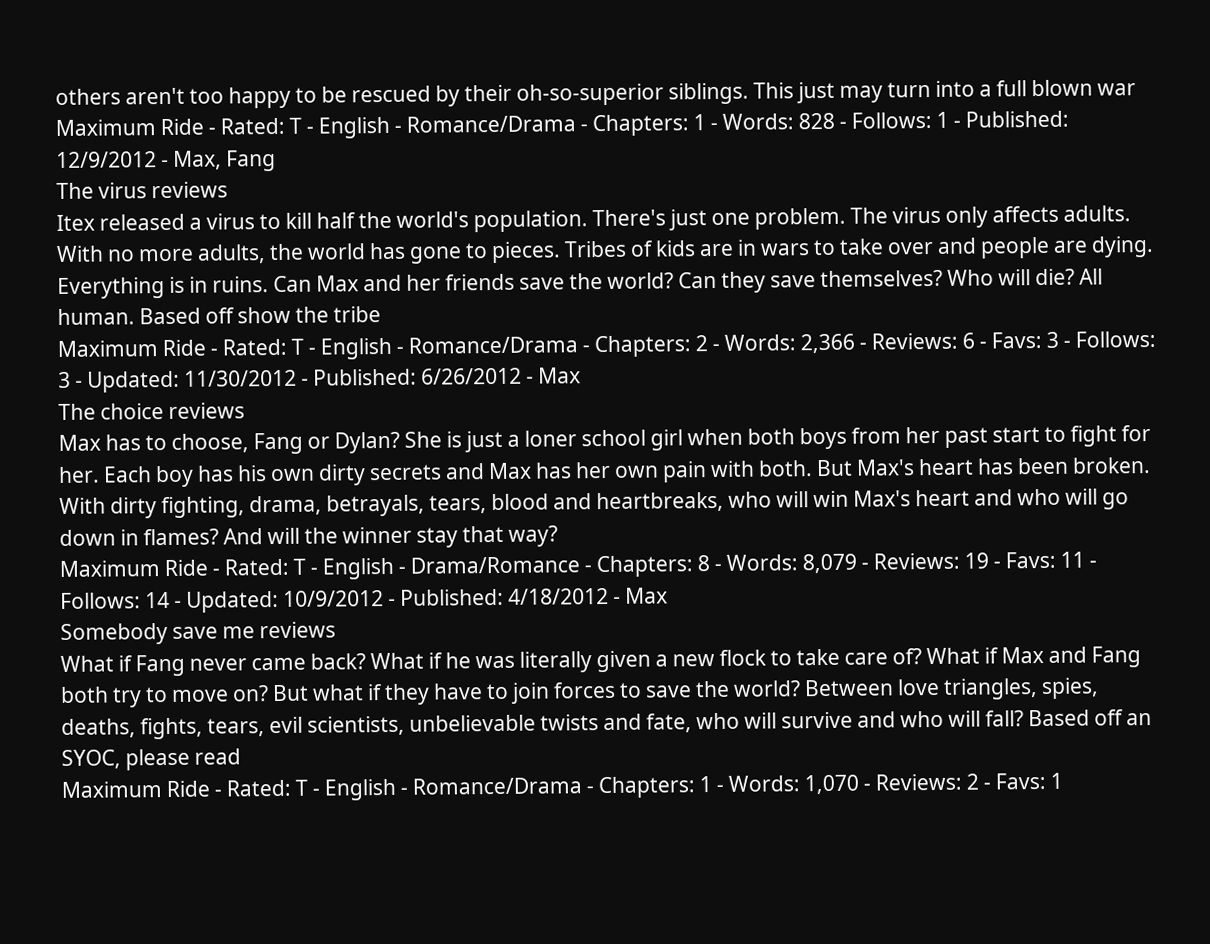others aren't too happy to be rescued by their oh-so-superior siblings. This just may turn into a full blown war
Maximum Ride - Rated: T - English - Romance/Drama - Chapters: 1 - Words: 828 - Follows: 1 - Published: 12/9/2012 - Max, Fang
The virus reviews
Itex released a virus to kill half the world's population. There's just one problem. The virus only affects adults. With no more adults, the world has gone to pieces. Tribes of kids are in wars to take over and people are dying. Everything is in ruins. Can Max and her friends save the world? Can they save themselves? Who will die? All human. Based off show the tribe
Maximum Ride - Rated: T - English - Romance/Drama - Chapters: 2 - Words: 2,366 - Reviews: 6 - Favs: 3 - Follows: 3 - Updated: 11/30/2012 - Published: 6/26/2012 - Max
The choice reviews
Max has to choose, Fang or Dylan? She is just a loner school girl when both boys from her past start to fight for her. Each boy has his own dirty secrets and Max has her own pain with both. But Max's heart has been broken. With dirty fighting, drama, betrayals, tears, blood and heartbreaks, who will win Max's heart and who will go down in flames? And will the winner stay that way?
Maximum Ride - Rated: T - English - Drama/Romance - Chapters: 8 - Words: 8,079 - Reviews: 19 - Favs: 11 - Follows: 14 - Updated: 10/9/2012 - Published: 4/18/2012 - Max
Somebody save me reviews
What if Fang never came back? What if he was literally given a new flock to take care of? What if Max and Fang both try to move on? But what if they have to join forces to save the world? Between love triangles, spies, deaths, fights, tears, evil scientists, unbelievable twists and fate, who will survive and who will fall? Based off an SYOC, please read
Maximum Ride - Rated: T - English - Romance/Drama - Chapters: 1 - Words: 1,070 - Reviews: 2 - Favs: 1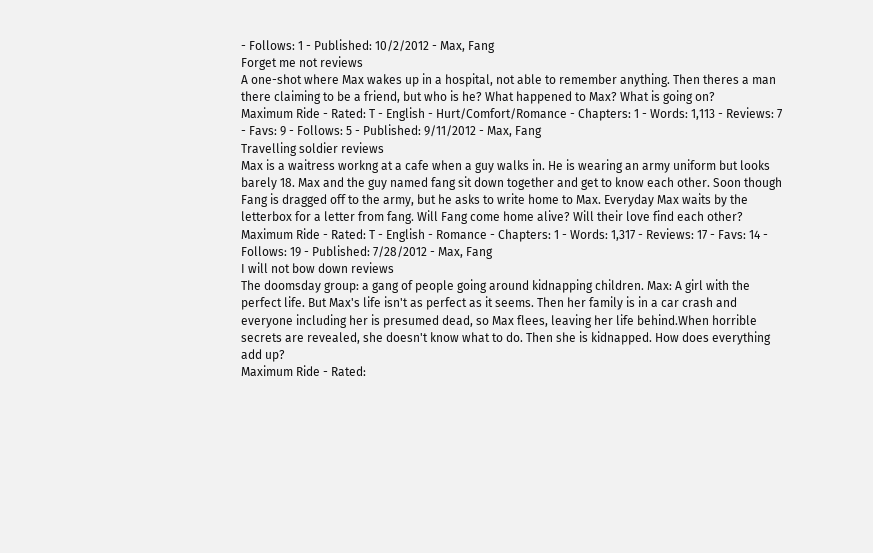- Follows: 1 - Published: 10/2/2012 - Max, Fang
Forget me not reviews
A one-shot where Max wakes up in a hospital, not able to remember anything. Then theres a man there claiming to be a friend, but who is he? What happened to Max? What is going on?
Maximum Ride - Rated: T - English - Hurt/Comfort/Romance - Chapters: 1 - Words: 1,113 - Reviews: 7 - Favs: 9 - Follows: 5 - Published: 9/11/2012 - Max, Fang
Travelling soldier reviews
Max is a waitress workng at a cafe when a guy walks in. He is wearing an army uniform but looks barely 18. Max and the guy named fang sit down together and get to know each other. Soon though Fang is dragged off to the army, but he asks to write home to Max. Everyday Max waits by the letterbox for a letter from fang. Will Fang come home alive? Will their love find each other?
Maximum Ride - Rated: T - English - Romance - Chapters: 1 - Words: 1,317 - Reviews: 17 - Favs: 14 - Follows: 19 - Published: 7/28/2012 - Max, Fang
I will not bow down reviews
The doomsday group: a gang of people going around kidnapping children. Max: A girl with the perfect life. But Max's life isn't as perfect as it seems. Then her family is in a car crash and everyone including her is presumed dead, so Max flees, leaving her life behind.When horrible secrets are revealed, she doesn't know what to do. Then she is kidnapped. How does everything add up?
Maximum Ride - Rated: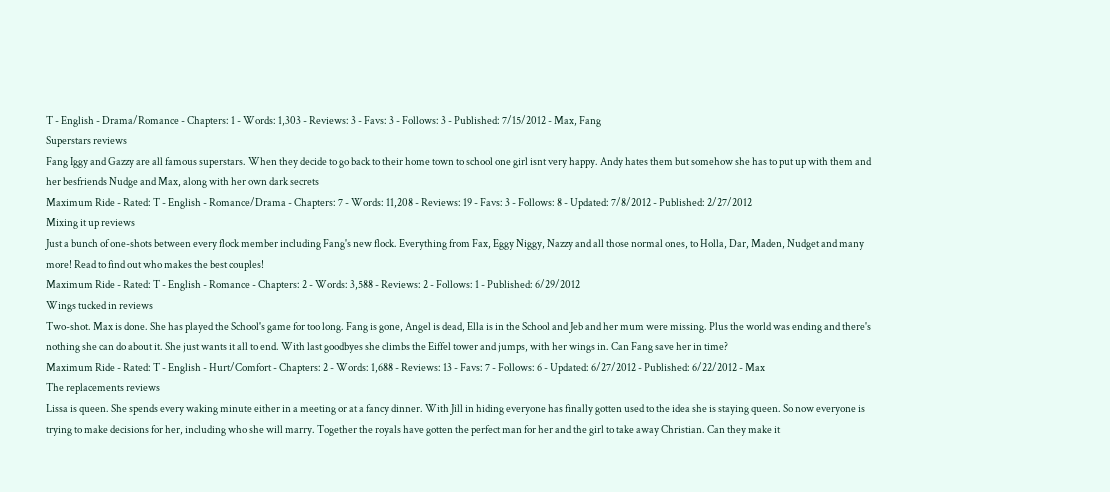T - English - Drama/Romance - Chapters: 1 - Words: 1,303 - Reviews: 3 - Favs: 3 - Follows: 3 - Published: 7/15/2012 - Max, Fang
Superstars reviews
Fang Iggy and Gazzy are all famous superstars. When they decide to go back to their home town to school one girl isnt very happy. Andy hates them but somehow she has to put up with them and her besfriends Nudge and Max, along with her own dark secrets
Maximum Ride - Rated: T - English - Romance/Drama - Chapters: 7 - Words: 11,208 - Reviews: 19 - Favs: 3 - Follows: 8 - Updated: 7/8/2012 - Published: 2/27/2012
Mixing it up reviews
Just a bunch of one-shots between every flock member including Fang's new flock. Everything from Fax, Eggy Niggy, Nazzy and all those normal ones, to Holla, Dar, Maden, Nudget and many more! Read to find out who makes the best couples!
Maximum Ride - Rated: T - English - Romance - Chapters: 2 - Words: 3,588 - Reviews: 2 - Follows: 1 - Published: 6/29/2012
Wings tucked in reviews
Two-shot. Max is done. She has played the School's game for too long. Fang is gone, Angel is dead, Ella is in the School and Jeb and her mum were missing. Plus the world was ending and there's nothing she can do about it. She just wants it all to end. With last goodbyes she climbs the Eiffel tower and jumps, with her wings in. Can Fang save her in time?
Maximum Ride - Rated: T - English - Hurt/Comfort - Chapters: 2 - Words: 1,688 - Reviews: 13 - Favs: 7 - Follows: 6 - Updated: 6/27/2012 - Published: 6/22/2012 - Max
The replacements reviews
Lissa is queen. She spends every waking minute either in a meeting or at a fancy dinner. With Jill in hiding everyone has finally gotten used to the idea she is staying queen. So now everyone is trying to make decisions for her, including who she will marry. Together the royals have gotten the perfect man for her and the girl to take away Christian. Can they make it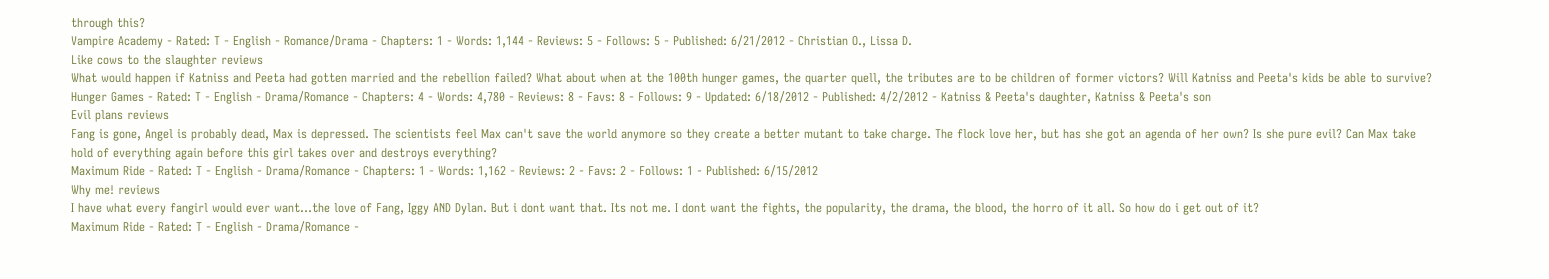through this?
Vampire Academy - Rated: T - English - Romance/Drama - Chapters: 1 - Words: 1,144 - Reviews: 5 - Follows: 5 - Published: 6/21/2012 - Christian O., Lissa D.
Like cows to the slaughter reviews
What would happen if Katniss and Peeta had gotten married and the rebellion failed? What about when at the 100th hunger games, the quarter quell, the tributes are to be children of former victors? Will Katniss and Peeta's kids be able to survive?
Hunger Games - Rated: T - English - Drama/Romance - Chapters: 4 - Words: 4,780 - Reviews: 8 - Favs: 8 - Follows: 9 - Updated: 6/18/2012 - Published: 4/2/2012 - Katniss & Peeta's daughter, Katniss & Peeta's son
Evil plans reviews
Fang is gone, Angel is probably dead, Max is depressed. The scientists feel Max can't save the world anymore so they create a better mutant to take charge. The flock love her, but has she got an agenda of her own? Is she pure evil? Can Max take hold of everything again before this girl takes over and destroys everything?
Maximum Ride - Rated: T - English - Drama/Romance - Chapters: 1 - Words: 1,162 - Reviews: 2 - Favs: 2 - Follows: 1 - Published: 6/15/2012
Why me! reviews
I have what every fangirl would ever want...the love of Fang, Iggy AND Dylan. But i dont want that. Its not me. I dont want the fights, the popularity, the drama, the blood, the horro of it all. So how do i get out of it?
Maximum Ride - Rated: T - English - Drama/Romance -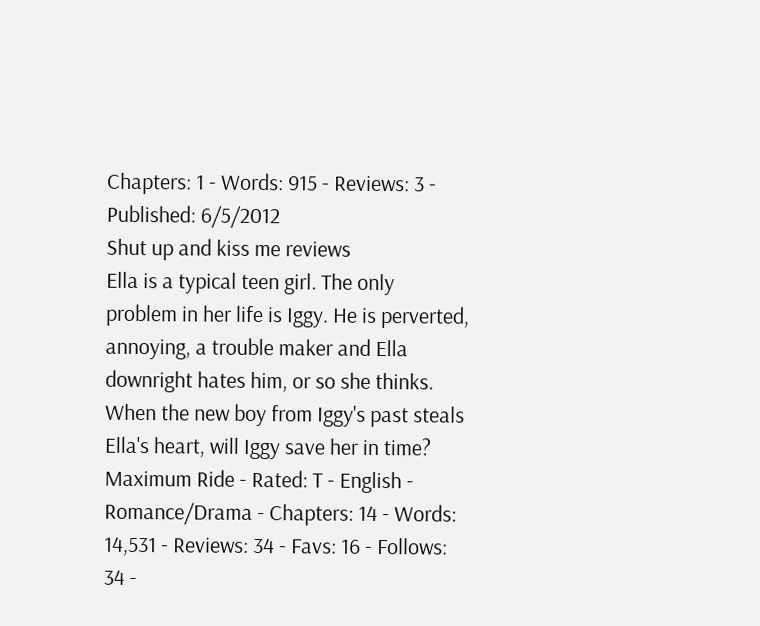Chapters: 1 - Words: 915 - Reviews: 3 - Published: 6/5/2012
Shut up and kiss me reviews
Ella is a typical teen girl. The only problem in her life is Iggy. He is perverted, annoying, a trouble maker and Ella downright hates him, or so she thinks. When the new boy from Iggy's past steals Ella's heart, will Iggy save her in time?
Maximum Ride - Rated: T - English - Romance/Drama - Chapters: 14 - Words: 14,531 - Reviews: 34 - Favs: 16 - Follows: 34 -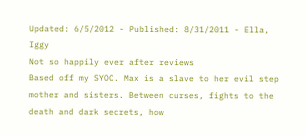Updated: 6/5/2012 - Published: 8/31/2011 - Ella, Iggy
Not so happily ever after reviews
Based off my SYOC. Max is a slave to her evil step mother and sisters. Between curses, fights to the death and dark secrets, how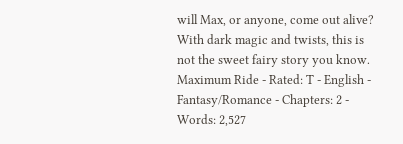will Max, or anyone, come out alive? With dark magic and twists, this is not the sweet fairy story you know.
Maximum Ride - Rated: T - English - Fantasy/Romance - Chapters: 2 - Words: 2,527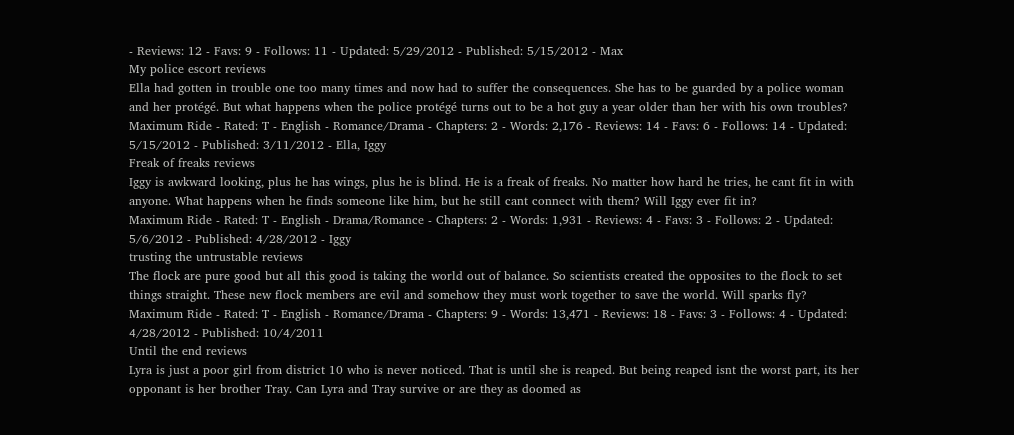- Reviews: 12 - Favs: 9 - Follows: 11 - Updated: 5/29/2012 - Published: 5/15/2012 - Max
My police escort reviews
Ella had gotten in trouble one too many times and now had to suffer the consequences. She has to be guarded by a police woman and her protégé. But what happens when the police protégé turns out to be a hot guy a year older than her with his own troubles?
Maximum Ride - Rated: T - English - Romance/Drama - Chapters: 2 - Words: 2,176 - Reviews: 14 - Favs: 6 - Follows: 14 - Updated: 5/15/2012 - Published: 3/11/2012 - Ella, Iggy
Freak of freaks reviews
Iggy is awkward looking, plus he has wings, plus he is blind. He is a freak of freaks. No matter how hard he tries, he cant fit in with anyone. What happens when he finds someone like him, but he still cant connect with them? Will Iggy ever fit in?
Maximum Ride - Rated: T - English - Drama/Romance - Chapters: 2 - Words: 1,931 - Reviews: 4 - Favs: 3 - Follows: 2 - Updated: 5/6/2012 - Published: 4/28/2012 - Iggy
trusting the untrustable reviews
The flock are pure good but all this good is taking the world out of balance. So scientists created the opposites to the flock to set things straight. These new flock members are evil and somehow they must work together to save the world. Will sparks fly?
Maximum Ride - Rated: T - English - Romance/Drama - Chapters: 9 - Words: 13,471 - Reviews: 18 - Favs: 3 - Follows: 4 - Updated: 4/28/2012 - Published: 10/4/2011
Until the end reviews
Lyra is just a poor girl from district 10 who is never noticed. That is until she is reaped. But being reaped isnt the worst part, its her opponant is her brother Tray. Can Lyra and Tray survive or are they as doomed as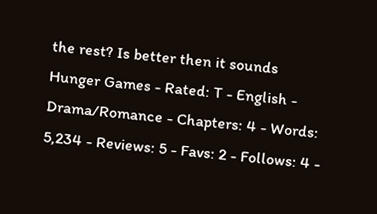the rest? Is better then it sounds
Hunger Games - Rated: T - English - Drama/Romance - Chapters: 4 - Words: 5,234 - Reviews: 5 - Favs: 2 - Follows: 4 -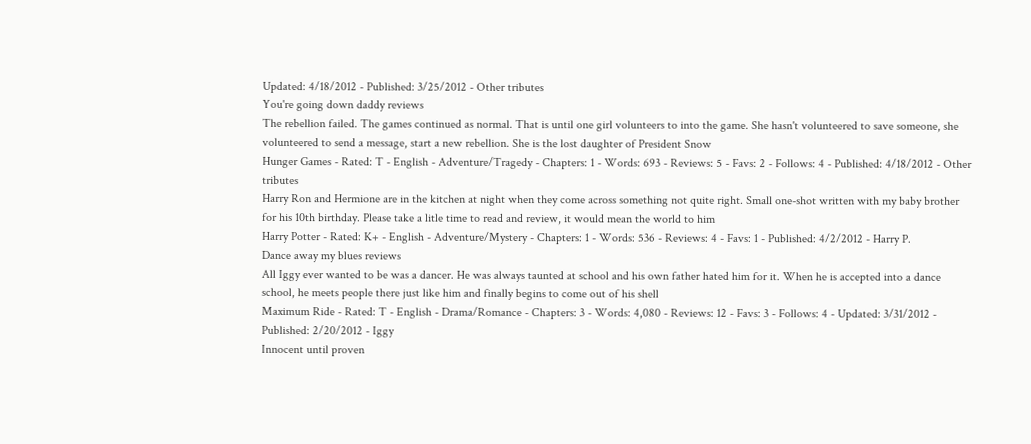Updated: 4/18/2012 - Published: 3/25/2012 - Other tributes
You're going down daddy reviews
The rebellion failed. The games continued as normal. That is until one girl volunteers to into the game. She hasn't volunteered to save someone, she volunteered to send a message, start a new rebellion. She is the lost daughter of President Snow
Hunger Games - Rated: T - English - Adventure/Tragedy - Chapters: 1 - Words: 693 - Reviews: 5 - Favs: 2 - Follows: 4 - Published: 4/18/2012 - Other tributes
Harry Ron and Hermione are in the kitchen at night when they come across something not quite right. Small one-shot written with my baby brother for his 10th birthday. Please take a litle time to read and review, it would mean the world to him
Harry Potter - Rated: K+ - English - Adventure/Mystery - Chapters: 1 - Words: 536 - Reviews: 4 - Favs: 1 - Published: 4/2/2012 - Harry P.
Dance away my blues reviews
All Iggy ever wanted to be was a dancer. He was always taunted at school and his own father hated him for it. When he is accepted into a dance school, he meets people there just like him and finally begins to come out of his shell
Maximum Ride - Rated: T - English - Drama/Romance - Chapters: 3 - Words: 4,080 - Reviews: 12 - Favs: 3 - Follows: 4 - Updated: 3/31/2012 - Published: 2/20/2012 - Iggy
Innocent until proven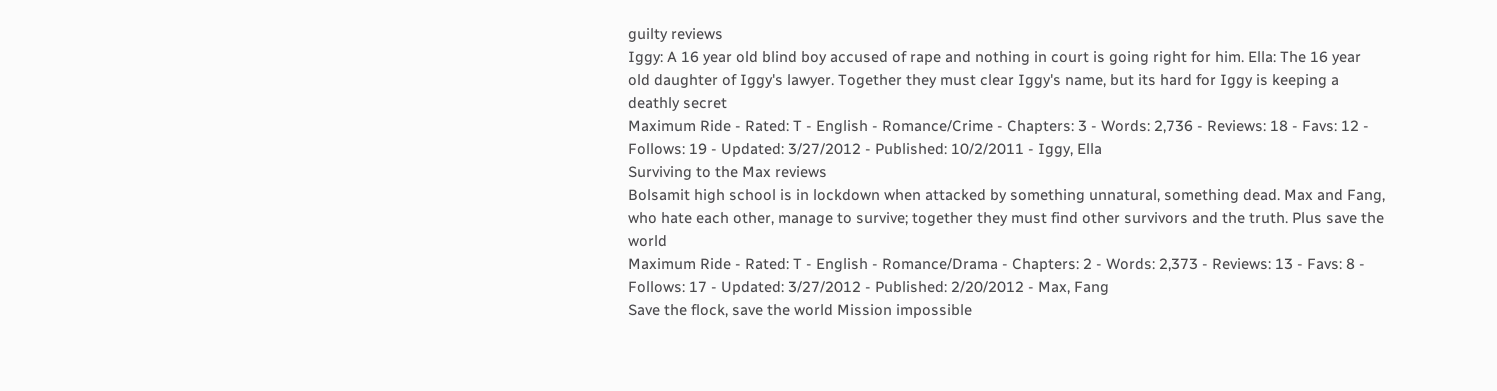guilty reviews
Iggy: A 16 year old blind boy accused of rape and nothing in court is going right for him. Ella: The 16 year old daughter of Iggy's lawyer. Together they must clear Iggy's name, but its hard for Iggy is keeping a deathly secret
Maximum Ride - Rated: T - English - Romance/Crime - Chapters: 3 - Words: 2,736 - Reviews: 18 - Favs: 12 - Follows: 19 - Updated: 3/27/2012 - Published: 10/2/2011 - Iggy, Ella
Surviving to the Max reviews
Bolsamit high school is in lockdown when attacked by something unnatural, something dead. Max and Fang, who hate each other, manage to survive; together they must find other survivors and the truth. Plus save the world
Maximum Ride - Rated: T - English - Romance/Drama - Chapters: 2 - Words: 2,373 - Reviews: 13 - Favs: 8 - Follows: 17 - Updated: 3/27/2012 - Published: 2/20/2012 - Max, Fang
Save the flock, save the world Mission impossible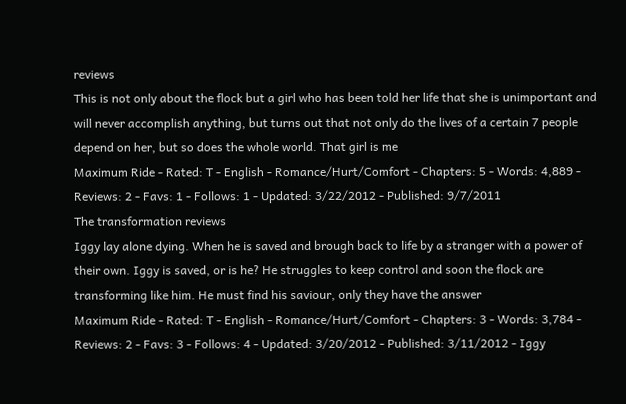reviews
This is not only about the flock but a girl who has been told her life that she is unimportant and will never accomplish anything, but turns out that not only do the lives of a certain 7 people depend on her, but so does the whole world. That girl is me
Maximum Ride - Rated: T - English - Romance/Hurt/Comfort - Chapters: 5 - Words: 4,889 - Reviews: 2 - Favs: 1 - Follows: 1 - Updated: 3/22/2012 - Published: 9/7/2011
The transformation reviews
Iggy lay alone dying. When he is saved and brough back to life by a stranger with a power of their own. Iggy is saved, or is he? He struggles to keep control and soon the flock are transforming like him. He must find his saviour, only they have the answer
Maximum Ride - Rated: T - English - Romance/Hurt/Comfort - Chapters: 3 - Words: 3,784 - Reviews: 2 - Favs: 3 - Follows: 4 - Updated: 3/20/2012 - Published: 3/11/2012 - Iggy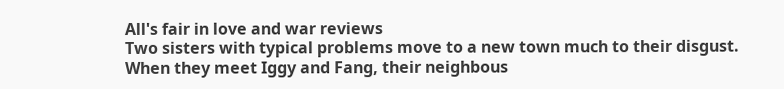All's fair in love and war reviews
Two sisters with typical problems move to a new town much to their disgust. When they meet Iggy and Fang, their neighbous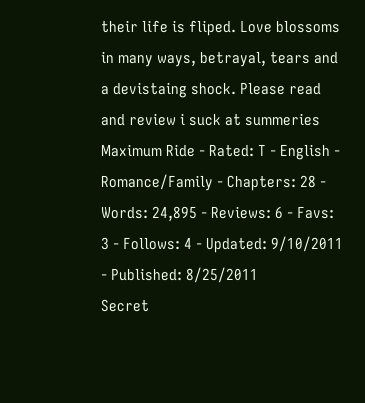their life is fliped. Love blossoms in many ways, betrayal, tears and a devistaing shock. Please read and review i suck at summeries
Maximum Ride - Rated: T - English - Romance/Family - Chapters: 28 - Words: 24,895 - Reviews: 6 - Favs: 3 - Follows: 4 - Updated: 9/10/2011 - Published: 8/25/2011
Secret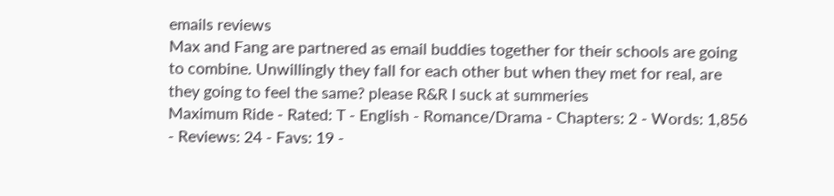emails reviews
Max and Fang are partnered as email buddies together for their schools are going to combine. Unwillingly they fall for each other but when they met for real, are they going to feel the same? please R&R I suck at summeries
Maximum Ride - Rated: T - English - Romance/Drama - Chapters: 2 - Words: 1,856 - Reviews: 24 - Favs: 19 -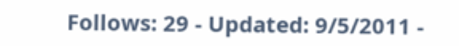Follows: 29 - Updated: 9/5/2011 -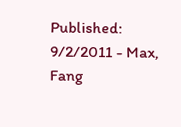Published: 9/2/2011 - Max, Fang